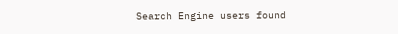Search Engine users found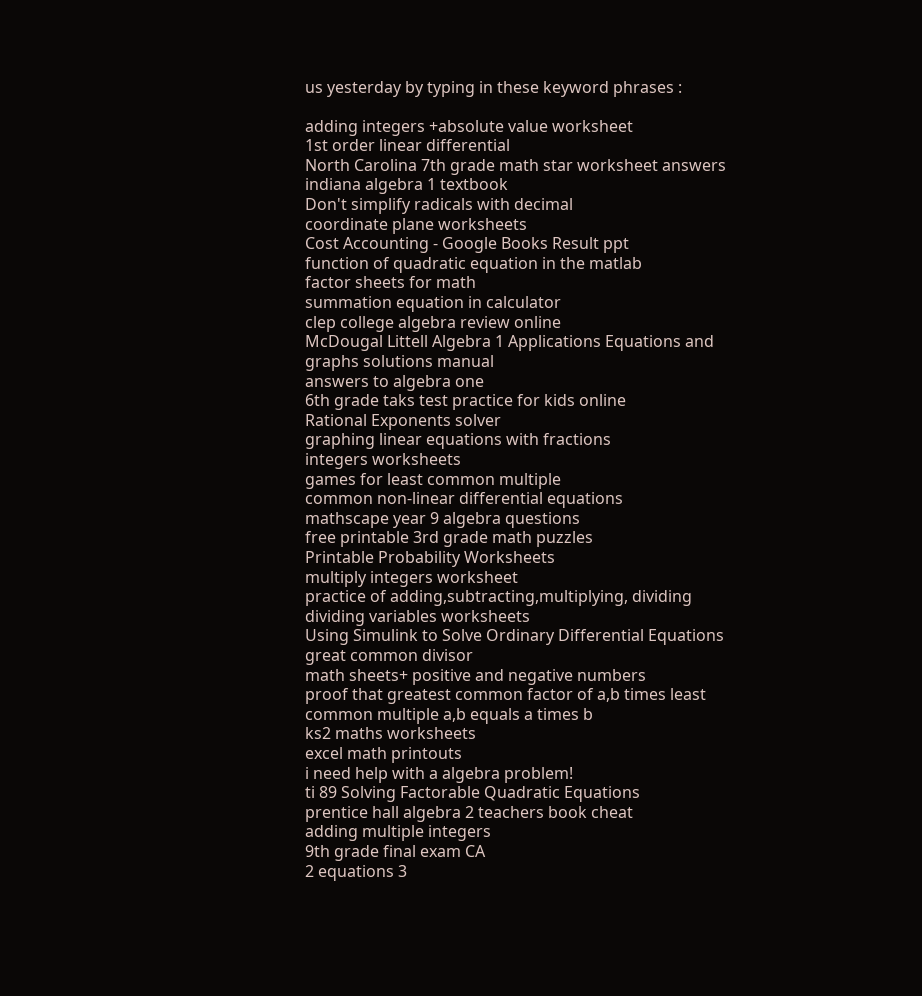us yesterday by typing in these keyword phrases :

adding integers +absolute value worksheet
1st order linear differential
North Carolina 7th grade math star worksheet answers
indiana algebra 1 textbook
Don't simplify radicals with decimal
coordinate plane worksheets
Cost Accounting - Google Books Result ppt
function of quadratic equation in the matlab
factor sheets for math
summation equation in calculator
clep college algebra review online
McDougal Littell Algebra 1 Applications Equations and graphs solutions manual
answers to algebra one
6th grade taks test practice for kids online
Rational Exponents solver
graphing linear equations with fractions
integers worksheets
games for least common multiple
common non-linear differential equations
mathscape year 9 algebra questions
free printable 3rd grade math puzzles
Printable Probability Worksheets
multiply integers worksheet
practice of adding,subtracting,multiplying, dividing
dividing variables worksheets
Using Simulink to Solve Ordinary Differential Equations
great common divisor
math sheets+ positive and negative numbers
proof that greatest common factor of a,b times least common multiple a,b equals a times b
ks2 maths worksheets
excel math printouts
i need help with a algebra problem!
ti 89 Solving Factorable Quadratic Equations
prentice hall algebra 2 teachers book cheat
adding multiple integers
9th grade final exam CA
2 equations 3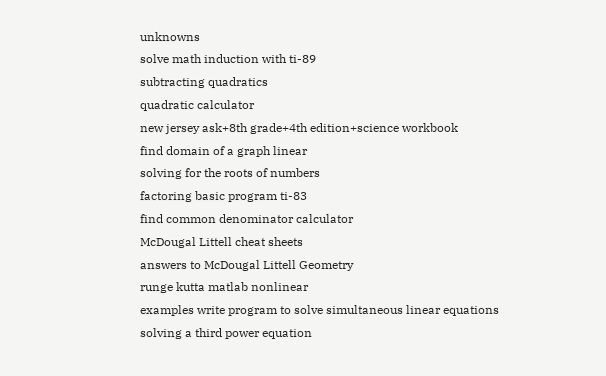unknowns
solve math induction with ti-89
subtracting quadratics
quadratic calculator
new jersey ask+8th grade+4th edition+science workbook
find domain of a graph linear
solving for the roots of numbers
factoring basic program ti-83
find common denominator calculator
McDougal Littell cheat sheets
answers to McDougal Littell Geometry
runge kutta matlab nonlinear
examples write program to solve simultaneous linear equations
solving a third power equation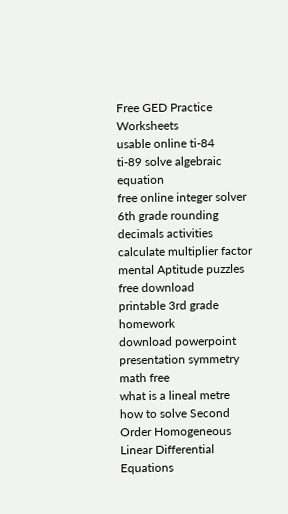Free GED Practice Worksheets
usable online ti-84
ti-89 solve algebraic equation
free online integer solver
6th grade rounding decimals activities
calculate multiplier factor
mental Aptitude puzzles free download
printable 3rd grade homework
download powerpoint presentation symmetry math free
what is a lineal metre
how to solve Second Order Homogeneous Linear Differential Equations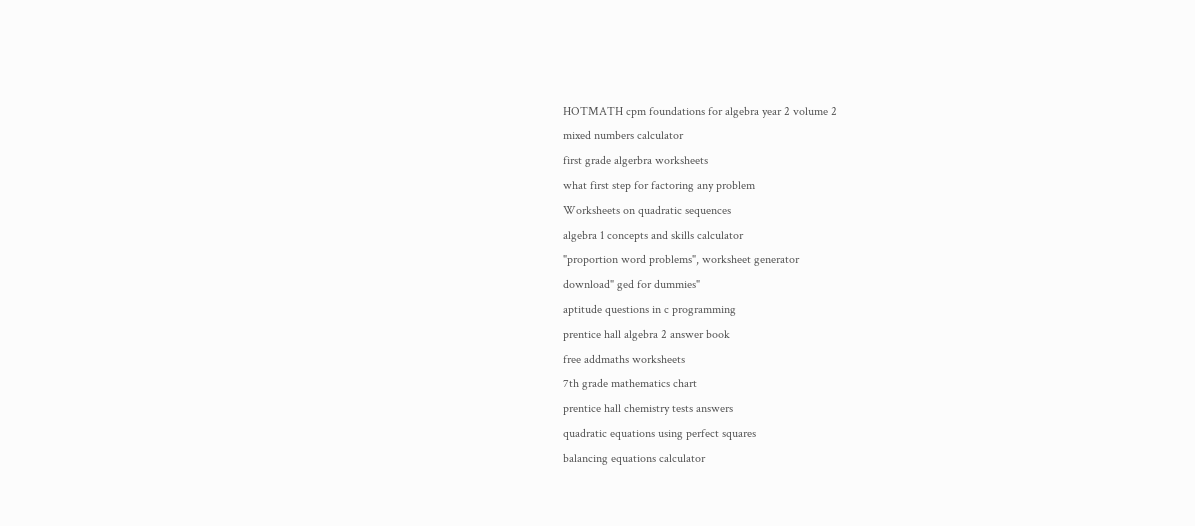HOTMATH cpm foundations for algebra year 2 volume 2
mixed numbers calculator
first grade algerbra worksheets
what first step for factoring any problem
Worksheets on quadratic sequences
algebra 1 concepts and skills calculator
"proportion word problems", worksheet generator
download" ged for dummies"
aptitude questions in c programming
prentice hall algebra 2 answer book
free addmaths worksheets
7th grade mathematics chart
prentice hall chemistry tests answers
quadratic equations using perfect squares
balancing equations calculator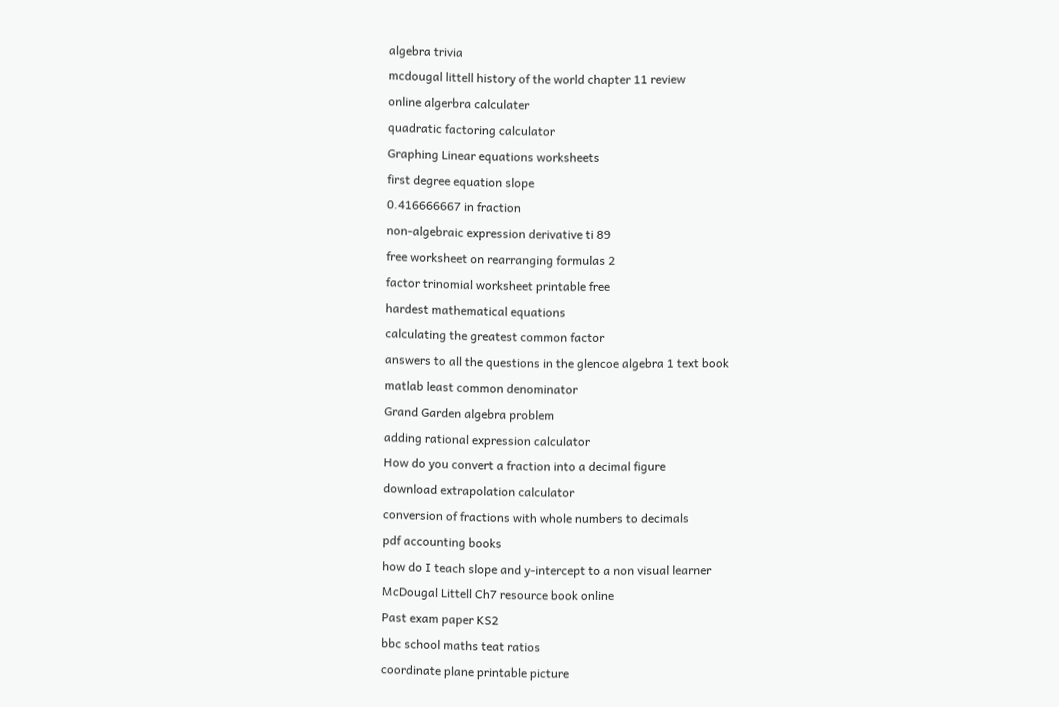algebra trivia
mcdougal littell history of the world chapter 11 review
online algerbra calculater
quadratic factoring calculator
Graphing Linear equations worksheets
first degree equation slope
0.416666667 in fraction
non-algebraic expression derivative ti 89
free worksheet on rearranging formulas 2
factor trinomial worksheet printable free
hardest mathematical equations
calculating the greatest common factor
answers to all the questions in the glencoe algebra 1 text book
matlab least common denominator
Grand Garden algebra problem
adding rational expression calculator
How do you convert a fraction into a decimal figure
download extrapolation calculator
conversion of fractions with whole numbers to decimals
pdf accounting books
how do I teach slope and y-intercept to a non visual learner
McDougal Littell Ch7 resource book online
Past exam paper KS2
bbc school maths teat ratios
coordinate plane printable picture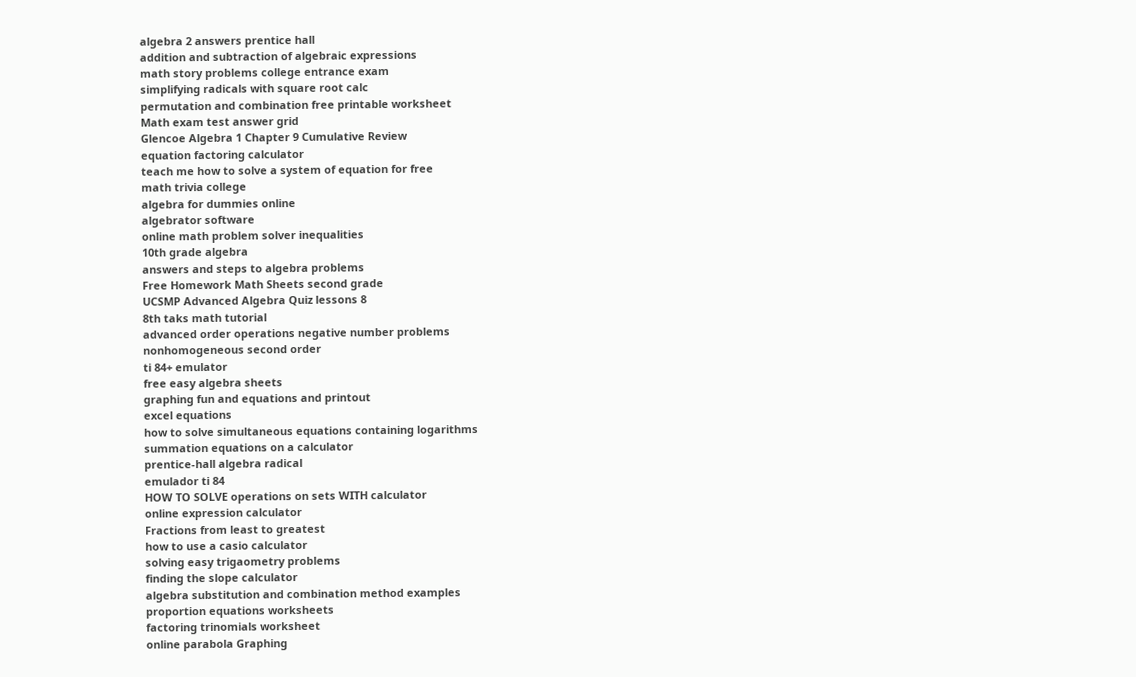algebra 2 answers prentice hall
addition and subtraction of algebraic expressions
math story problems college entrance exam
simplifying radicals with square root calc
permutation and combination free printable worksheet
Math exam test answer grid
Glencoe Algebra 1 Chapter 9 Cumulative Review
equation factoring calculator
teach me how to solve a system of equation for free
math trivia college
algebra for dummies online
algebrator software
online math problem solver inequalities
10th grade algebra
answers and steps to algebra problems
Free Homework Math Sheets second grade
UCSMP Advanced Algebra Quiz lessons 8
8th taks math tutorial
advanced order operations negative number problems
nonhomogeneous second order
ti 84+ emulator
free easy algebra sheets
graphing fun and equations and printout
excel equations
how to solve simultaneous equations containing logarithms
summation equations on a calculator
prentice-hall algebra radical
emulador ti 84
HOW TO SOLVE operations on sets WITH calculator
online expression calculator
Fractions from least to greatest
how to use a casio calculator
solving easy trigaometry problems
finding the slope calculator
algebra substitution and combination method examples
proportion equations worksheets
factoring trinomials worksheet
online parabola Graphing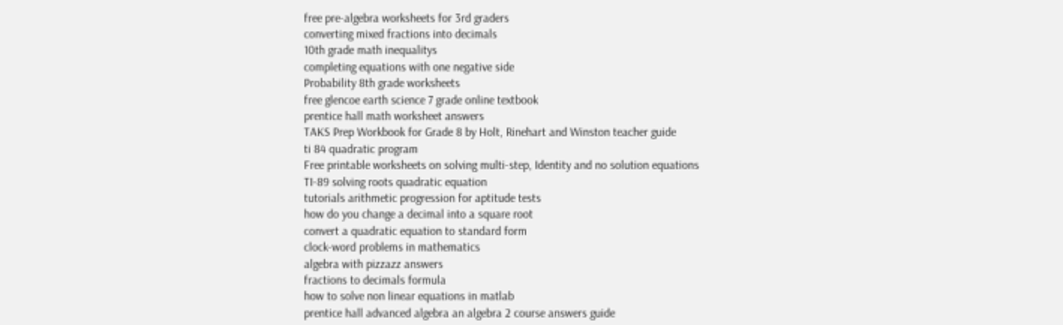free pre-algebra worksheets for 3rd graders
converting mixed fractions into decimals
10th grade math inequalitys
completing equations with one negative side
Probability 8th grade worksheets
free glencoe earth science 7 grade online textbook
prentice hall math worksheet answers
TAKS Prep Workbook for Grade 8 by Holt, Rinehart and Winston teacher guide
ti 84 quadratic program
Free printable worksheets on solving multi-step, Identity and no solution equations
TI-89 solving roots quadratic equation
tutorials arithmetic progression for aptitude tests
how do you change a decimal into a square root
convert a quadratic equation to standard form
clock-word problems in mathematics
algebra with pizzazz answers
fractions to decimals formula
how to solve non linear equations in matlab
prentice hall advanced algebra an algebra 2 course answers guide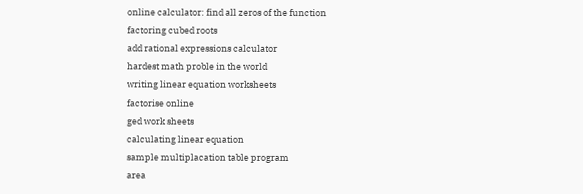online calculator: find all zeros of the function
factoring cubed roots
add rational expressions calculator
hardest math proble in the world
writing linear equation worksheets
factorise online
ged work sheets
calculating linear equation
sample multiplacation table program
area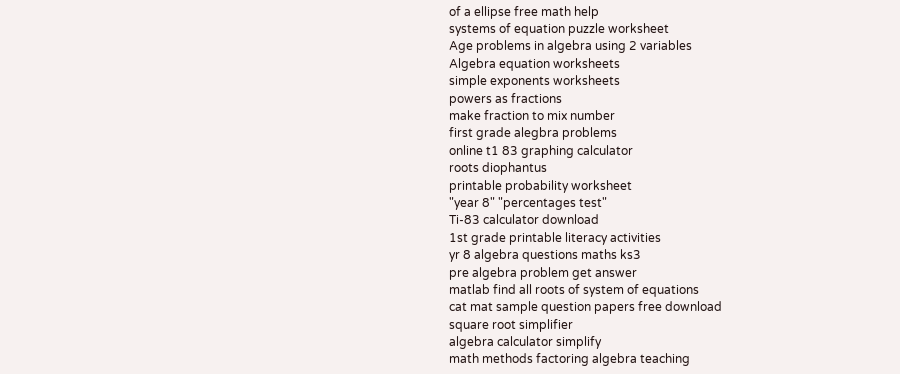of a ellipse free math help
systems of equation puzzle worksheet
Age problems in algebra using 2 variables
Algebra equation worksheets
simple exponents worksheets
powers as fractions
make fraction to mix number
first grade alegbra problems
online t1 83 graphing calculator
roots diophantus
printable probability worksheet
"year 8" "percentages test"
Ti-83 calculator download
1st grade printable literacy activities
yr 8 algebra questions maths ks3
pre algebra problem get answer
matlab find all roots of system of equations
cat mat sample question papers free download
square root simplifier
algebra calculator simplify
math methods factoring algebra teaching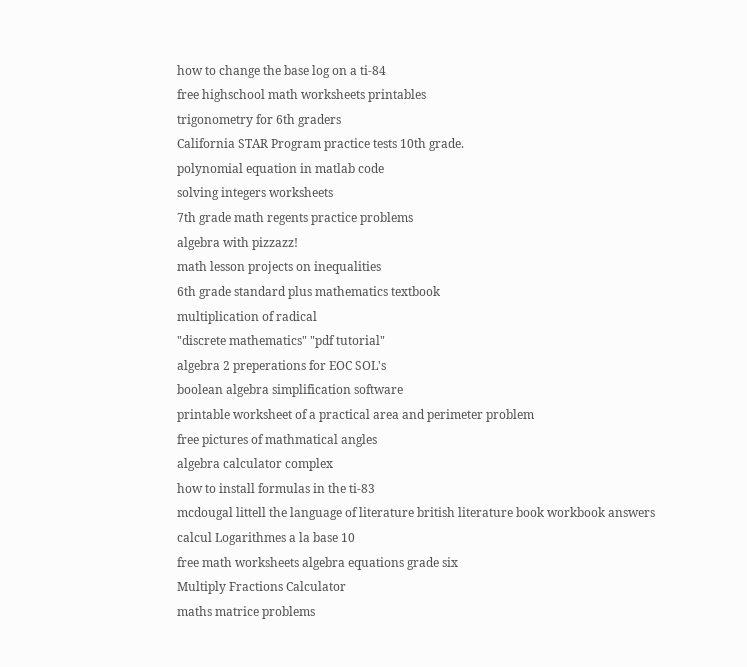how to change the base log on a ti-84
free highschool math worksheets printables
trigonometry for 6th graders
California STAR Program practice tests 10th grade.
polynomial equation in matlab code
solving integers worksheets
7th grade math regents practice problems
algebra with pizzazz!
math lesson projects on inequalities
6th grade standard plus mathematics textbook
multiplication of radical
"discrete mathematics" "pdf tutorial"
algebra 2 preperations for EOC SOL's
boolean algebra simplification software
printable worksheet of a practical area and perimeter problem
free pictures of mathmatical angles
algebra calculator complex
how to install formulas in the ti-83
mcdougal littell the language of literature british literature book workbook answers
calcul Logarithmes a la base 10
free math worksheets algebra equations grade six
Multiply Fractions Calculator
maths matrice problems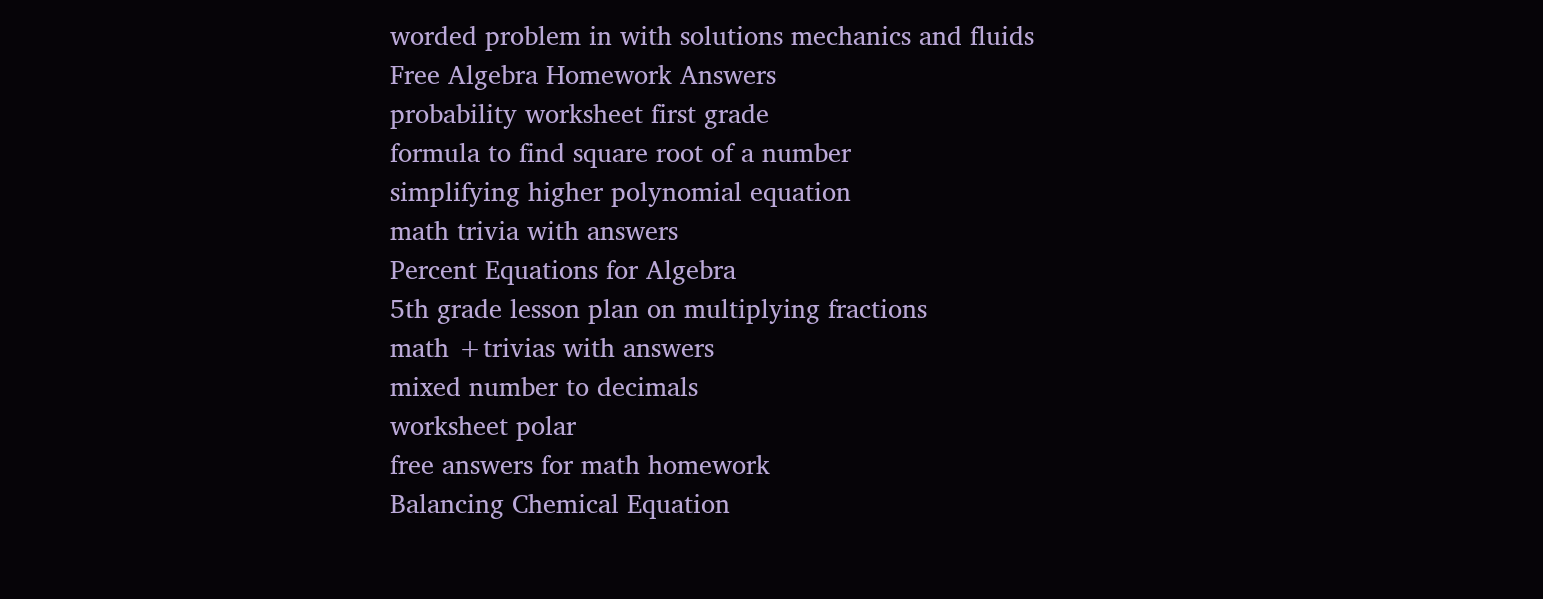worded problem in with solutions mechanics and fluids
Free Algebra Homework Answers
probability worksheet first grade
formula to find square root of a number
simplifying higher polynomial equation
math trivia with answers
Percent Equations for Algebra
5th grade lesson plan on multiplying fractions
math +trivias with answers
mixed number to decimals
worksheet polar
free answers for math homework
Balancing Chemical Equation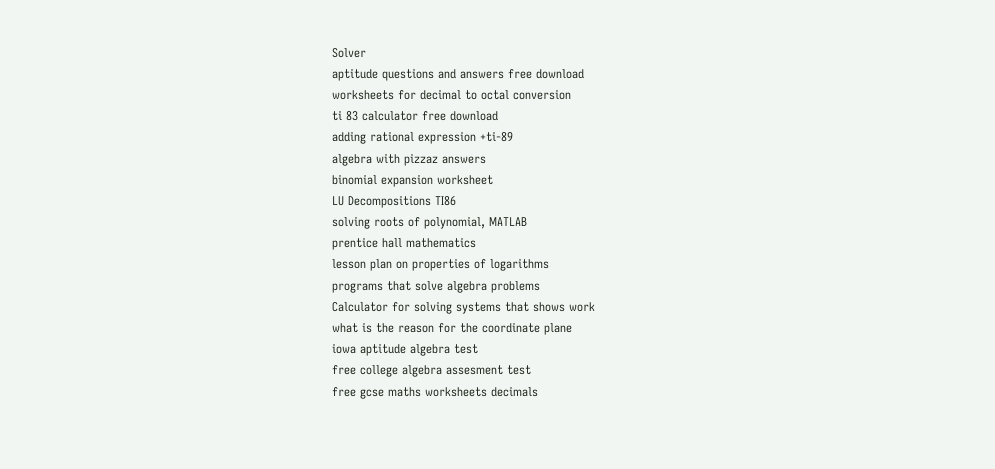Solver
aptitude questions and answers free download
worksheets for decimal to octal conversion
ti 83 calculator free download
adding rational expression +ti-89
algebra with pizzaz answers
binomial expansion worksheet
LU Decompositions TI86
solving roots of polynomial, MATLAB
prentice hall mathematics
lesson plan on properties of logarithms
programs that solve algebra problems
Calculator for solving systems that shows work
what is the reason for the coordinate plane
iowa aptitude algebra test
free college algebra assesment test
free gcse maths worksheets decimals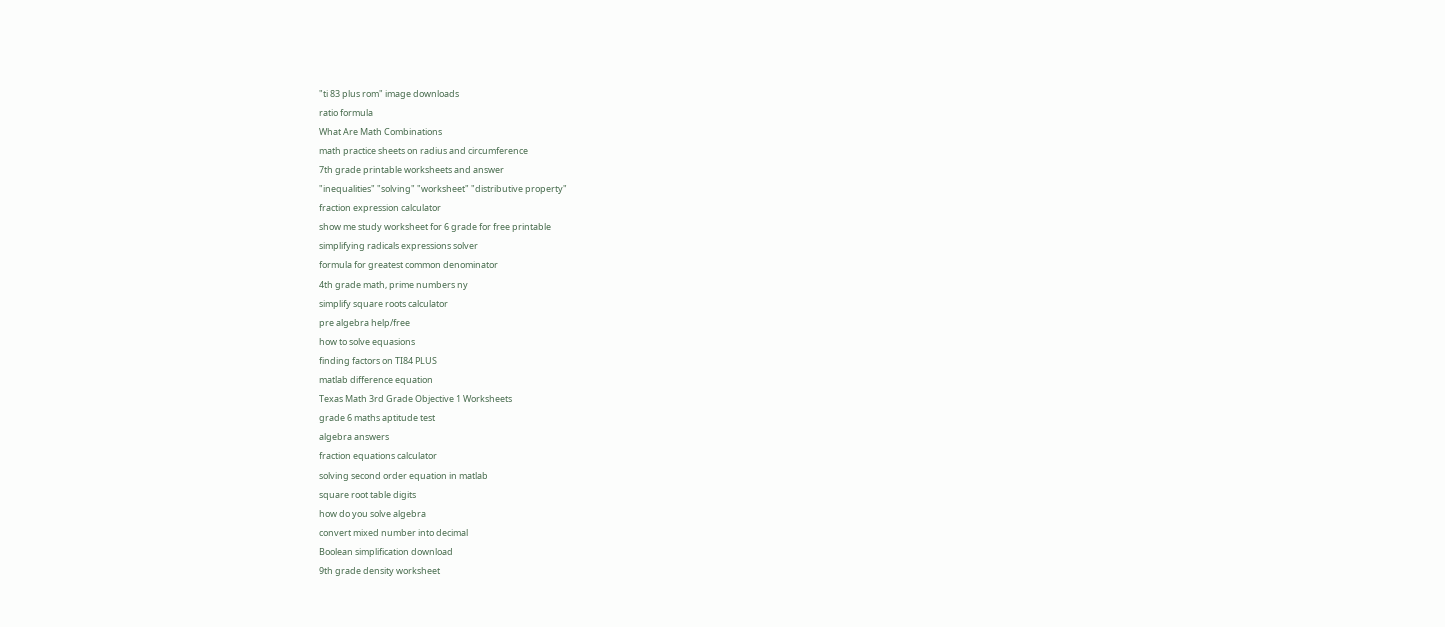"ti 83 plus rom" image downloads
ratio formula
What Are Math Combinations
math practice sheets on radius and circumference
7th grade printable worksheets and answer
"inequalities" "solving" "worksheet" "distributive property"
fraction expression calculator
show me study worksheet for 6 grade for free printable
simplifying radicals expressions solver
formula for greatest common denominator
4th grade math, prime numbers ny
simplify square roots calculator
pre algebra help/free
how to solve equasions
finding factors on TI84 PLUS
matlab difference equation
Texas Math 3rd Grade Objective 1 Worksheets
grade 6 maths aptitude test
algebra answers
fraction equations calculator
solving second order equation in matlab
square root table digits
how do you solve algebra
convert mixed number into decimal
Boolean simplification download
9th grade density worksheet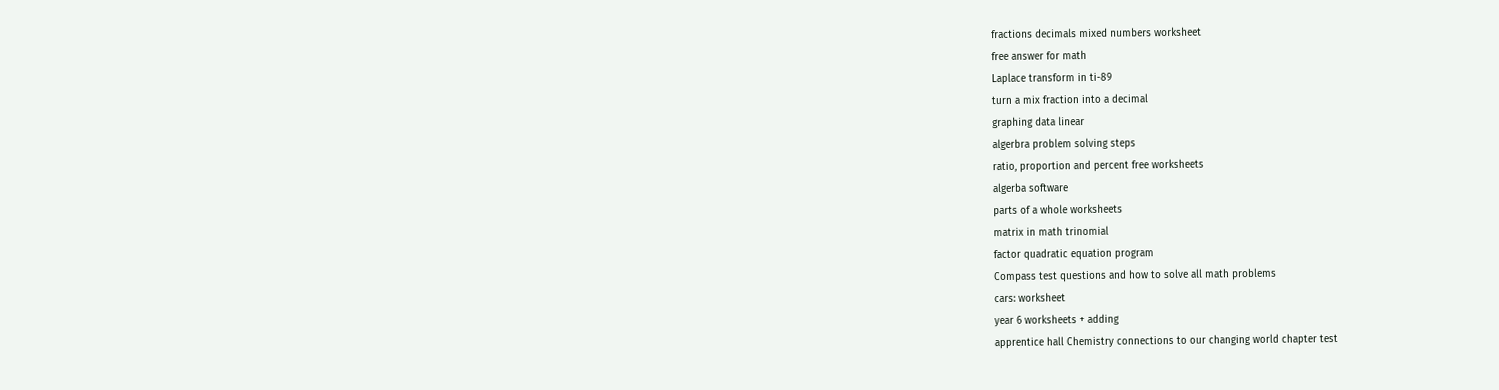fractions decimals mixed numbers worksheet
free answer for math
Laplace transform in ti-89
turn a mix fraction into a decimal
graphing data linear
algerbra problem solving steps
ratio, proportion and percent free worksheets
algerba software
parts of a whole worksheets
matrix in math trinomial
factor quadratic equation program
Compass test questions and how to solve all math problems
cars: worksheet
year 6 worksheets + adding
apprentice hall Chemistry connections to our changing world chapter test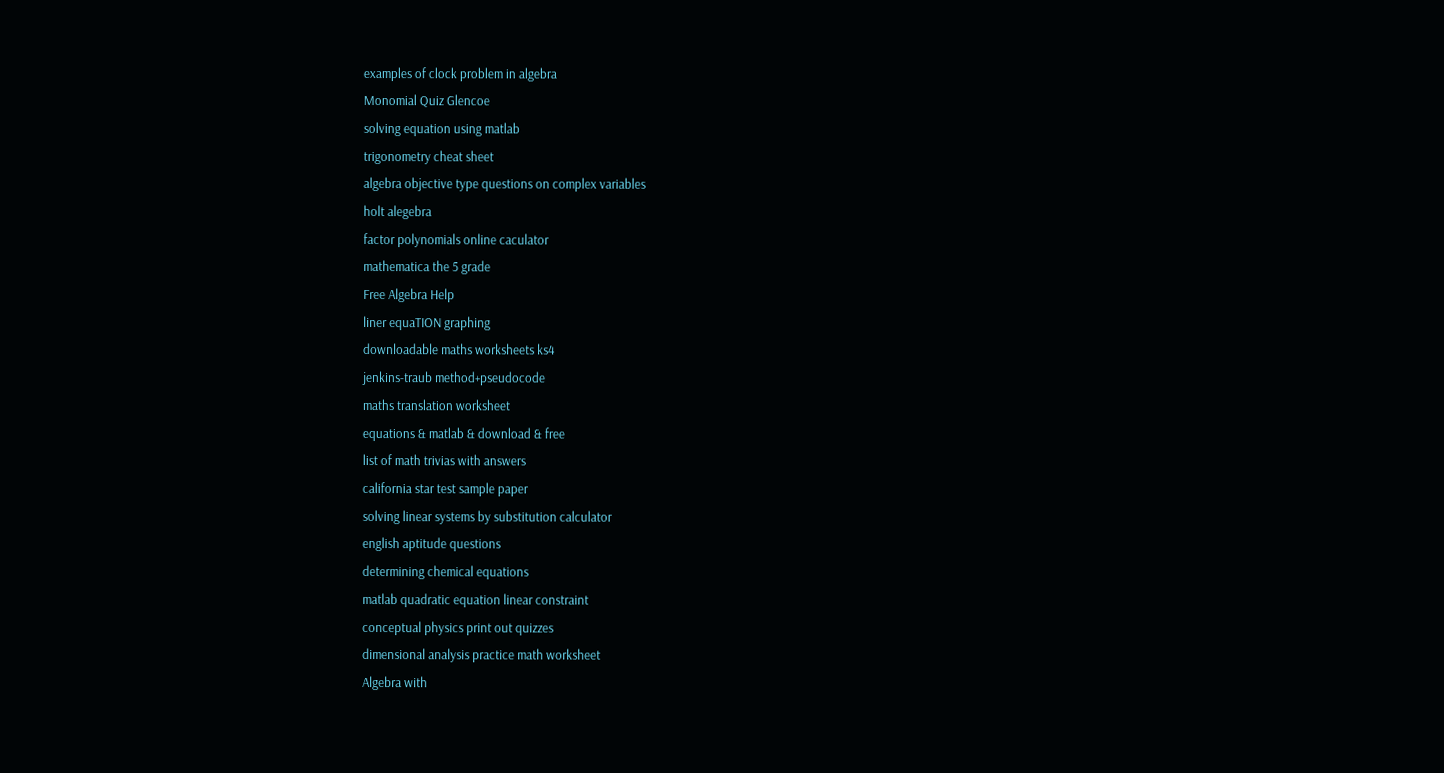examples of clock problem in algebra
Monomial Quiz Glencoe
solving equation using matlab
trigonometry cheat sheet
algebra objective type questions on complex variables
holt alegebra
factor polynomials online caculator
mathematica the 5 grade
Free Algebra Help
liner equaTION graphing
downloadable maths worksheets ks4
jenkins-traub method+pseudocode
maths translation worksheet
equations & matlab & download & free
list of math trivias with answers
california star test sample paper
solving linear systems by substitution calculator
english aptitude questions
determining chemical equations
matlab quadratic equation linear constraint
conceptual physics print out quizzes
dimensional analysis practice math worksheet
Algebra with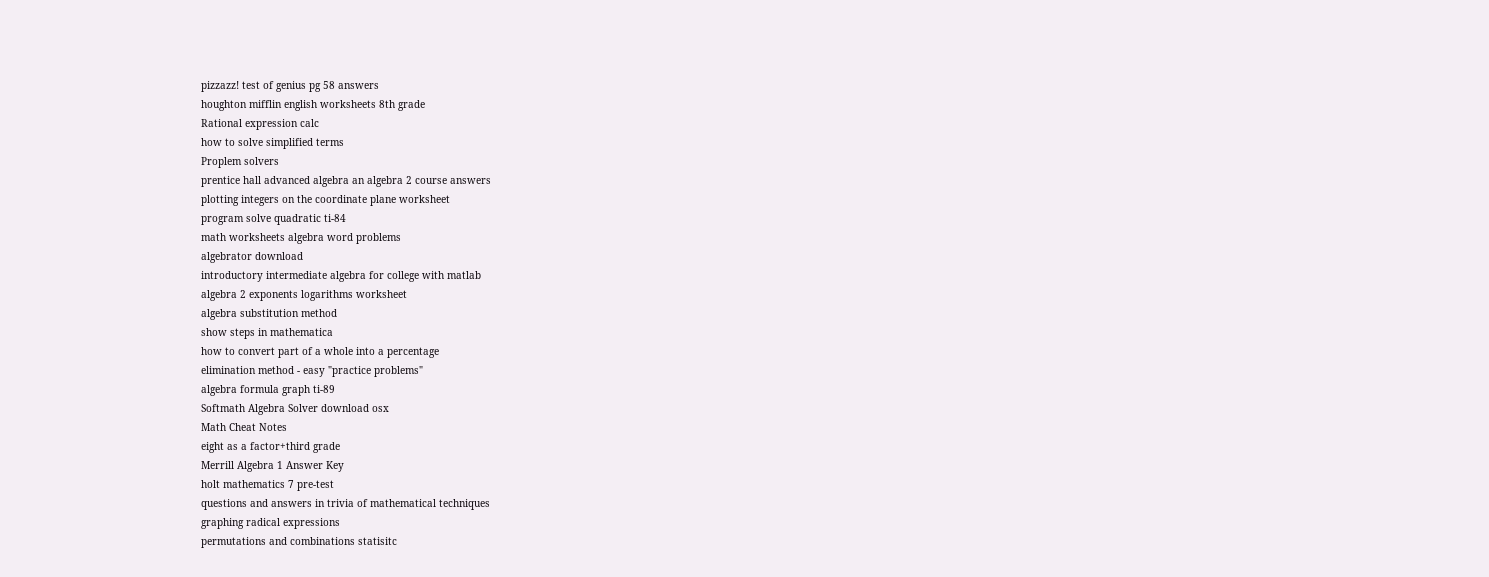pizzazz! test of genius pg 58 answers
houghton mifflin english worksheets 8th grade
Rational expression calc
how to solve simplified terms
Proplem solvers
prentice hall advanced algebra an algebra 2 course answers
plotting integers on the coordinate plane worksheet
program solve quadratic ti-84
math worksheets algebra word problems
algebrator download
introductory intermediate algebra for college with matlab
algebra 2 exponents logarithms worksheet
algebra substitution method
show steps in mathematica
how to convert part of a whole into a percentage
elimination method - easy "practice problems"
algebra formula graph ti-89
Softmath Algebra Solver download osx
Math Cheat Notes
eight as a factor+third grade
Merrill Algebra 1 Answer Key
holt mathematics 7 pre-test
questions and answers in trivia of mathematical techniques
graphing radical expressions
permutations and combinations statisitc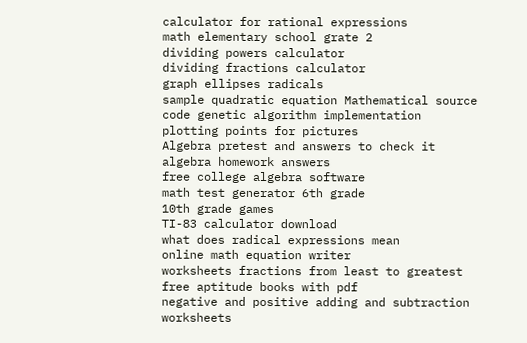calculator for rational expressions
math elementary school grate 2
dividing powers calculator
dividing fractions calculator
graph ellipses radicals
sample quadratic equation Mathematical source code genetic algorithm implementation
plotting points for pictures
Algebra pretest and answers to check it
algebra homework answers
free college algebra software
math test generator 6th grade
10th grade games
TI-83 calculator download
what does radical expressions mean
online math equation writer
worksheets fractions from least to greatest
free aptitude books with pdf
negative and positive adding and subtraction worksheets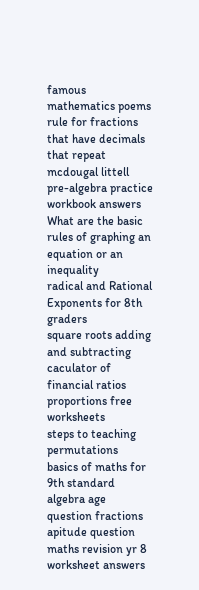famous mathematics poems
rule for fractions that have decimals that repeat
mcdougal littell pre-algebra practice workbook answers
What are the basic rules of graphing an equation or an inequality
radical and Rational Exponents for 8th graders
square roots adding and subtracting
caculator of financial ratios
proportions free worksheets
steps to teaching permutations
basics of maths for 9th standard
algebra age question fractions
apitude question
maths revision yr 8
worksheet answers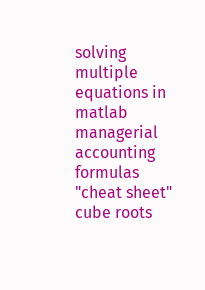solving multiple equations in matlab
managerial accounting formulas "cheat sheet"
cube roots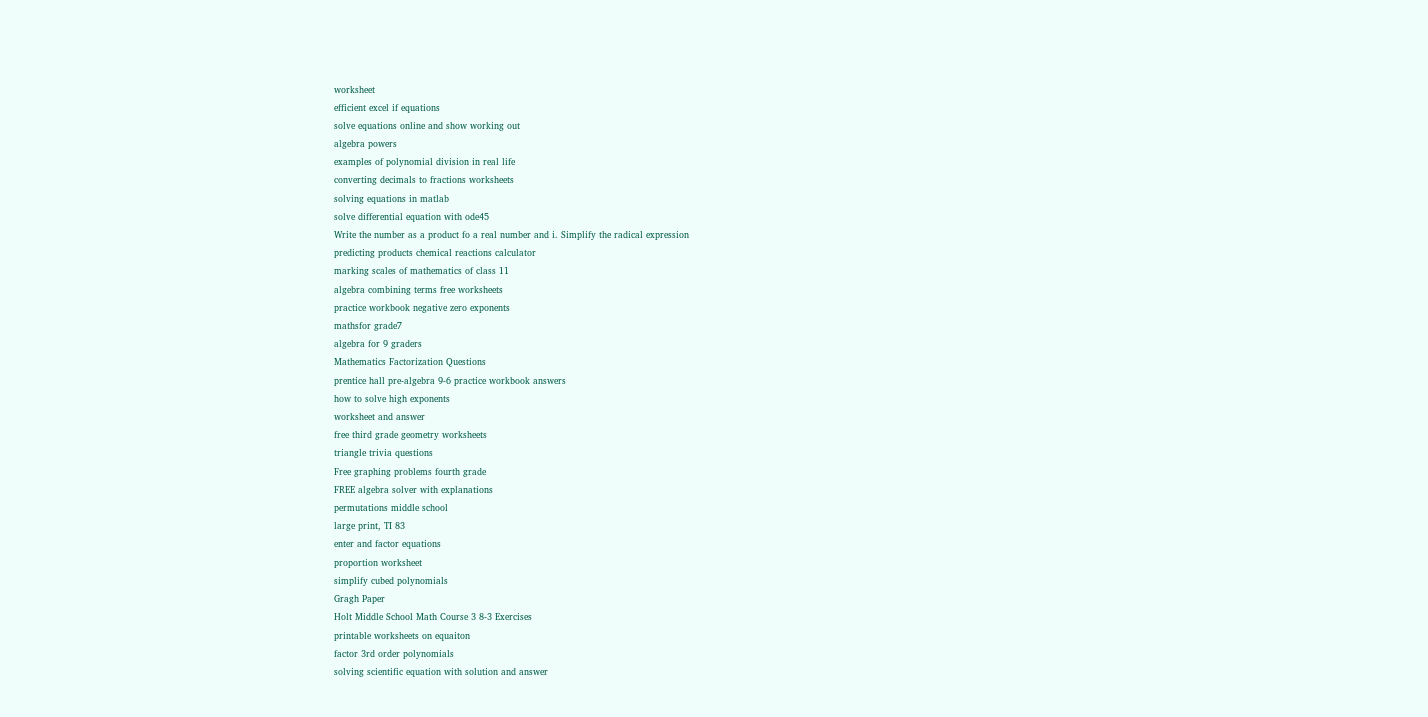worksheet
efficient excel if equations
solve equations online and show working out
algebra powers
examples of polynomial division in real life
converting decimals to fractions worksheets
solving equations in matlab
solve differential equation with ode45
Write the number as a product fo a real number and i. Simplify the radical expression
predicting products chemical reactions calculator
marking scales of mathematics of class 11
algebra combining terms free worksheets
practice workbook negative zero exponents
mathsfor grade7
algebra for 9 graders
Mathematics Factorization Questions
prentice hall pre-algebra 9-6 practice workbook answers
how to solve high exponents
worksheet and answer
free third grade geometry worksheets
triangle trivia questions
Free graphing problems fourth grade
FREE algebra solver with explanations
permutations middle school
large print, TI 83
enter and factor equations
proportion worksheet
simplify cubed polynomials
Gragh Paper
Holt Middle School Math Course 3 8-3 Exercises
printable worksheets on equaiton
factor 3rd order polynomials
solving scientific equation with solution and answer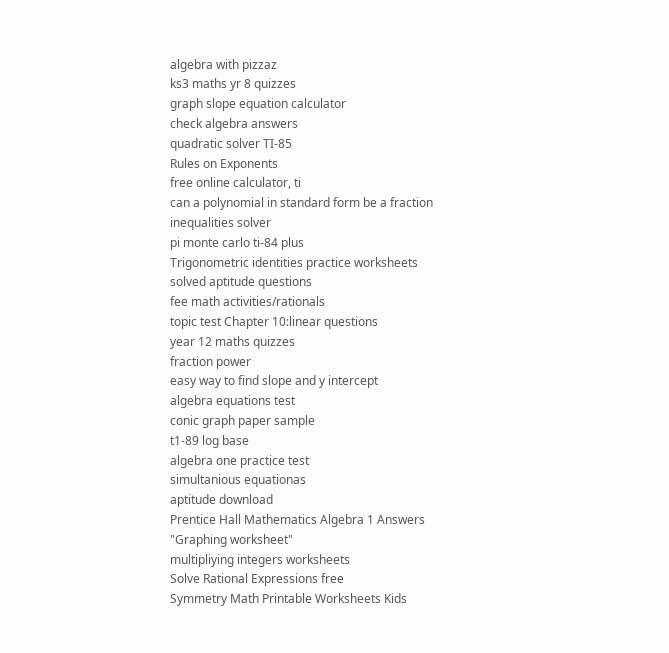algebra with pizzaz
ks3 maths yr 8 quizzes
graph slope equation calculator
check algebra answers
quadratic solver TI-85
Rules on Exponents
free online calculator, ti
can a polynomial in standard form be a fraction
inequalities solver
pi monte carlo ti-84 plus
Trigonometric identities practice worksheets
solved aptitude questions
fee math activities/rationals
topic test Chapter 10:linear questions
year 12 maths quizzes
fraction power
easy way to find slope and y intercept
algebra equations test
conic graph paper sample
t1-89 log base
algebra one practice test
simultanious equationas
aptitude download
Prentice Hall Mathematics Algebra 1 Answers
"Graphing worksheet"
multipliying integers worksheets
Solve Rational Expressions free
Symmetry Math Printable Worksheets Kids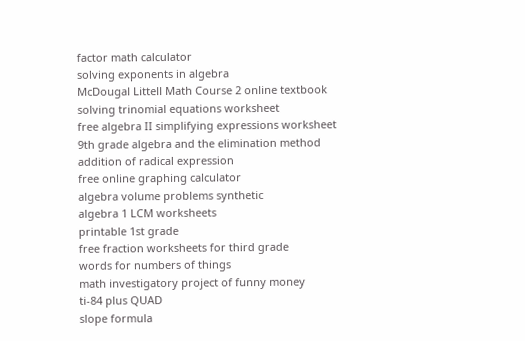factor math calculator
solving exponents in algebra
McDougal Littell Math Course 2 online textbook
solving trinomial equations worksheet
free algebra II simplifying expressions worksheet
9th grade algebra and the elimination method
addition of radical expression
free online graphing calculator
algebra volume problems synthetic
algebra 1 LCM worksheets
printable 1st grade
free fraction worksheets for third grade
words for numbers of things
math investigatory project of funny money
ti-84 plus QUAD
slope formula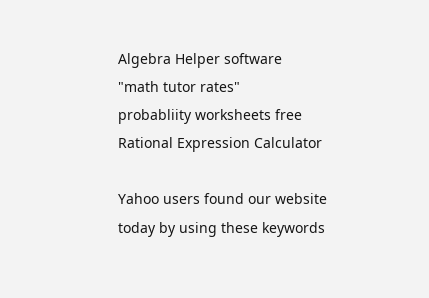Algebra Helper software
"math tutor rates"
probabliity worksheets free
Rational Expression Calculator

Yahoo users found our website today by using these keywords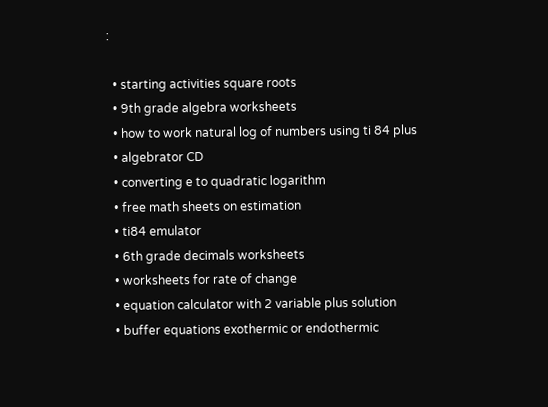:

  • starting activities square roots
  • 9th grade algebra worksheets
  • how to work natural log of numbers using ti 84 plus
  • algebrator CD
  • converting e to quadratic logarithm
  • free math sheets on estimation
  • ti84 emulator
  • 6th grade decimals worksheets
  • worksheets for rate of change
  • equation calculator with 2 variable plus solution
  • buffer equations exothermic or endothermic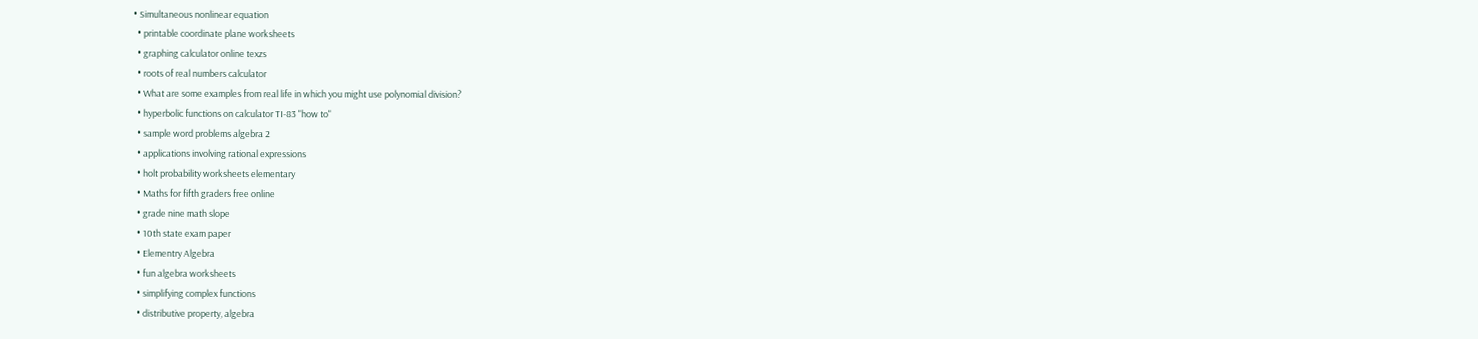• Simultaneous nonlinear equation
  • printable coordinate plane worksheets
  • graphing calculator online texzs
  • roots of real numbers calculator
  • What are some examples from real life in which you might use polynomial division?
  • hyperbolic functions on calculator TI-83 "how to"
  • sample word problems algebra 2
  • applications involving rational expressions
  • holt probability worksheets elementary
  • Maths for fifth graders free online
  • grade nine math slope
  • 10th state exam paper
  • Elementry Algebra
  • fun algebra worksheets
  • simplifying complex functions
  • distributive property, algebra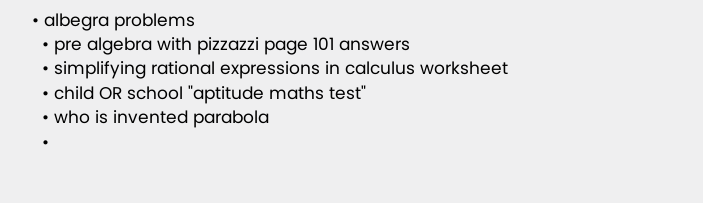• albegra problems
  • pre algebra with pizzazzi page 101 answers
  • simplifying rational expressions in calculus worksheet
  • child OR school "aptitude maths test"
  • who is invented parabola
  •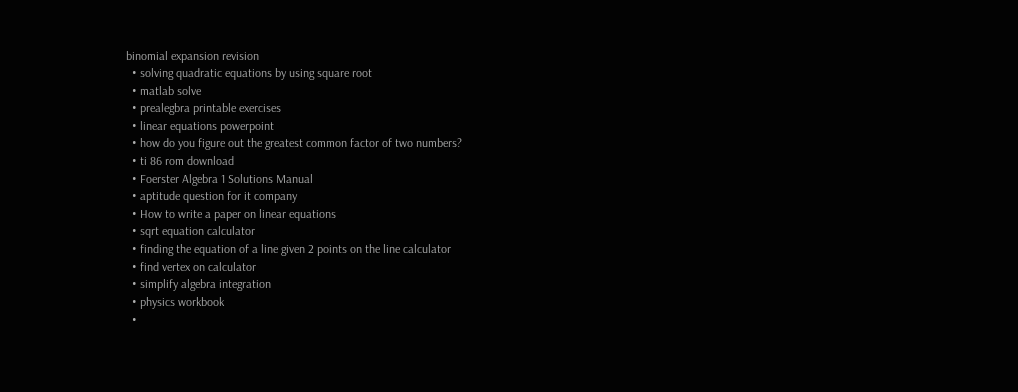binomial expansion revision
  • solving quadratic equations by using square root
  • matlab solve
  • prealegbra printable exercises
  • linear equations powerpoint
  • how do you figure out the greatest common factor of two numbers?
  • ti 86 rom download
  • Foerster Algebra 1 Solutions Manual
  • aptitude question for it company
  • How to write a paper on linear equations
  • sqrt equation calculator
  • finding the equation of a line given 2 points on the line calculator
  • find vertex on calculator
  • simplify algebra integration
  • physics workbook
  •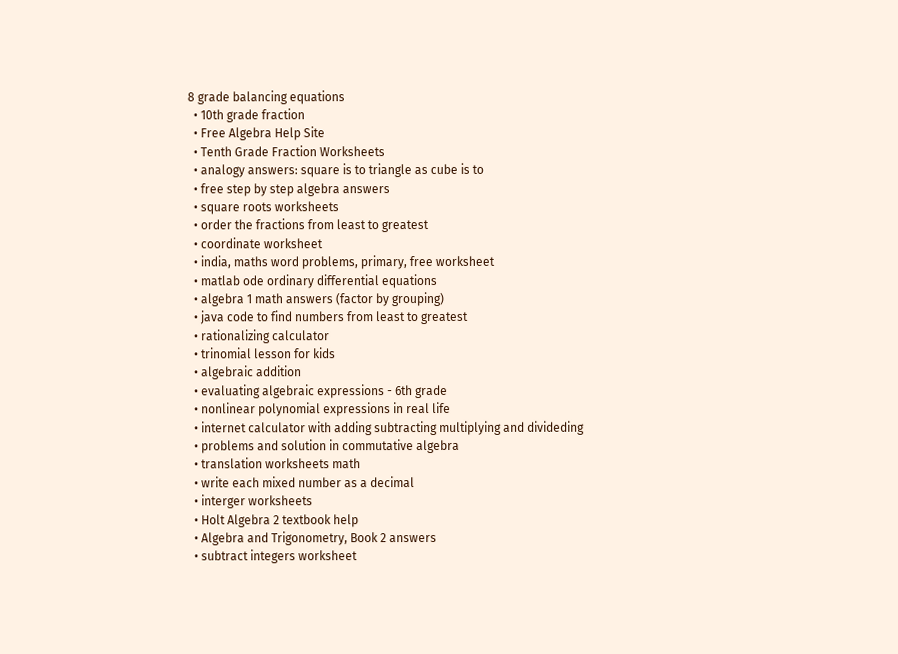8 grade balancing equations
  • 10th grade fraction
  • Free Algebra Help Site
  • Tenth Grade Fraction Worksheets
  • analogy answers: square is to triangle as cube is to
  • free step by step algebra answers
  • square roots worksheets
  • order the fractions from least to greatest
  • coordinate worksheet
  • india, maths word problems, primary, free worksheet
  • matlab ode ordinary differential equations
  • algebra 1 math answers (factor by grouping)
  • java code to find numbers from least to greatest
  • rationalizing calculator
  • trinomial lesson for kids
  • algebraic addition
  • evaluating algebraic expressions - 6th grade
  • nonlinear polynomial expressions in real life
  • internet calculator with adding subtracting multiplying and divideding
  • problems and solution in commutative algebra
  • translation worksheets math
  • write each mixed number as a decimal
  • interger worksheets
  • Holt Algebra 2 textbook help
  • Algebra and Trigonometry, Book 2 answers
  • subtract integers worksheet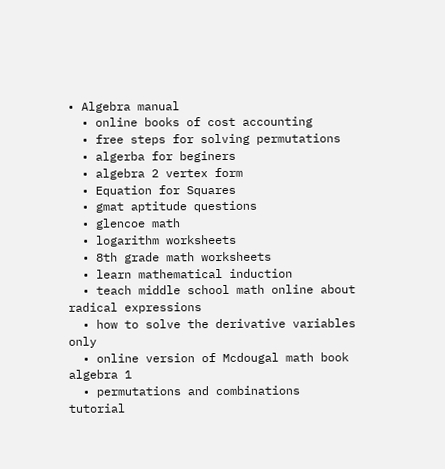• Algebra manual
  • online books of cost accounting
  • free steps for solving permutations
  • algerba for beginers
  • algebra 2 vertex form
  • Equation for Squares
  • gmat aptitude questions
  • glencoe math
  • logarithm worksheets
  • 8th grade math worksheets
  • learn mathematical induction
  • teach middle school math online about radical expressions
  • how to solve the derivative variables only
  • online version of Mcdougal math book algebra 1
  • permutations and combinations tutorial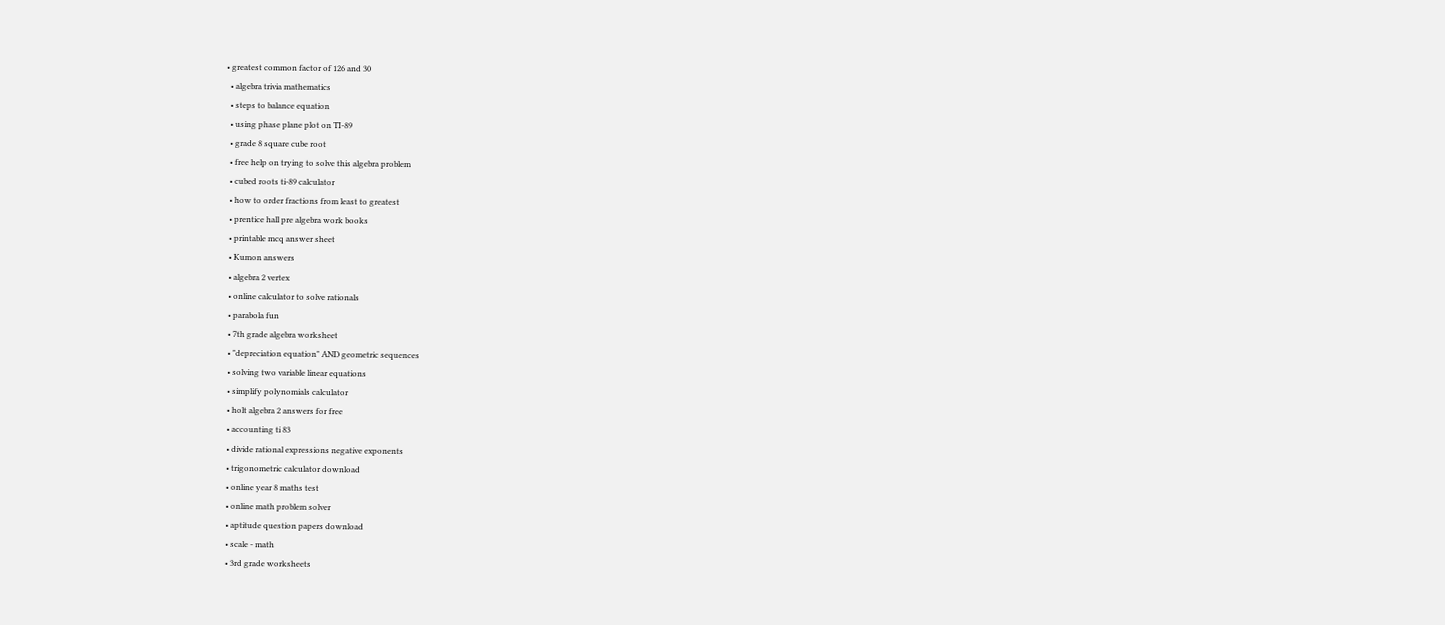• greatest common factor of 126 and 30
  • algebra trivia mathematics
  • steps to balance equation
  • using phase plane plot on TI-89
  • grade 8 square cube root
  • free help on trying to solve this algebra problem
  • cubed roots ti-89 calculator
  • how to order fractions from least to greatest
  • prentice hall pre algebra work books
  • printable mcq answer sheet
  • Kumon answers
  • algebra 2 vertex
  • online calculator to solve rationals
  • parabola fun
  • 7th grade algebra worksheet
  • "depreciation equation" AND geometric sequences
  • solving two variable linear equations
  • simplify polynomials calculator
  • holt algebra 2 answers for free
  • accounting ti 83
  • divide rational expressions negative exponents
  • trigonometric calculator download
  • online year 8 maths test
  • online math problem solver
  • aptitude question papers download
  • scale - math
  • 3rd grade worksheets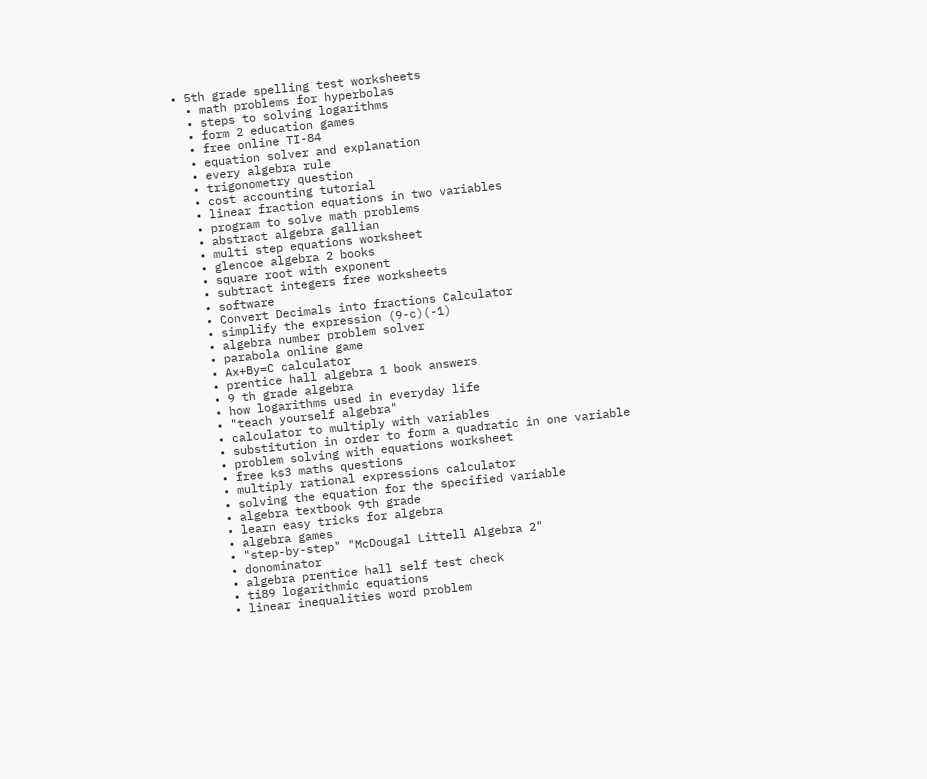• 5th grade spelling test worksheets
  • math problems for hyperbolas
  • steps to solving logarithms
  • form 2 education games
  • free online TI-84
  • equation solver and explanation
  • every algebra rule
  • trigonometry question
  • cost accounting tutorial
  • linear fraction equations in two variables
  • program to solve math problems
  • abstract algebra gallian
  • multi step equations worksheet
  • glencoe algebra 2 books
  • square root with exponent
  • subtract integers free worksheets
  • software
  • Convert Decimals into fractions Calculator
  • simplify the expression (9-c)(-1)
  • algebra number problem solver
  • parabola online game
  • Ax+By=C calculator
  • prentice hall algebra 1 book answers
  • 9 th grade algebra
  • how logarithms used in everyday life
  • "teach yourself algebra"
  • calculator to multiply with variables
  • substitution in order to form a quadratic in one variable
  • problem solving with equations worksheet
  • free ks3 maths questions
  • multiply rational expressions calculator
  • solving the equation for the specified variable
  • algebra textbook 9th grade
  • learn easy tricks for algebra
  • algebra games
  • "step-by-step" "McDougal Littell Algebra 2"
  • donominator
  • algebra prentice hall self test check
  • ti89 logarithmic equations
  • linear inequalities word problem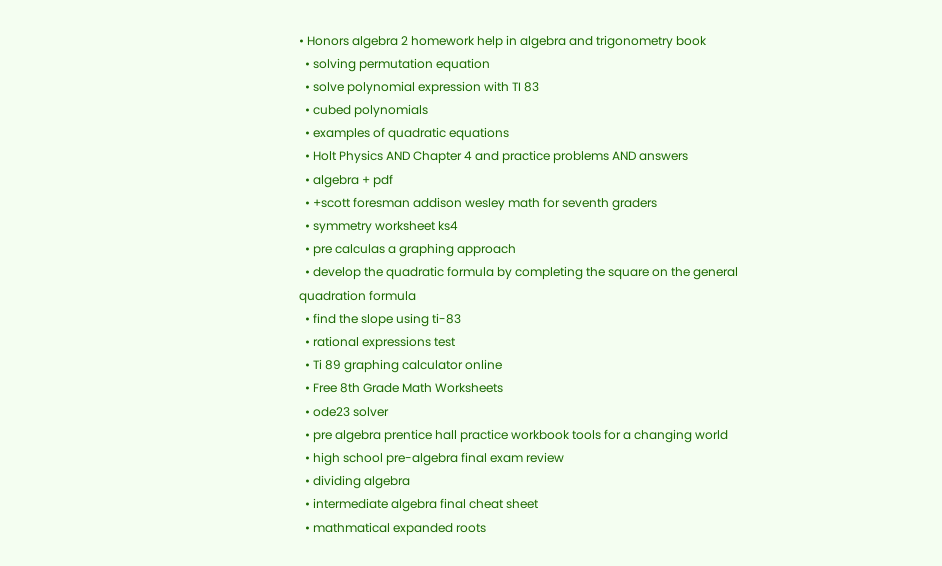• Honors algebra 2 homework help in algebra and trigonometry book
  • solving permutation equation
  • solve polynomial expression with TI 83
  • cubed polynomials
  • examples of quadratic equations
  • Holt Physics AND Chapter 4 and practice problems AND answers
  • algebra + pdf
  • +scott foresman addison wesley math for seventh graders
  • symmetry worksheet ks4
  • pre calculas a graphing approach
  • develop the quadratic formula by completing the square on the general quadration formula
  • find the slope using ti-83
  • rational expressions test
  • Ti 89 graphing calculator online
  • Free 8th Grade Math Worksheets
  • ode23 solver
  • pre algebra prentice hall practice workbook tools for a changing world
  • high school pre-algebra final exam review
  • dividing algebra
  • intermediate algebra final cheat sheet
  • mathmatical expanded roots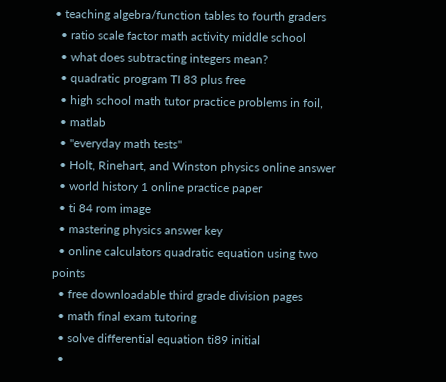• teaching algebra/function tables to fourth graders
  • ratio scale factor math activity middle school
  • what does subtracting integers mean?
  • quadratic program TI 83 plus free
  • high school math tutor practice problems in foil,
  • matlab
  • "everyday math tests"
  • Holt, Rinehart, and Winston physics online answer
  • world history 1 online practice paper
  • ti 84 rom image
  • mastering physics answer key
  • online calculators quadratic equation using two points
  • free downloadable third grade division pages
  • math final exam tutoring
  • solve differential equation ti89 initial
  •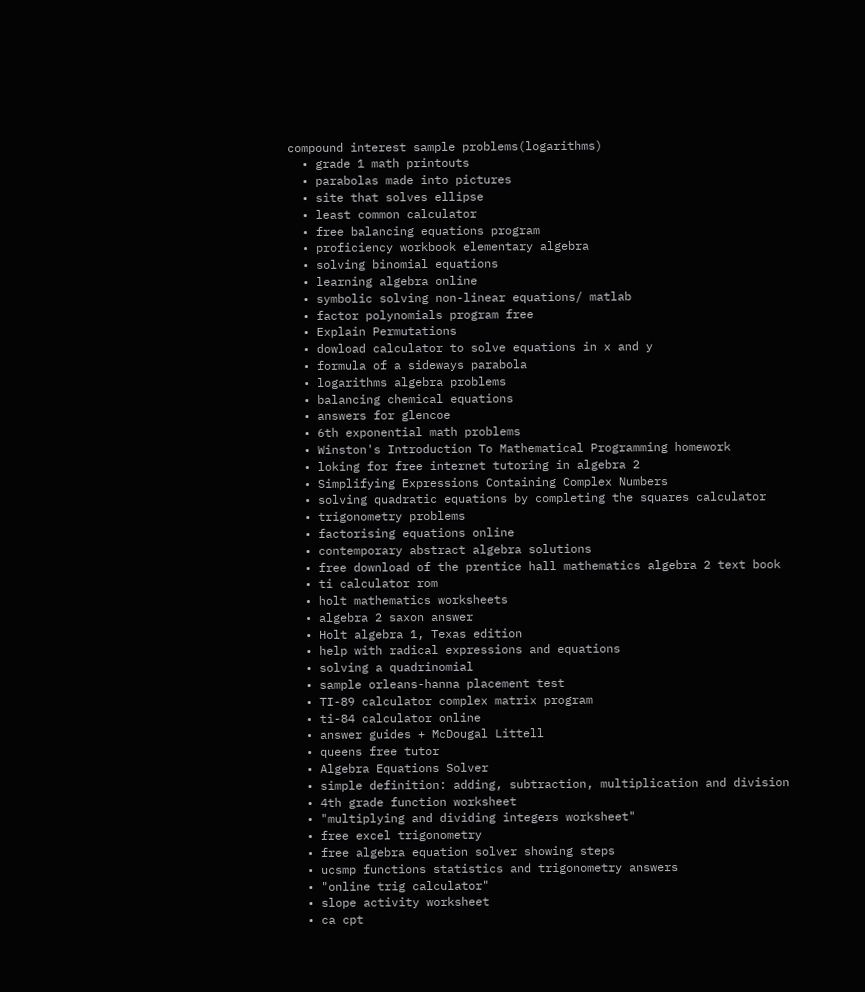compound interest sample problems(logarithms)
  • grade 1 math printouts
  • parabolas made into pictures
  • site that solves ellipse
  • least common calculator
  • free balancing equations program
  • proficiency workbook elementary algebra
  • solving binomial equations
  • learning algebra online
  • symbolic solving non-linear equations/ matlab
  • factor polynomials program free
  • Explain Permutations
  • dowload calculator to solve equations in x and y
  • formula of a sideways parabola
  • logarithms algebra problems
  • balancing chemical equations
  • answers for glencoe
  • 6th exponential math problems
  • Winston's Introduction To Mathematical Programming homework
  • loking for free internet tutoring in algebra 2
  • Simplifying Expressions Containing Complex Numbers
  • solving quadratic equations by completing the squares calculator
  • trigonometry problems
  • factorising equations online
  • contemporary abstract algebra solutions
  • free download of the prentice hall mathematics algebra 2 text book
  • ti calculator rom
  • holt mathematics worksheets
  • algebra 2 saxon answer
  • Holt algebra 1, Texas edition
  • help with radical expressions and equations
  • solving a quadrinomial
  • sample orleans-hanna placement test
  • TI-89 calculator complex matrix program
  • ti-84 calculator online
  • answer guides + McDougal Littell
  • queens free tutor
  • Algebra Equations Solver
  • simple definition: adding, subtraction, multiplication and division
  • 4th grade function worksheet
  • "multiplying and dividing integers worksheet"
  • free excel trigonometry
  • free algebra equation solver showing steps
  • ucsmp functions statistics and trigonometry answers
  • "online trig calculator"
  • slope activity worksheet
  • ca cpt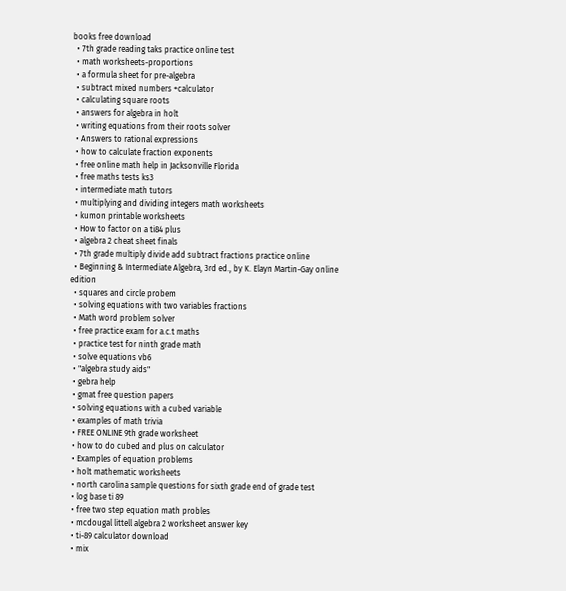books free download
  • 7th grade reading taks practice online test
  • math worksheets-proportions
  • a formula sheet for pre-algebra
  • subtract mixed numbers +calculator
  • calculating square roots
  • answers for algebra in holt
  • writing equations from their roots solver
  • Answers to rational expressions
  • how to calculate fraction exponents
  • free online math help in Jacksonville Florida
  • free maths tests ks3
  • intermediate math tutors
  • multiplying and dividing integers math worksheets
  • kumon printable worksheets
  • How to factor on a ti84 plus
  • algebra 2 cheat sheet finals
  • 7th grade multiply divide add subtract fractions practice online
  • Beginning & Intermediate Algebra, 3rd ed., by K. Elayn Martin-Gay online edition
  • squares and circle probem
  • solving equations with two variables fractions
  • Math word problem solver
  • free practice exam for a.c.t maths
  • practice test for ninth grade math
  • solve equations vb6
  • "algebra study aids"
  • gebra help
  • gmat free question papers
  • solving equations with a cubed variable
  • examples of math trivia
  • FREE ONLINE 9th grade worksheet
  • how to do cubed and plus on calculator
  • Examples of equation problems
  • holt mathematic worksheets
  • north carolina sample questions for sixth grade end of grade test
  • log base ti 89
  • free two step equation math probles
  • mcdougal littell algebra 2 worksheet answer key
  • ti-89 calculator download
  • mix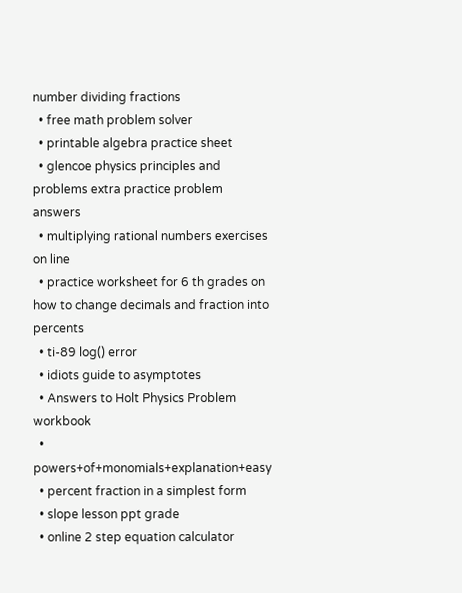number dividing fractions
  • free math problem solver
  • printable algebra practice sheet
  • glencoe physics principles and problems extra practice problem answers
  • multiplying rational numbers exercises on line
  • practice worksheet for 6 th grades on how to change decimals and fraction into percents
  • ti-89 log() error
  • idiots guide to asymptotes
  • Answers to Holt Physics Problem workbook
  • powers+of+monomials+explanation+easy
  • percent fraction in a simplest form
  • slope lesson ppt grade
  • online 2 step equation calculator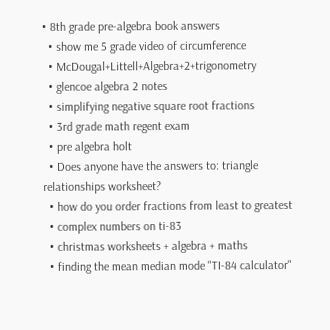• 8th grade pre-algebra book answers
  • show me 5 grade video of circumference
  • McDougal+Littell+Algebra+2+trigonometry
  • glencoe algebra 2 notes
  • simplifying negative square root fractions
  • 3rd grade math regent exam
  • pre algebra holt
  • Does anyone have the answers to: triangle relationships worksheet?
  • how do you order fractions from least to greatest
  • complex numbers on ti-83
  • christmas worksheets + algebra + maths
  • finding the mean median mode "TI-84 calculator"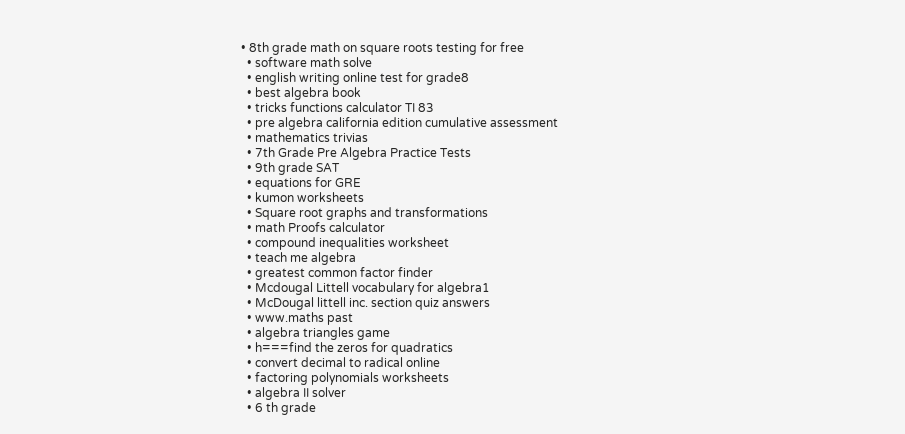• 8th grade math on square roots testing for free
  • software math solve
  • english writing online test for grade8
  • best algebra book
  • tricks functions calculator TI 83
  • pre algebra california edition cumulative assessment
  • mathematics trivias
  • 7th Grade Pre Algebra Practice Tests
  • 9th grade SAT
  • equations for GRE
  • kumon worksheets
  • Square root graphs and transformations
  • math Proofs calculator
  • compound inequalities worksheet
  • teach me algebra
  • greatest common factor finder
  • Mcdougal Littell vocabulary for algebra1
  • McDougal littell inc. section quiz answers
  • www.maths past
  • algebra triangles game
  • h===find the zeros for quadratics
  • convert decimal to radical online
  • factoring polynomials worksheets
  • algebra II solver
  • 6 th grade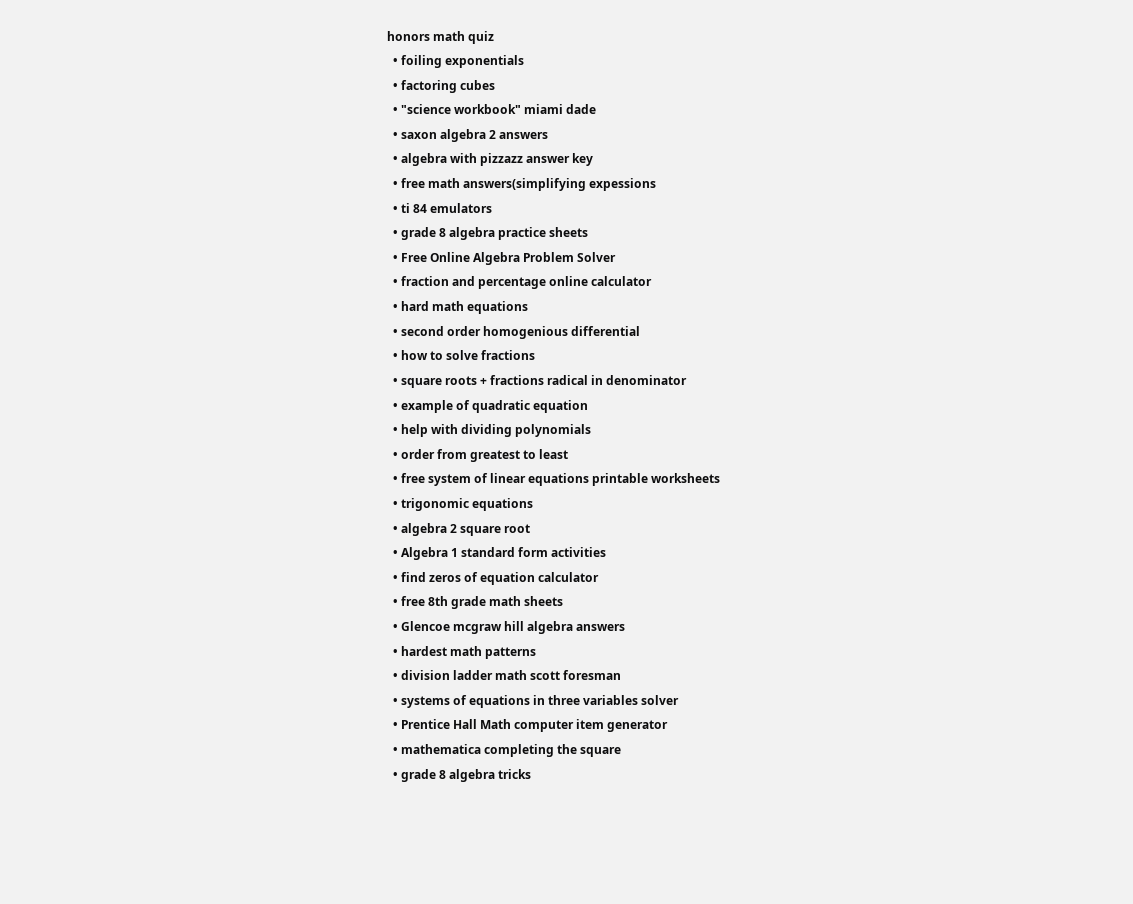honors math quiz
  • foiling exponentials
  • factoring cubes
  • "science workbook" miami dade
  • saxon algebra 2 answers
  • algebra with pizzazz answer key
  • free math answers(simplifying expessions
  • ti 84 emulators
  • grade 8 algebra practice sheets
  • Free Online Algebra Problem Solver
  • fraction and percentage online calculator
  • hard math equations
  • second order homogenious differential
  • how to solve fractions
  • square roots + fractions radical in denominator
  • example of quadratic equation
  • help with dividing polynomials
  • order from greatest to least
  • free system of linear equations printable worksheets
  • trigonomic equations
  • algebra 2 square root
  • Algebra 1 standard form activities
  • find zeros of equation calculator
  • free 8th grade math sheets
  • Glencoe mcgraw hill algebra answers
  • hardest math patterns
  • division ladder math scott foresman
  • systems of equations in three variables solver
  • Prentice Hall Math computer item generator
  • mathematica completing the square
  • grade 8 algebra tricks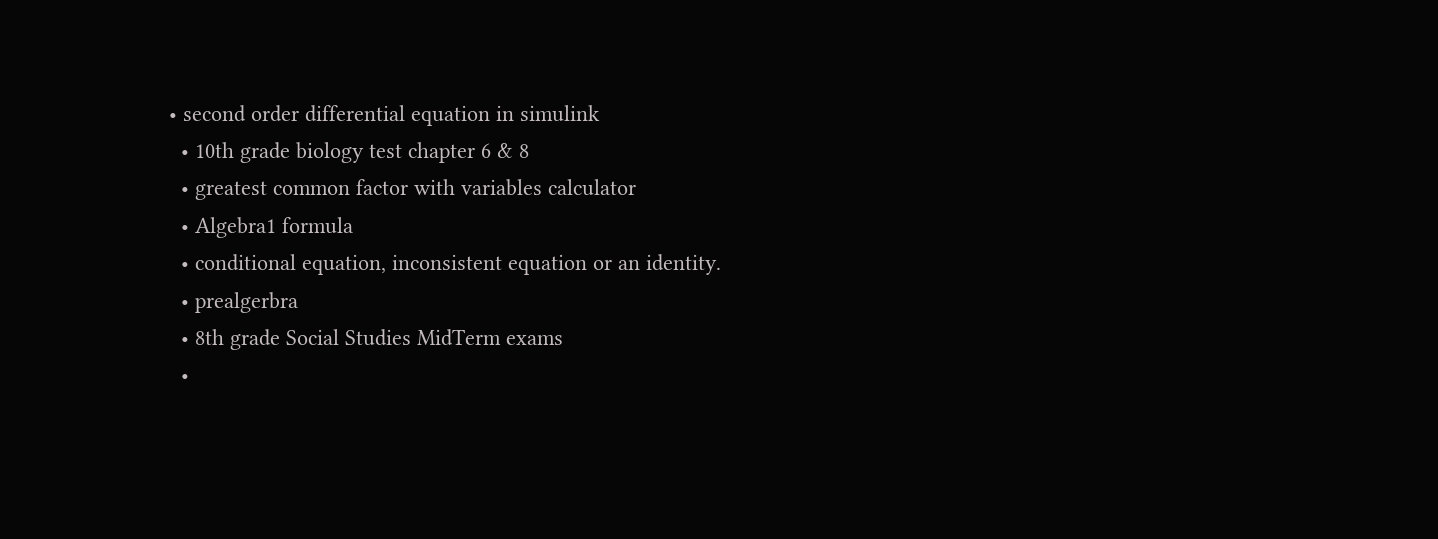• second order differential equation in simulink
  • 10th grade biology test chapter 6 & 8
  • greatest common factor with variables calculator
  • Algebra1 formula
  • conditional equation, inconsistent equation or an identity.
  • prealgerbra
  • 8th grade Social Studies MidTerm exams
  •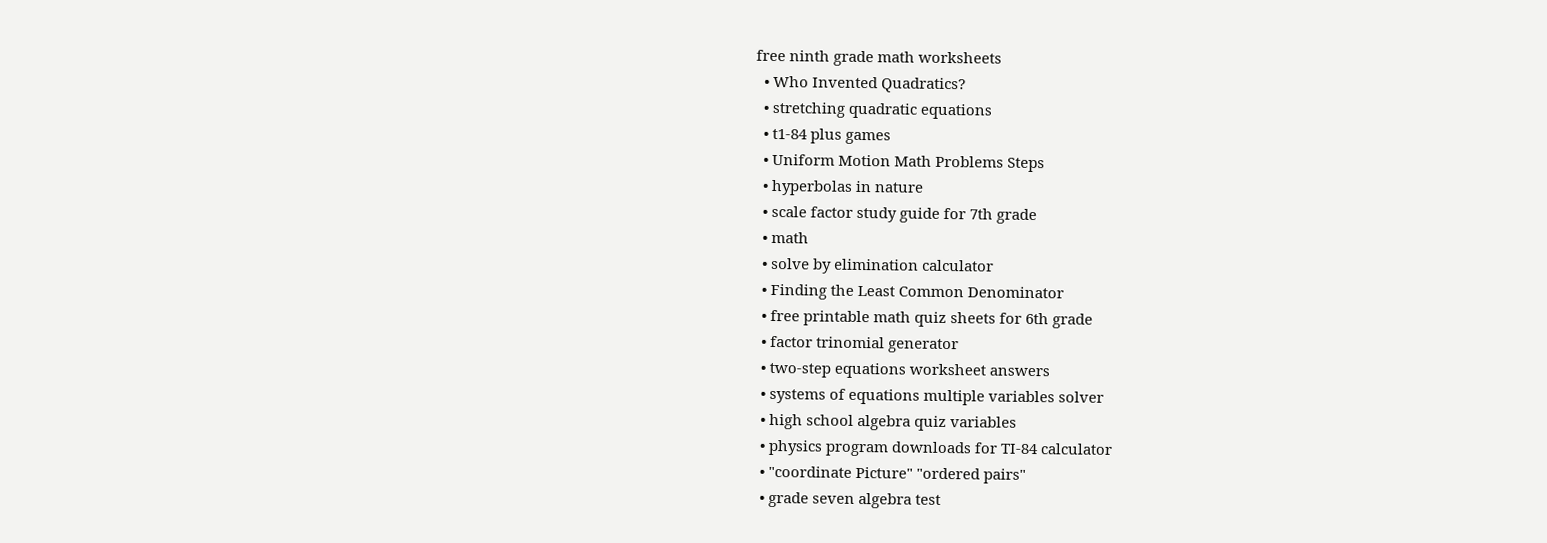free ninth grade math worksheets
  • Who Invented Quadratics?
  • stretching quadratic equations
  • t1-84 plus games
  • Uniform Motion Math Problems Steps
  • hyperbolas in nature
  • scale factor study guide for 7th grade
  • math
  • solve by elimination calculator
  • Finding the Least Common Denominator
  • free printable math quiz sheets for 6th grade
  • factor trinomial generator
  • two-step equations worksheet answers
  • systems of equations multiple variables solver
  • high school algebra quiz variables
  • physics program downloads for TI-84 calculator
  • "coordinate Picture" "ordered pairs"
  • grade seven algebra test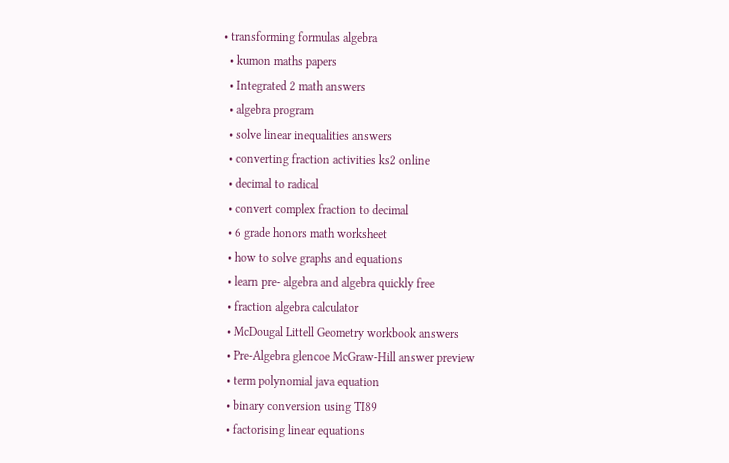• transforming formulas algebra
  • kumon maths papers
  • Integrated 2 math answers
  • algebra program
  • solve linear inequalities answers
  • converting fraction activities ks2 online
  • decimal to radical
  • convert complex fraction to decimal
  • 6 grade honors math worksheet
  • how to solve graphs and equations
  • learn pre- algebra and algebra quickly free
  • fraction algebra calculator
  • McDougal Littell Geometry workbook answers
  • Pre-Algebra glencoe McGraw-Hill answer preview
  • term polynomial java equation
  • binary conversion using TI89
  • factorising linear equations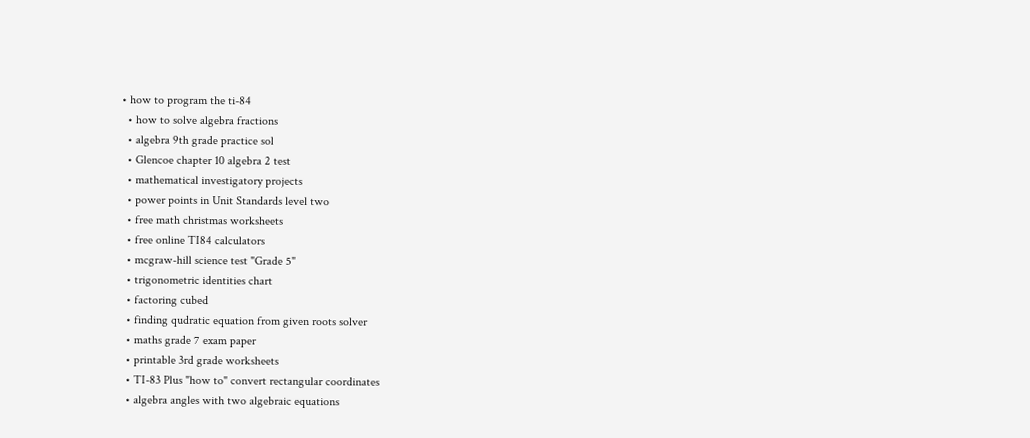• how to program the ti-84
  • how to solve algebra fractions
  • algebra 9th grade practice sol
  • Glencoe chapter 10 algebra 2 test
  • mathematical investigatory projects
  • power points in Unit Standards level two
  • free math christmas worksheets
  • free online TI84 calculators
  • mcgraw-hill science test "Grade 5"
  • trigonometric identities chart
  • factoring cubed
  • finding qudratic equation from given roots solver
  • maths grade 7 exam paper
  • printable 3rd grade worksheets
  • TI-83 Plus "how to" convert rectangular coordinates
  • algebra angles with two algebraic equations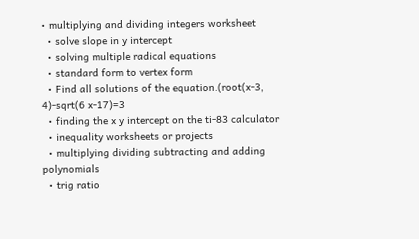• multiplying and dividing integers worksheet
  • solve slope in y intercept
  • solving multiple radical equations
  • standard form to vertex form
  • Find all solutions of the equation.(root(x-3, 4)-sqrt(6 x-17)=3
  • finding the x y intercept on the ti-83 calculator
  • inequality worksheets or projects
  • multiplying dividing subtracting and adding polynomials
  • trig ratio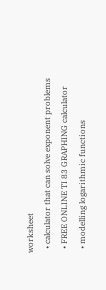worksheet
  • calculator that can solve exponent problems
  • FREE ONLINE TI 83 GRAPHING calculator
  • modelling logarithmic functions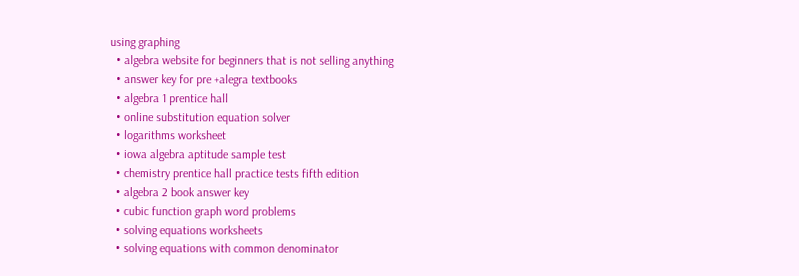using graphing
  • algebra website for beginners that is not selling anything
  • answer key for pre +alegra textbooks
  • algebra 1 prentice hall
  • online substitution equation solver
  • logarithms worksheet
  • iowa algebra aptitude sample test
  • chemistry prentice hall practice tests fifth edition
  • algebra 2 book answer key
  • cubic function graph word problems
  • solving equations worksheets
  • solving equations with common denominator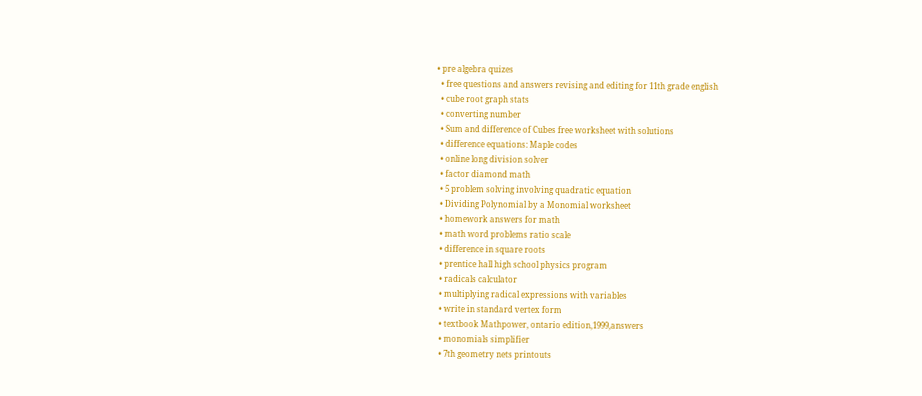• pre algebra quizes
  • free questions and answers revising and editing for 11th grade english
  • cube root graph stats
  • converting number
  • Sum and difference of Cubes free worksheet with solutions
  • difference equations: Maple codes
  • online long division solver
  • factor diamond math
  • 5 problem solving involving quadratic equation
  • Dividing Polynomial by a Monomial worksheet
  • homework answers for math
  • math word problems ratio scale
  • difference in square roots
  • prentice hall high school physics program
  • radicals calculator
  • multiplying radical expressions with variables
  • write in standard vertex form
  • textbook Mathpower, ontario edition,1999,answers
  • monomials simplifier
  • 7th geometry nets printouts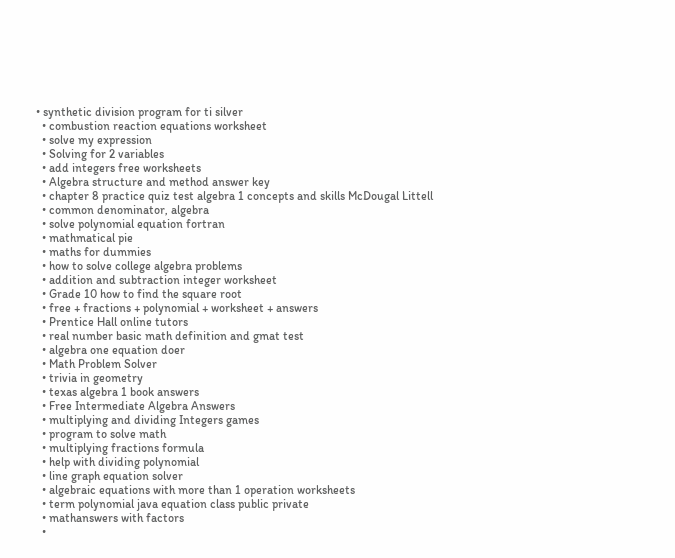• synthetic division program for ti silver
  • combustion reaction equations worksheet
  • solve my expression
  • Solving for 2 variables
  • add integers free worksheets
  • Algebra structure and method answer key
  • chapter 8 practice quiz test algebra 1 concepts and skills McDougal Littell
  • common denominator, algebra
  • solve polynomial equation fortran
  • mathmatical pie
  • maths for dummies
  • how to solve college algebra problems
  • addition and subtraction integer worksheet
  • Grade 10 how to find the square root
  • free + fractions + polynomial + worksheet + answers
  • Prentice Hall online tutors
  • real number basic math definition and gmat test
  • algebra one equation doer
  • Math Problem Solver
  • trivia in geometry
  • texas algebra 1 book answers
  • Free Intermediate Algebra Answers
  • multiplying and dividing Integers games
  • program to solve math
  • multiplying fractions formula
  • help with dividing polynomial
  • line graph equation solver
  • algebraic equations with more than 1 operation worksheets
  • term polynomial java equation class public private
  • mathanswers with factors
  •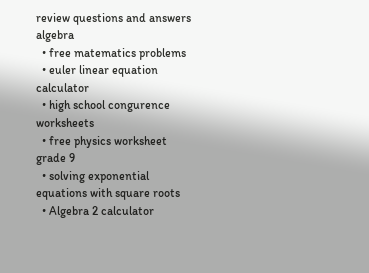review questions and answers algebra
  • free matematics problems
  • euler linear equation calculator
  • high school congurence worksheets
  • free physics worksheet grade 9
  • solving exponential equations with square roots
  • Algebra 2 calculator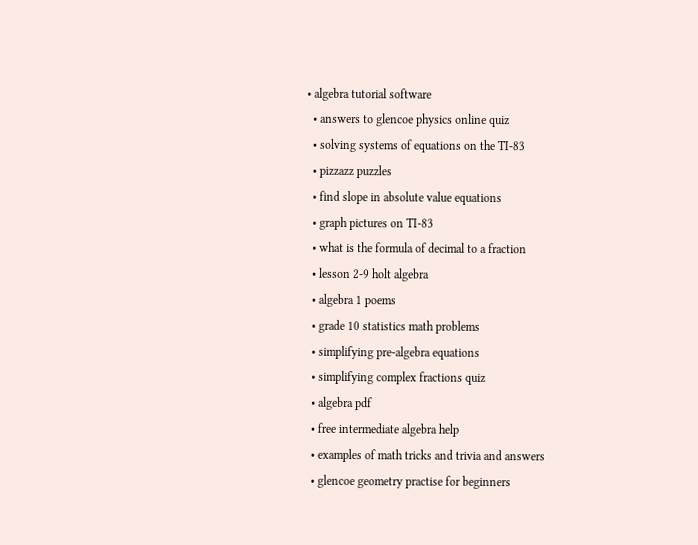• algebra tutorial software
  • answers to glencoe physics online quiz
  • solving systems of equations on the TI-83
  • pizzazz puzzles
  • find slope in absolute value equations
  • graph pictures on TI-83
  • what is the formula of decimal to a fraction
  • lesson 2-9 holt algebra
  • algebra 1 poems
  • grade 10 statistics math problems
  • simplifying pre-algebra equations
  • simplifying complex fractions quiz
  • algebra pdf
  • free intermediate algebra help
  • examples of math tricks and trivia and answers
  • glencoe geometry practise for beginners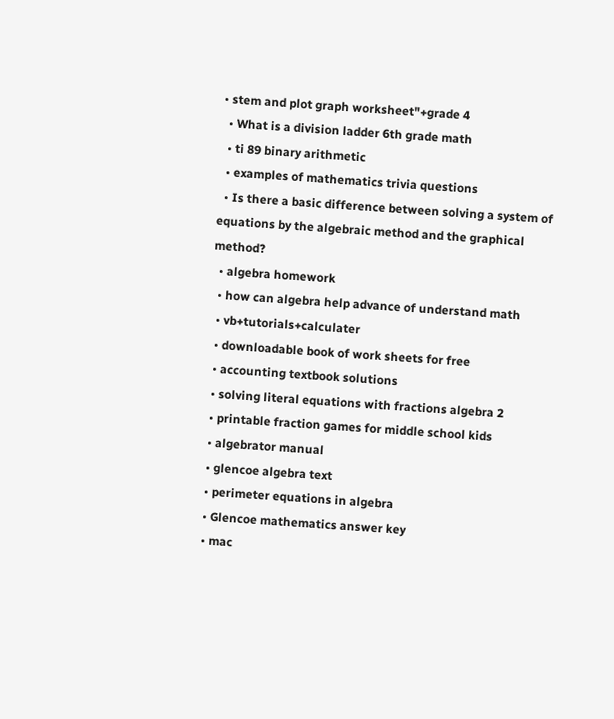• stem and plot graph worksheet"+grade 4
  • What is a division ladder 6th grade math
  • ti 89 binary arithmetic
  • examples of mathematics trivia questions
  • Is there a basic difference between solving a system of equations by the algebraic method and the graphical method?
  • algebra homework
  • how can algebra help advance of understand math
  • vb+tutorials+calculater
  • downloadable book of work sheets for free
  • accounting textbook solutions
  • solving literal equations with fractions algebra 2
  • printable fraction games for middle school kids
  • algebrator manual
  • glencoe algebra text
  • perimeter equations in algebra
  • Glencoe mathematics answer key
  • mac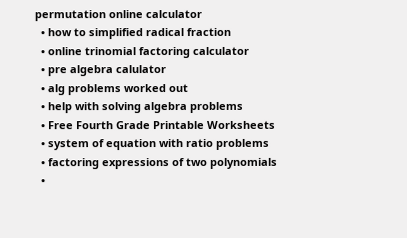permutation online calculator
  • how to simplified radical fraction
  • online trinomial factoring calculator
  • pre algebra calulator
  • alg problems worked out
  • help with solving algebra problems
  • Free Fourth Grade Printable Worksheets
  • system of equation with ratio problems
  • factoring expressions of two polynomials
  •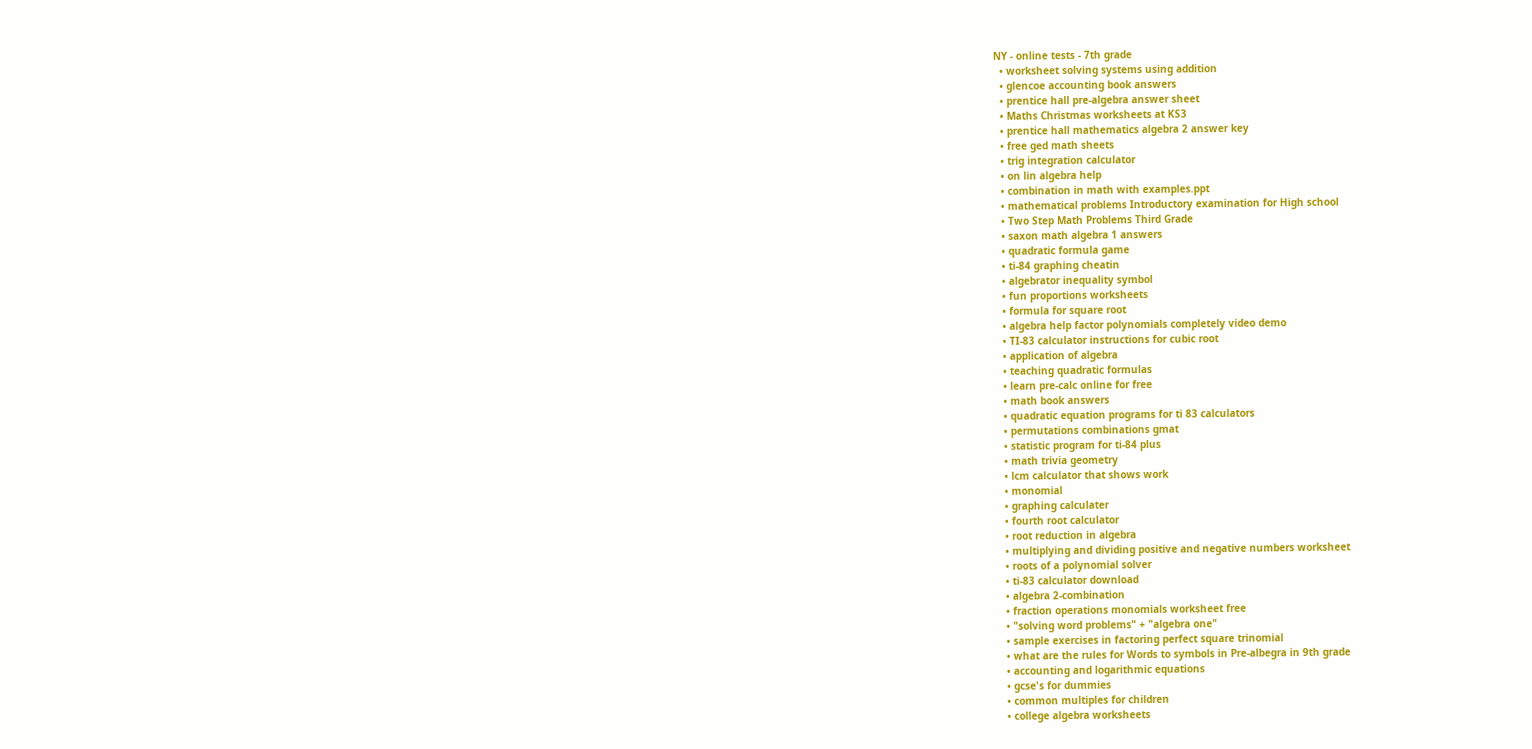NY - online tests - 7th grade
  • worksheet solving systems using addition
  • glencoe accounting book answers
  • prentice hall pre-algebra answer sheet
  • Maths Christmas worksheets at KS3
  • prentice hall mathematics algebra 2 answer key
  • free ged math sheets
  • trig integration calculator
  • on lin algebra help
  • combination in math with examples.ppt
  • mathematical problems Introductory examination for High school
  • Two Step Math Problems Third Grade
  • saxon math algebra 1 answers
  • quadratic formula game
  • ti-84 graphing cheatin
  • algebrator inequality symbol
  • fun proportions worksheets
  • formula for square root
  • algebra help factor polynomials completely video demo
  • TI-83 calculator instructions for cubic root
  • application of algebra
  • teaching quadratic formulas
  • learn pre-calc online for free
  • math book answers
  • quadratic equation programs for ti 83 calculators
  • permutations combinations gmat
  • statistic program for ti-84 plus
  • math trivia geometry
  • lcm calculator that shows work
  • monomial
  • graphing calculater
  • fourth root calculator
  • root reduction in algebra
  • multiplying and dividing positive and negative numbers worksheet
  • roots of a polynomial solver
  • ti-83 calculator download
  • algebra 2-combination
  • fraction operations monomials worksheet free
  • "solving word problems" + "algebra one"
  • sample exercises in factoring perfect square trinomial
  • what are the rules for Words to symbols in Pre-albegra in 9th grade
  • accounting and logarithmic equations
  • gcse's for dummies
  • common multiples for children
  • college algebra worksheets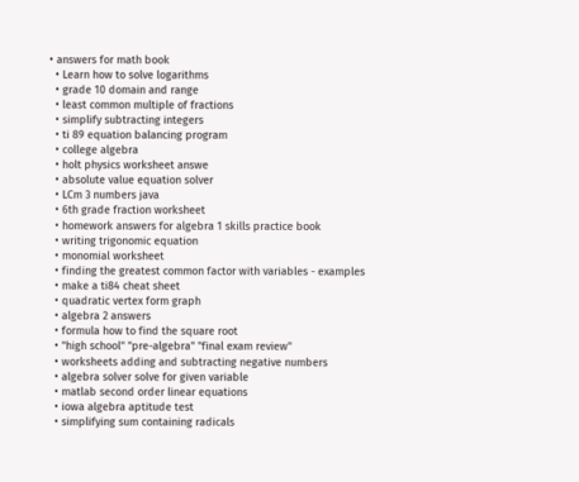• answers for math book
  • Learn how to solve logarithms
  • grade 10 domain and range
  • least common multiple of fractions
  • simplify subtracting integers
  • ti 89 equation balancing program
  • college algebra
  • holt physics worksheet answe
  • absolute value equation solver
  • LCm 3 numbers java
  • 6th grade fraction worksheet
  • homework answers for algebra 1 skills practice book
  • writing trigonomic equation
  • monomial worksheet
  • finding the greatest common factor with variables - examples
  • make a ti84 cheat sheet
  • quadratic vertex form graph
  • algebra 2 answers
  • formula how to find the square root
  • "high school" "pre-algebra" "final exam review"
  • worksheets adding and subtracting negative numbers
  • algebra solver solve for given variable
  • matlab second order linear equations
  • iowa algebra aptitude test
  • simplifying sum containing radicals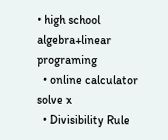• high school algebra+linear programing
  • online calculator solve x
  • Divisibility Rule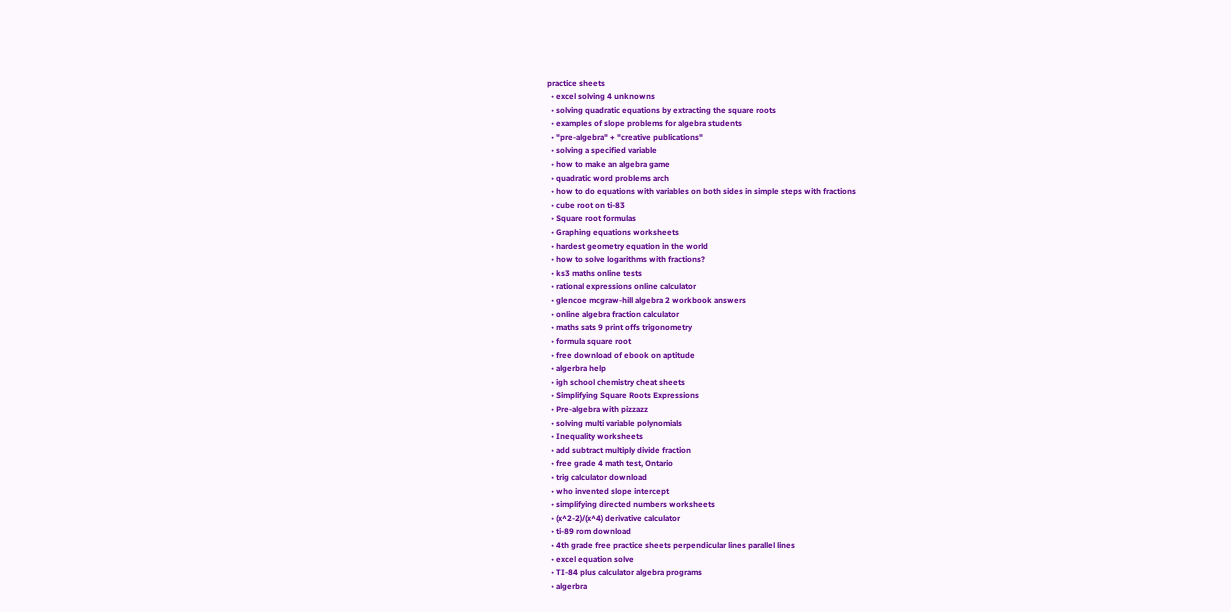practice sheets
  • excel solving 4 unknowns
  • solving quadratic equations by extracting the square roots
  • examples of slope problems for algebra students
  • "pre-algebra" + "creative publications"
  • solving a specified variable
  • how to make an algebra game
  • quadratic word problems arch
  • how to do equations with variables on both sides in simple steps with fractions
  • cube root on ti-83
  • Square root formulas
  • Graphing equations worksheets
  • hardest geometry equation in the world
  • how to solve logarithms with fractions?
  • ks3 maths online tests
  • rational expressions online calculator
  • glencoe mcgraw-hill algebra 2 workbook answers
  • online algebra fraction calculator
  • maths sats 9 print offs trigonometry
  • formula square root
  • free download of ebook on aptitude
  • algerbra help
  • igh school chemistry cheat sheets
  • Simplifying Square Roots Expressions
  • Pre-algebra with pizzazz
  • solving multi variable polynomials
  • Inequality worksheets
  • add subtract multiply divide fraction
  • free grade 4 math test, Ontario
  • trig calculator download
  • who invented slope intercept
  • simplifying directed numbers worksheets
  • (x^2-2)/(x^4) derivative calculator
  • ti-89 rom download
  • 4th grade free practice sheets perpendicular lines parallel lines
  • excel equation solve
  • TI-84 plus calculator algebra programs
  • algerbra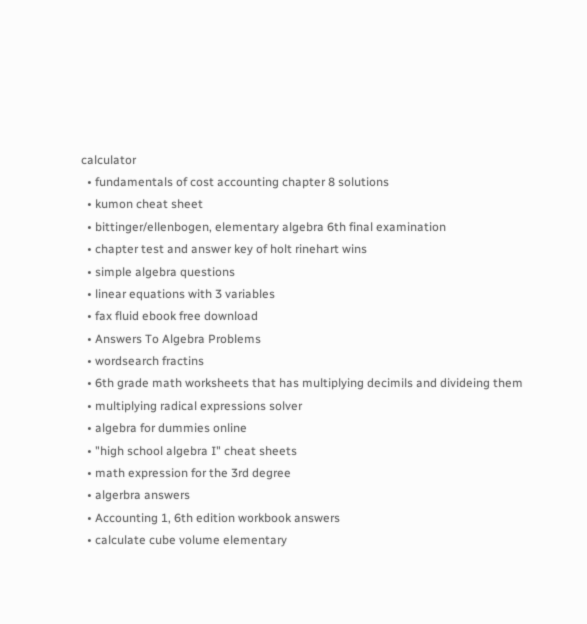calculator
  • fundamentals of cost accounting chapter 8 solutions
  • kumon cheat sheet
  • bittinger/ellenbogen, elementary algebra 6th final examination
  • chapter test and answer key of holt rinehart wins
  • simple algebra questions
  • linear equations with 3 variables
  • fax fluid ebook free download
  • Answers To Algebra Problems
  • wordsearch fractins
  • 6th grade math worksheets that has multiplying decimils and divideing them
  • multiplying radical expressions solver
  • algebra for dummies online
  • "high school algebra I" cheat sheets
  • math expression for the 3rd degree
  • algerbra answers
  • Accounting 1, 6th edition workbook answers
  • calculate cube volume elementary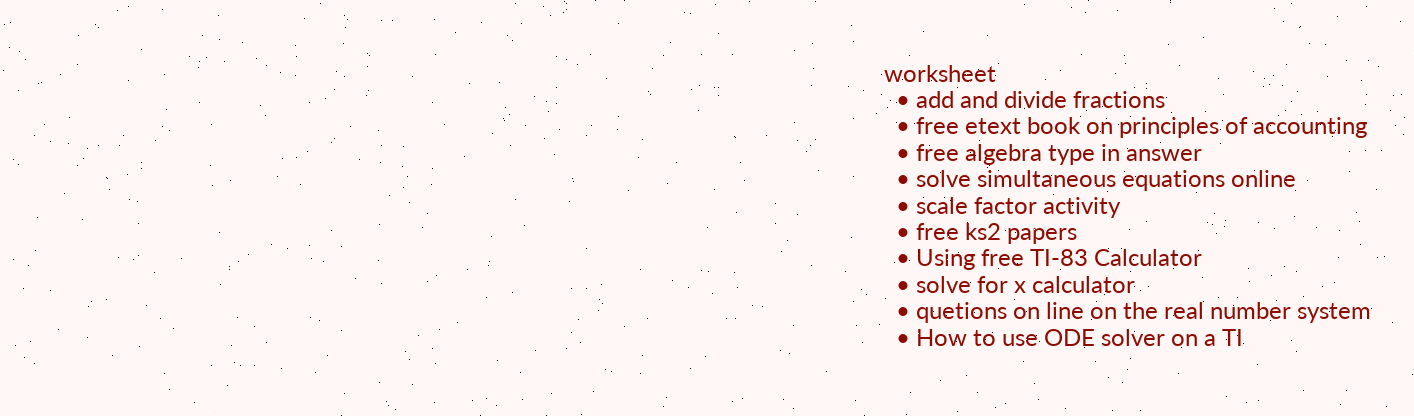worksheet
  • add and divide fractions
  • free etext book on principles of accounting
  • free algebra type in answer
  • solve simultaneous equations online
  • scale factor activity
  • free ks2 papers
  • Using free TI-83 Calculator
  • solve for x calculator
  • quetions on line on the real number system
  • How to use ODE solver on a TI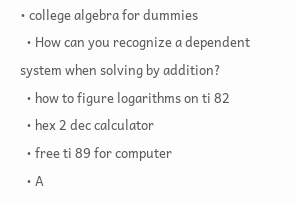• college algebra for dummies
  • How can you recognize a dependent system when solving by addition?
  • how to figure logarithms on ti 82
  • hex 2 dec calculator
  • free ti 89 for computer
  • A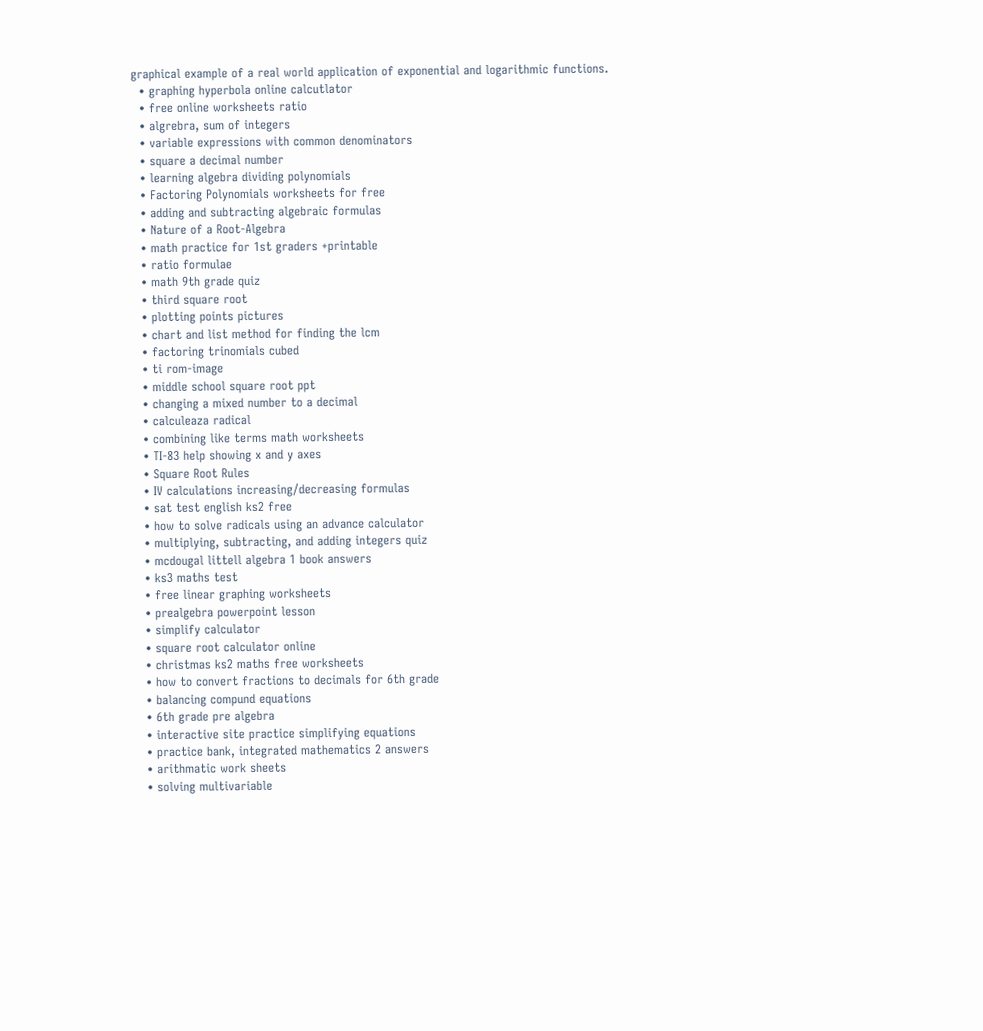graphical example of a real world application of exponential and logarithmic functions.
  • graphing hyperbola online calcutlator
  • free online worksheets ratio
  • algrebra, sum of integers
  • variable expressions with common denominators
  • square a decimal number
  • learning algebra dividing polynomials
  • Factoring Polynomials worksheets for free
  • adding and subtracting algebraic formulas
  • Nature of a Root-Algebra
  • math practice for 1st graders +printable
  • ratio formulae
  • math 9th grade quiz
  • third square root
  • plotting points pictures
  • chart and list method for finding the lcm
  • factoring trinomials cubed
  • ti rom-image
  • middle school square root ppt
  • changing a mixed number to a decimal
  • calculeaza radical
  • combining like terms math worksheets
  • TI-83 help showing x and y axes
  • Square Root Rules
  • IV calculations increasing/decreasing formulas
  • sat test english ks2 free
  • how to solve radicals using an advance calculator
  • multiplying, subtracting, and adding integers quiz
  • mcdougal littell algebra 1 book answers
  • ks3 maths test
  • free linear graphing worksheets
  • prealgebra powerpoint lesson
  • simplify calculator
  • square root calculator online
  • christmas ks2 maths free worksheets
  • how to convert fractions to decimals for 6th grade
  • balancing compund equations
  • 6th grade pre algebra
  • interactive site practice simplifying equations
  • practice bank, integrated mathematics 2 answers
  • arithmatic work sheets
  • solving multivariable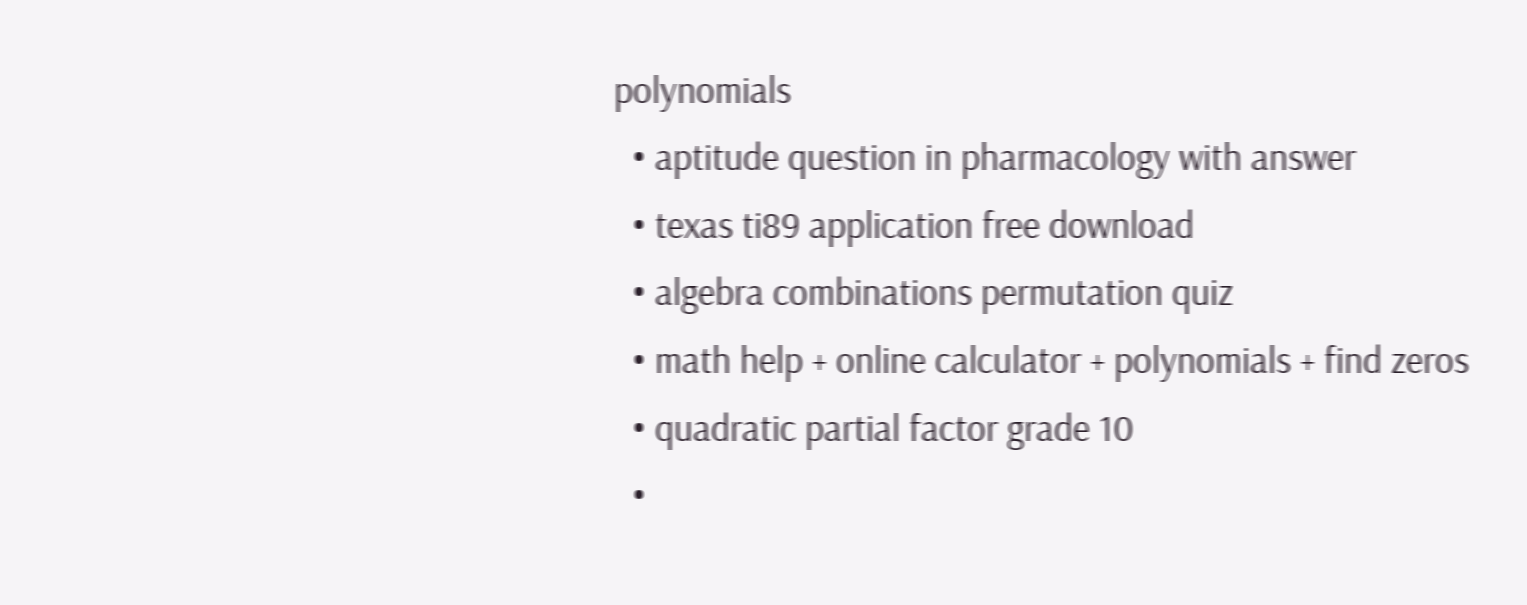polynomials
  • aptitude question in pharmacology with answer
  • texas ti89 application free download
  • algebra combinations permutation quiz
  • math help + online calculator + polynomials + find zeros
  • quadratic partial factor grade 10
  •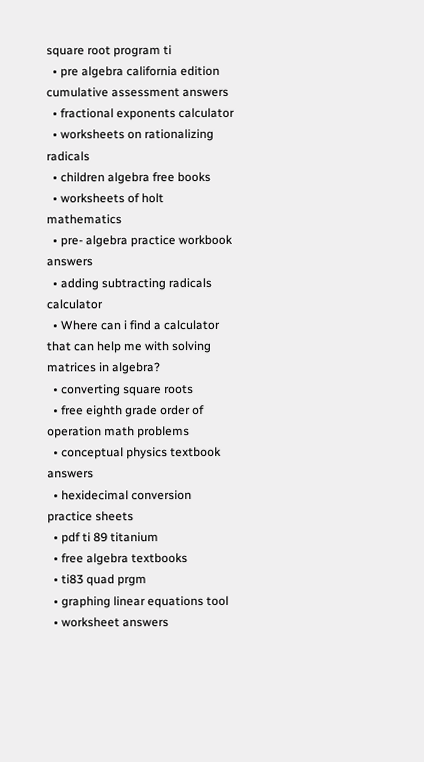square root program ti
  • pre algebra california edition cumulative assessment answers
  • fractional exponents calculator
  • worksheets on rationalizing radicals
  • children algebra free books
  • worksheets of holt mathematics
  • pre- algebra practice workbook answers
  • adding subtracting radicals calculator
  • Where can i find a calculator that can help me with solving matrices in algebra?
  • converting square roots
  • free eighth grade order of operation math problems
  • conceptual physics textbook answers
  • hexidecimal conversion practice sheets
  • pdf ti 89 titanium
  • free algebra textbooks
  • ti83 quad prgm
  • graphing linear equations tool
  • worksheet answers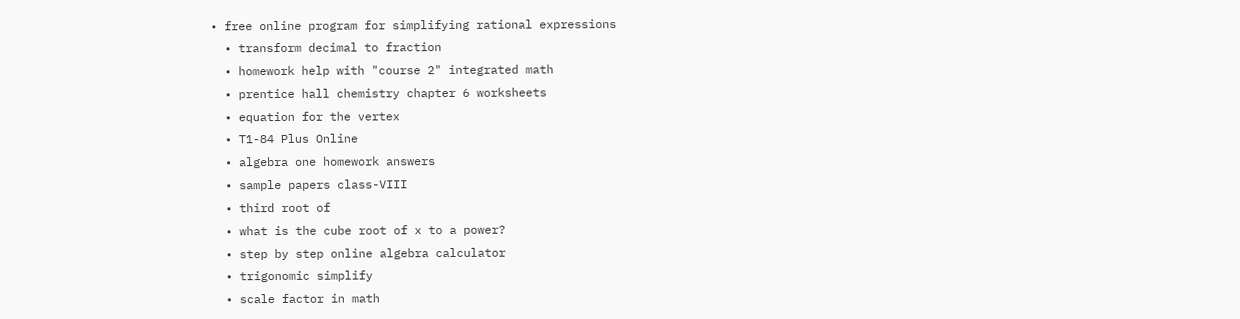• free online program for simplifying rational expressions
  • transform decimal to fraction
  • homework help with "course 2" integrated math
  • prentice hall chemistry chapter 6 worksheets
  • equation for the vertex
  • T1-84 Plus Online
  • algebra one homework answers
  • sample papers class-VIII
  • third root of
  • what is the cube root of x to a power?
  • step by step online algebra calculator
  • trigonomic simplify
  • scale factor in math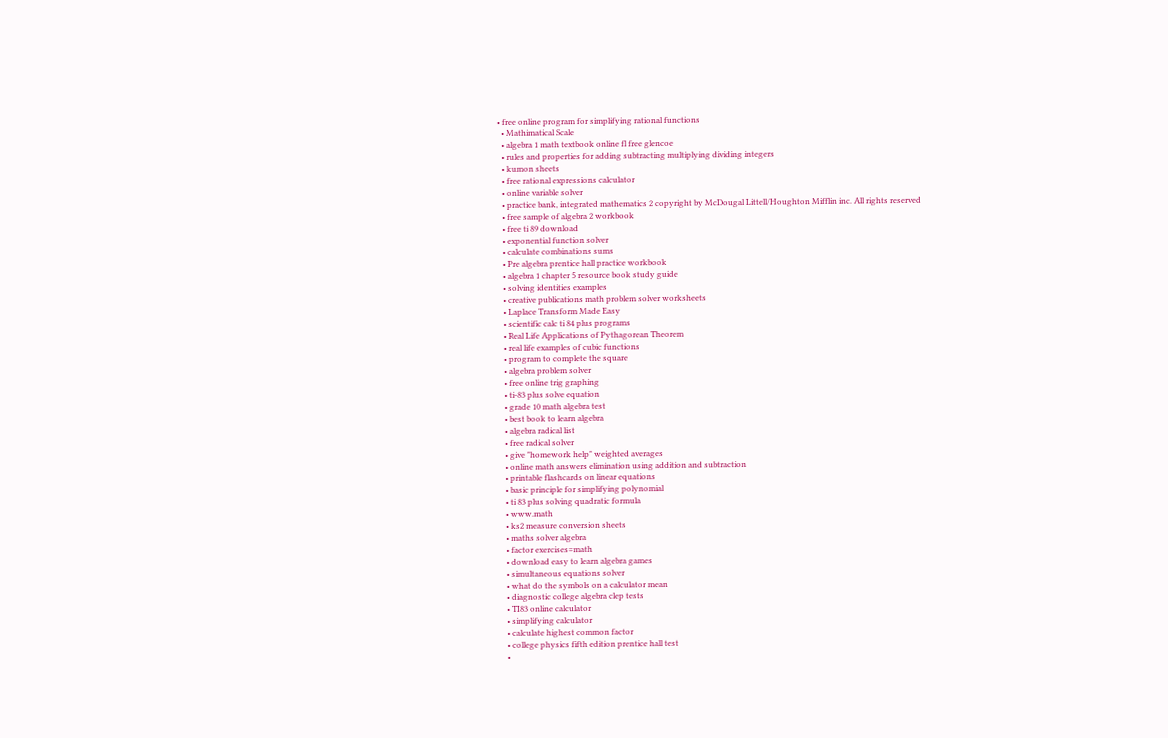• free online program for simplifying rational functions
  • Mathimatical Scale
  • algebra 1 math textbook online fl free glencoe
  • rules and properties for adding subtracting multiplying dividing integers
  • kumon sheets
  • free rational expressions calculator
  • online variable solver
  • practice bank, integrated mathematics 2 copyright by McDougal Littell/Houghton Mifflin inc. All rights reserved
  • free sample of algebra 2 workbook
  • free ti 89 download
  • exponential function solver
  • calculate combinations sums
  • Pre algebra prentice hall practice workbook
  • algebra 1 chapter 5 resource book study guide
  • solving identities examples
  • creative publications math problem solver worksheets
  • Laplace Transform Made Easy
  • scientific calc ti 84 plus programs
  • Real Life Applications of Pythagorean Theorem
  • real life examples of cubic functions
  • program to complete the square
  • algebra problem solver
  • free online trig graphing
  • ti-83 plus solve equation
  • grade 10 math algebra test
  • best book to learn algebra
  • algebra radical list
  • free radical solver
  • give "homework help" weighted averages
  • online math answers elimination using addition and subtraction
  • printable flashcards on linear equations
  • basic principle for simplifying polynomial
  • ti 83 plus solving quadratic formula
  • www.math
  • ks2 measure conversion sheets
  • maths solver algebra
  • factor exercises=math
  • download easy to learn algebra games
  • simultaneous equations solver
  • what do the symbols on a calculator mean
  • diagnostic college algebra clep tests
  • TI83 online calculator
  • simplifying calculator
  • calculate highest common factor
  • college physics fifth edition prentice hall test
  •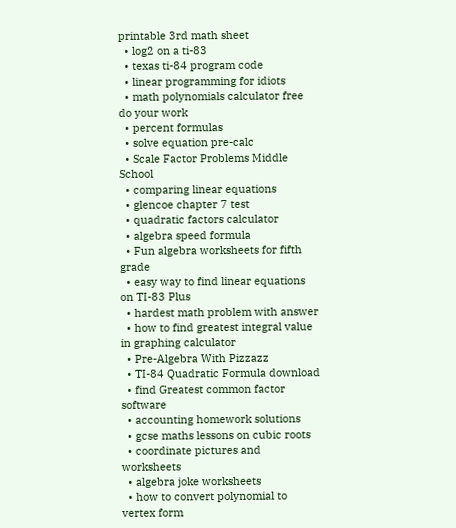printable 3rd math sheet
  • log2 on a ti-83
  • texas ti-84 program code
  • linear programming for idiots
  • math polynomials calculator free do your work
  • percent formulas
  • solve equation pre-calc
  • Scale Factor Problems Middle School
  • comparing linear equations
  • glencoe chapter 7 test
  • quadratic factors calculator
  • algebra speed formula
  • Fun algebra worksheets for fifth grade
  • easy way to find linear equations on TI-83 Plus
  • hardest math problem with answer
  • how to find greatest integral value in graphing calculator
  • Pre-Algebra With Pizzazz
  • TI-84 Quadratic Formula download
  • find Greatest common factor software
  • accounting homework solutions
  • gcse maths lessons on cubic roots
  • coordinate pictures and worksheets
  • algebra joke worksheets
  • how to convert polynomial to vertex form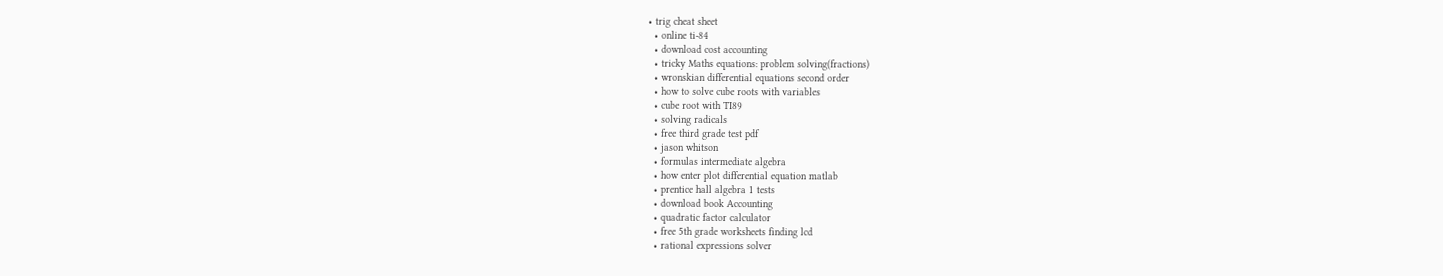• trig cheat sheet
  • online ti-84
  • download cost accounting
  • tricky Maths equations: problem solving(fractions)
  • wronskian differential equations second order
  • how to solve cube roots with variables
  • cube root with TI89
  • solving radicals
  • free third grade test pdf
  • jason whitson
  • formulas intermediate algebra
  • how enter plot differential equation matlab
  • prentice hall algebra 1 tests
  • download book Accounting
  • quadratic factor calculator
  • free 5th grade worksheets finding lcd
  • rational expressions solver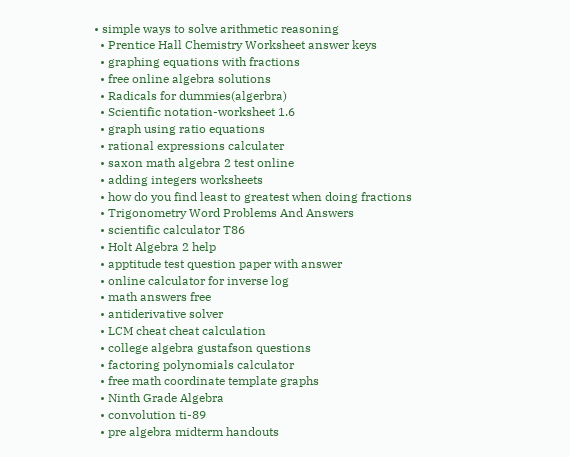• simple ways to solve arithmetic reasoning
  • Prentice Hall Chemistry Worksheet answer keys
  • graphing equations with fractions
  • free online algebra solutions
  • Radicals for dummies(algerbra)
  • Scientific notation-worksheet 1.6
  • graph using ratio equations
  • rational expressions calculater
  • saxon math algebra 2 test online
  • adding integers worksheets
  • how do you find least to greatest when doing fractions
  • Trigonometry Word Problems And Answers
  • scientific calculator T86
  • Holt Algebra 2 help
  • apptitude test question paper with answer
  • online calculator for inverse log
  • math answers free
  • antiderivative solver
  • LCM cheat cheat calculation
  • college algebra gustafson questions
  • factoring polynomials calculator
  • free math coordinate template graphs
  • Ninth Grade Algebra
  • convolution ti-89
  • pre algebra midterm handouts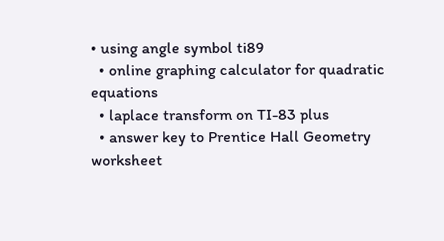• using angle symbol ti89
  • online graphing calculator for quadratic equations
  • laplace transform on TI-83 plus
  • answer key to Prentice Hall Geometry worksheet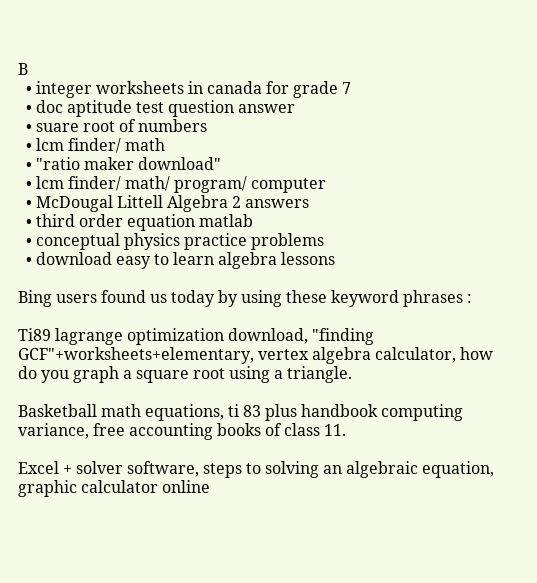B
  • integer worksheets in canada for grade 7
  • doc aptitude test question answer
  • suare root of numbers
  • lcm finder/ math
  • "ratio maker download"
  • lcm finder/ math/ program/ computer
  • McDougal Littell Algebra 2 answers
  • third order equation matlab
  • conceptual physics practice problems
  • download easy to learn algebra lessons

Bing users found us today by using these keyword phrases :

Ti89 lagrange optimization download, "finding GCF"+worksheets+elementary, vertex algebra calculator, how do you graph a square root using a triangle.

Basketball math equations, ti 83 plus handbook computing variance, free accounting books of class 11.

Excel + solver software, steps to solving an algebraic equation, graphic calculator online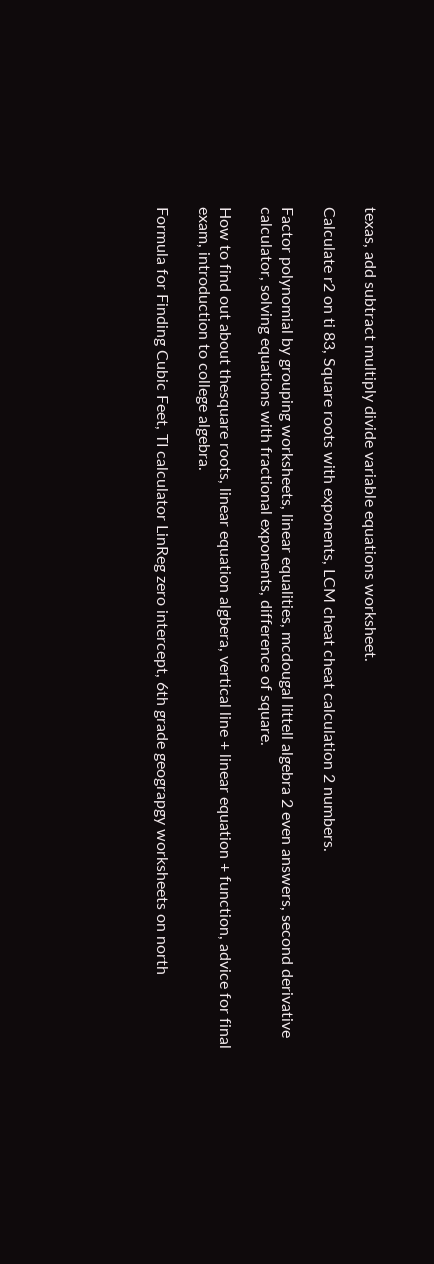texas, add subtract multiply divide variable equations worksheet.

Calculate r2 on ti 83, Square roots with exponents, LCM cheat cheat calculation 2 numbers.

Factor polynomial by grouping worksheets, linear equalities, mcdougal littell algebra 2 even answers, second derivative calculator, solving equations with fractional exponents, difference of square.

How to find out about thesquare roots, linear equation algbera, vertical line + linear equation + function, advice for final exam, introduction to college algebra.

Formula for Finding Cubic Feet, TI calculator LinReg zero intercept, 6th grade geograpgy worksheets on north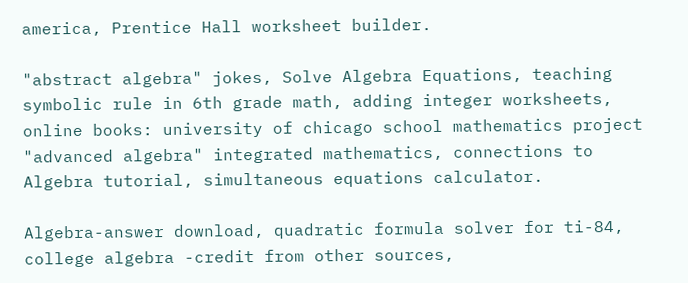america, Prentice Hall worksheet builder.

"abstract algebra" jokes, Solve Algebra Equations, teaching symbolic rule in 6th grade math, adding integer worksheets, online books: university of chicago school mathematics project "advanced algebra" integrated mathematics, connections to Algebra tutorial, simultaneous equations calculator.

Algebra-answer download, quadratic formula solver for ti-84, college algebra -credit from other sources,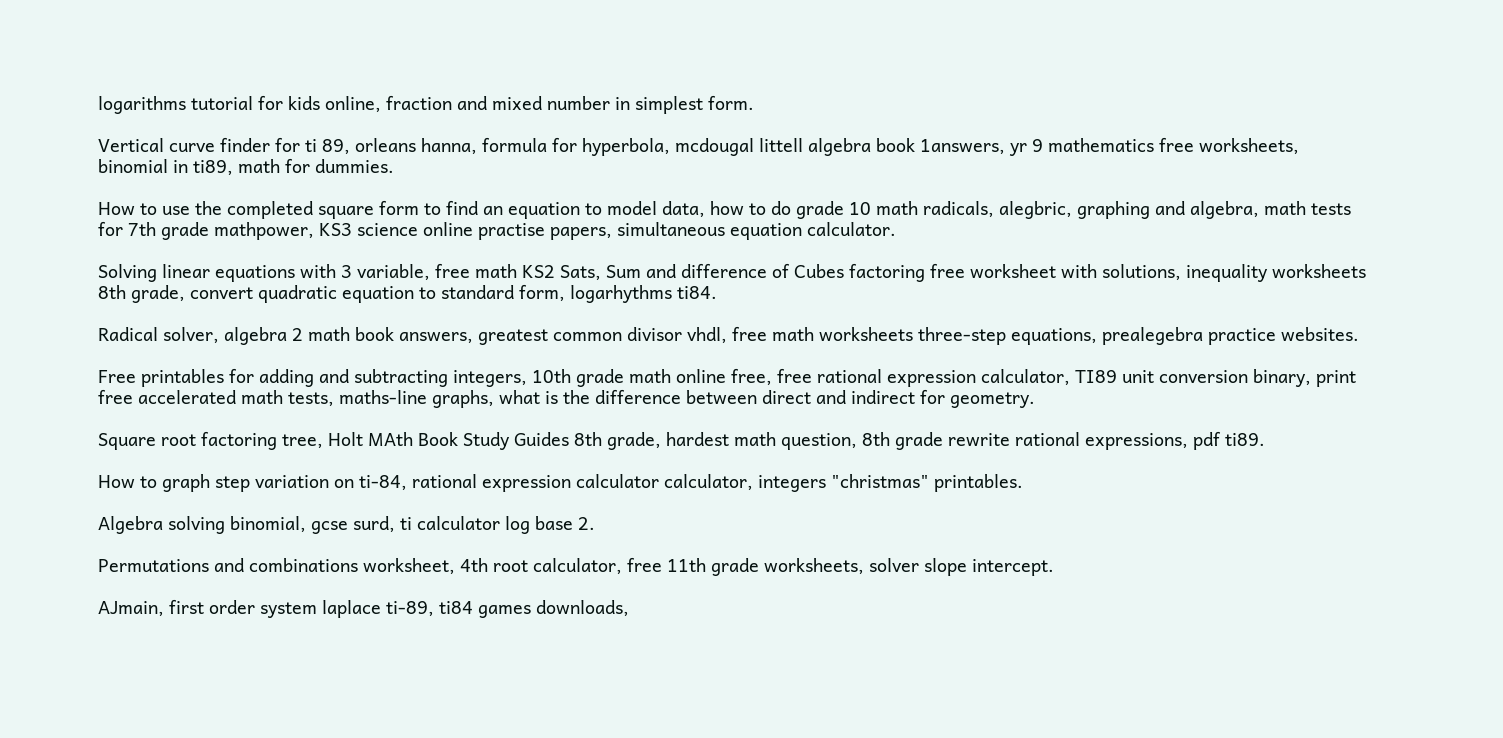logarithms tutorial for kids online, fraction and mixed number in simplest form.

Vertical curve finder for ti 89, orleans hanna, formula for hyperbola, mcdougal littell algebra book 1answers, yr 9 mathematics free worksheets, binomial in ti89, math for dummies.

How to use the completed square form to find an equation to model data, how to do grade 10 math radicals, alegbric, graphing and algebra, math tests for 7th grade mathpower, KS3 science online practise papers, simultaneous equation calculator.

Solving linear equations with 3 variable, free math KS2 Sats, Sum and difference of Cubes factoring free worksheet with solutions, inequality worksheets 8th grade, convert quadratic equation to standard form, logarhythms ti84.

Radical solver, algebra 2 math book answers, greatest common divisor vhdl, free math worksheets three-step equations, prealegebra practice websites.

Free printables for adding and subtracting integers, 10th grade math online free, free rational expression calculator, TI89 unit conversion binary, print free accelerated math tests, maths-line graphs, what is the difference between direct and indirect for geometry.

Square root factoring tree, Holt MAth Book Study Guides 8th grade, hardest math question, 8th grade rewrite rational expressions, pdf ti89.

How to graph step variation on ti-84, rational expression calculator calculator, integers "christmas" printables.

Algebra solving binomial, gcse surd, ti calculator log base 2.

Permutations and combinations worksheet, 4th root calculator, free 11th grade worksheets, solver slope intercept.

AJmain, first order system laplace ti-89, ti84 games downloads,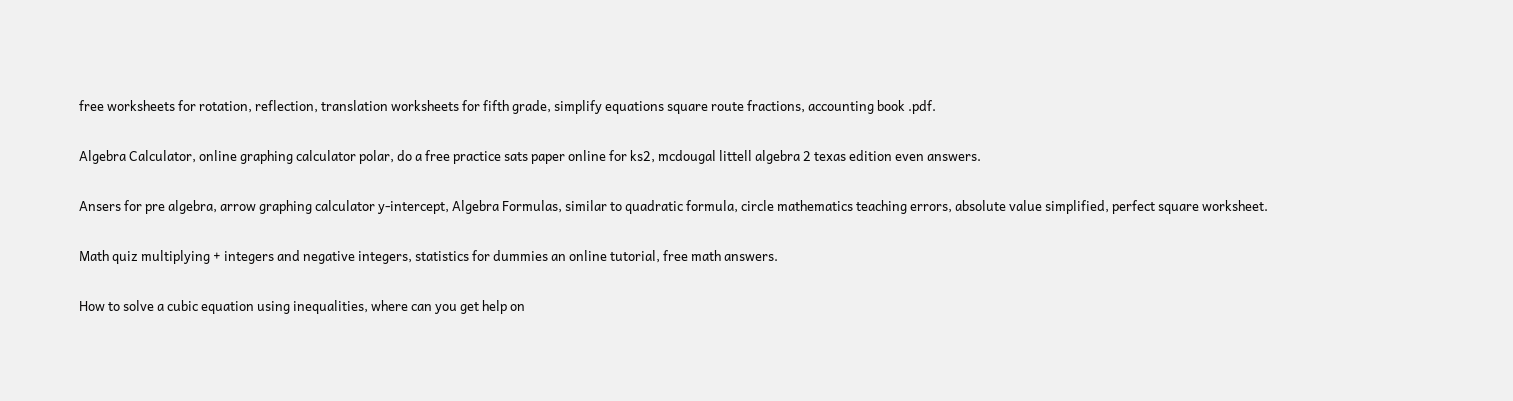free worksheets for rotation, reflection, translation worksheets for fifth grade, simplify equations square route fractions, accounting book .pdf.

Algebra Calculator, online graphing calculator polar, do a free practice sats paper online for ks2, mcdougal littell algebra 2 texas edition even answers.

Ansers for pre algebra, arrow graphing calculator y-intercept, Algebra Formulas, similar to quadratic formula, circle mathematics teaching errors, absolute value simplified, perfect square worksheet.

Math quiz multiplying + integers and negative integers, statistics for dummies an online tutorial, free math answers.

How to solve a cubic equation using inequalities, where can you get help on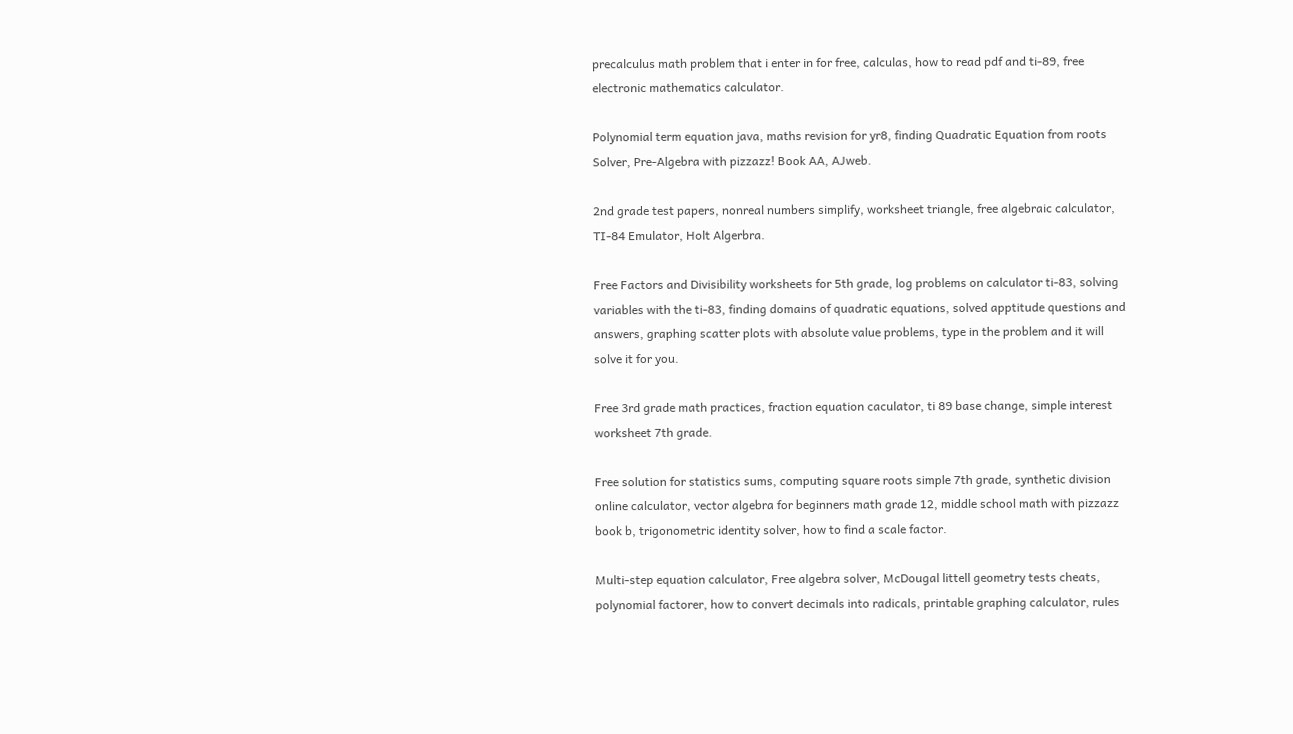precalculus math problem that i enter in for free, calculas, how to read pdf and ti-89, free electronic mathematics calculator.

Polynomial term equation java, maths revision for yr8, finding Quadratic Equation from roots Solver, Pre-Algebra with pizzazz! Book AA, AJweb.

2nd grade test papers, nonreal numbers simplify, worksheet triangle, free algebraic calculator, TI-84 Emulator, Holt Algerbra.

Free Factors and Divisibility worksheets for 5th grade, log problems on calculator ti-83, solving variables with the ti-83, finding domains of quadratic equations, solved apptitude questions and answers, graphing scatter plots with absolute value problems, type in the problem and it will solve it for you.

Free 3rd grade math practices, fraction equation caculator, ti 89 base change, simple interest worksheet 7th grade.

Free solution for statistics sums, computing square roots simple 7th grade, synthetic division online calculator, vector algebra for beginners math grade 12, middle school math with pizzazz book b, trigonometric identity solver, how to find a scale factor.

Multi-step equation calculator, Free algebra solver, McDougal littell geometry tests cheats, polynomial factorer, how to convert decimals into radicals, printable graphing calculator, rules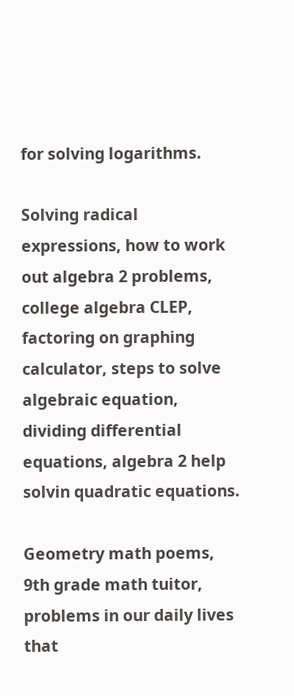for solving logarithms.

Solving radical expressions, how to work out algebra 2 problems, college algebra CLEP, factoring on graphing calculator, steps to solve algebraic equation, dividing differential equations, algebra 2 help solvin quadratic equations.

Geometry math poems, 9th grade math tuitor, problems in our daily lives that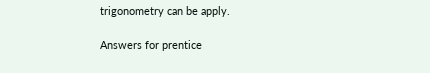trigonometry can be apply.

Answers for prentice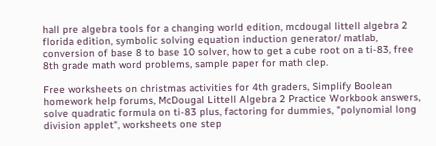hall pre algebra tools for a changing world edition, mcdougal littell algebra 2 florida edition, symbolic solving equation induction generator/ matlab, conversion of base 8 to base 10 solver, how to get a cube root on a ti-83, free 8th grade math word problems, sample paper for math clep.

Free worksheets on christmas activities for 4th graders, Simplify Boolean homework help forums, McDougal Littell Algebra 2 Practice Workbook answers, solve quadratic formula on ti-83 plus, factoring for dummies, "polynomial long division applet", worksheets one step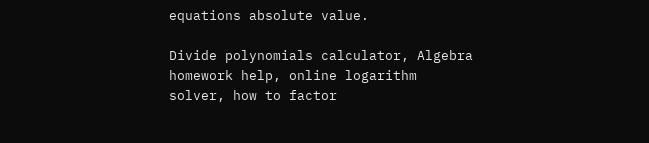equations absolute value.

Divide polynomials calculator, Algebra homework help, online logarithm solver, how to factor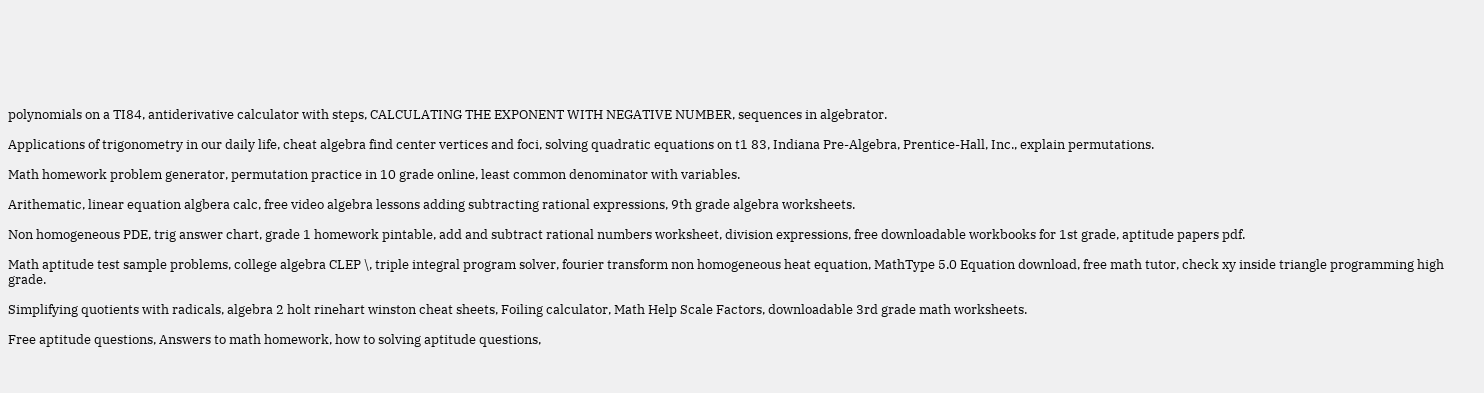polynomials on a TI84, antiderivative calculator with steps, CALCULATING THE EXPONENT WITH NEGATIVE NUMBER, sequences in algebrator.

Applications of trigonometry in our daily life, cheat algebra find center vertices and foci, solving quadratic equations on t1 83, Indiana Pre-Algebra, Prentice-Hall, Inc., explain permutations.

Math homework problem generator, permutation practice in 10 grade online, least common denominator with variables.

Arithematic, linear equation algbera calc, free video algebra lessons adding subtracting rational expressions, 9th grade algebra worksheets.

Non homogeneous PDE, trig answer chart, grade 1 homework pintable, add and subtract rational numbers worksheet, division expressions, free downloadable workbooks for 1st grade, aptitude papers pdf.

Math aptitude test sample problems, college algebra CLEP \, triple integral program solver, fourier transform non homogeneous heat equation, MathType 5.0 Equation download, free math tutor, check xy inside triangle programming high grade.

Simplifying quotients with radicals, algebra 2 holt rinehart winston cheat sheets, Foiling calculator, Math Help Scale Factors, downloadable 3rd grade math worksheets.

Free aptitude questions, Answers to math homework, how to solving aptitude questions,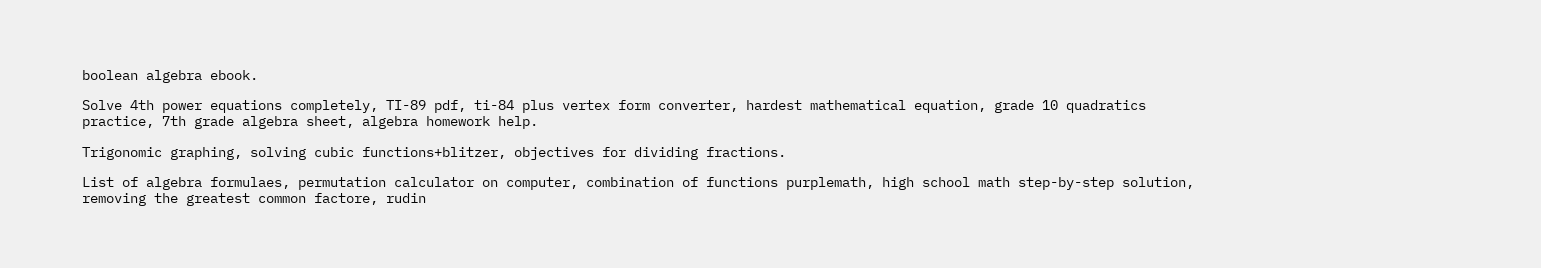boolean algebra ebook.

Solve 4th power equations completely, TI-89 pdf, ti-84 plus vertex form converter, hardest mathematical equation, grade 10 quadratics practice, 7th grade algebra sheet, algebra homework help.

Trigonomic graphing, solving cubic functions+blitzer, objectives for dividing fractions.

List of algebra formulaes, permutation calculator on computer, combination of functions purplemath, high school math step-by-step solution, removing the greatest common factore, rudin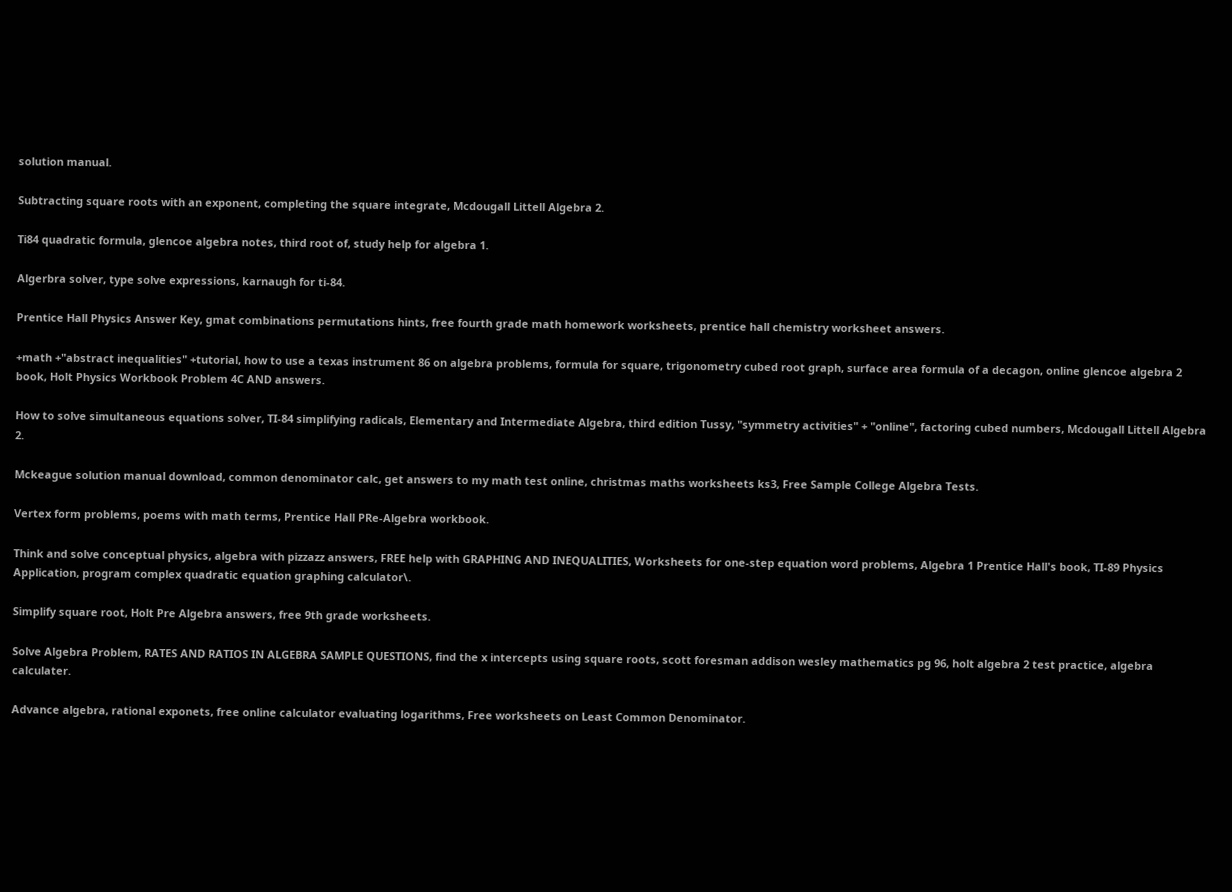solution manual.

Subtracting square roots with an exponent, completing the square integrate, Mcdougall Littell Algebra 2.

Ti84 quadratic formula, glencoe algebra notes, third root of, study help for algebra 1.

Algerbra solver, type solve expressions, karnaugh for ti-84.

Prentice Hall Physics Answer Key, gmat combinations permutations hints, free fourth grade math homework worksheets, prentice hall chemistry worksheet answers.

+math +"abstract inequalities" +tutorial, how to use a texas instrument 86 on algebra problems, formula for square, trigonometry cubed root graph, surface area formula of a decagon, online glencoe algebra 2 book, Holt Physics Workbook Problem 4C AND answers.

How to solve simultaneous equations solver, TI-84 simplifying radicals, Elementary and Intermediate Algebra, third edition Tussy, "symmetry activities" + "online", factoring cubed numbers, Mcdougall Littell Algebra 2.

Mckeague solution manual download, common denominator calc, get answers to my math test online, christmas maths worksheets ks3, Free Sample College Algebra Tests.

Vertex form problems, poems with math terms, Prentice Hall PRe-Algebra workbook.

Think and solve conceptual physics, algebra with pizzazz answers, FREE help with GRAPHING AND INEQUALITIES, Worksheets for one-step equation word problems, Algebra 1 Prentice Hall's book, TI-89 Physics Application, program complex quadratic equation graphing calculator\.

Simplify square root, Holt Pre Algebra answers, free 9th grade worksheets.

Solve Algebra Problem, RATES AND RATIOS IN ALGEBRA SAMPLE QUESTIONS, find the x intercepts using square roots, scott foresman addison wesley mathematics pg 96, holt algebra 2 test practice, algebra calculater.

Advance algebra, rational exponets, free online calculator evaluating logarithms, Free worksheets on Least Common Denominator.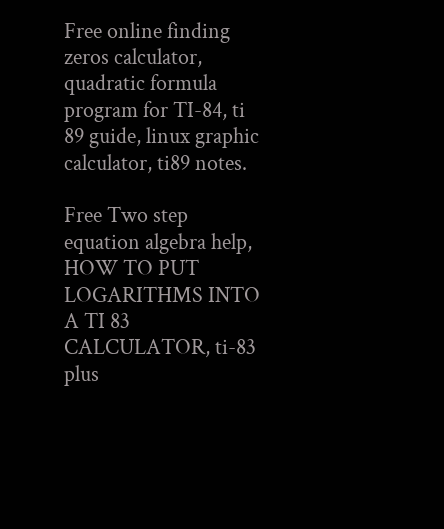Free online finding zeros calculator, quadratic formula program for TI-84, ti 89 guide, linux graphic calculator, ti89 notes.

Free Two step equation algebra help, HOW TO PUT LOGARITHMS INTO A TI 83 CALCULATOR, ti-83 plus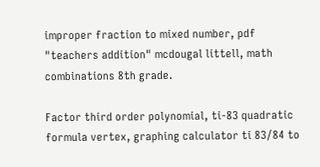improper fraction to mixed number, pdf "teachers addition" mcdougal littell, math combinations 8th grade.

Factor third order polynomial, ti-83 quadratic formula vertex, graphing calculator ti 83/84 to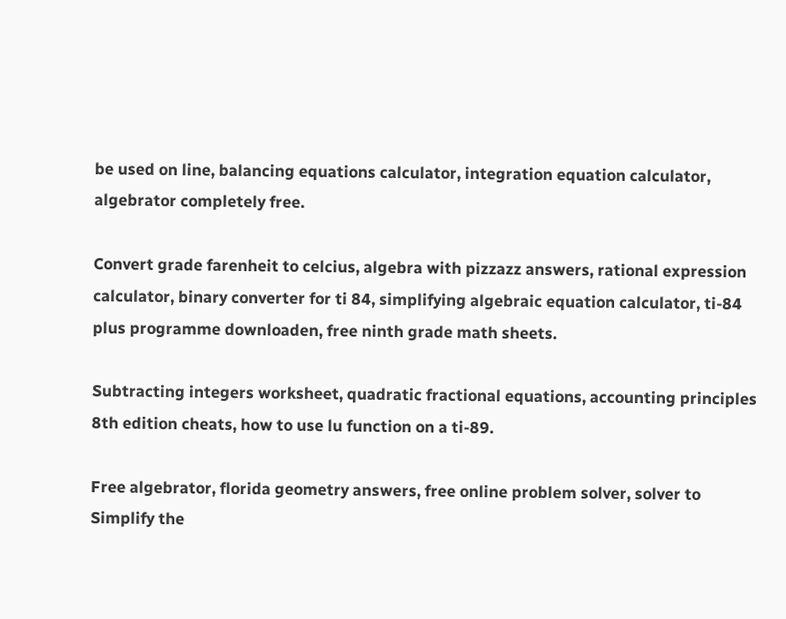be used on line, balancing equations calculator, integration equation calculator, algebrator completely free.

Convert grade farenheit to celcius, algebra with pizzazz answers, rational expression calculator, binary converter for ti 84, simplifying algebraic equation calculator, ti-84 plus programme downloaden, free ninth grade math sheets.

Subtracting integers worksheet, quadratic fractional equations, accounting principles 8th edition cheats, how to use lu function on a ti-89.

Free algebrator, florida geometry answers, free online problem solver, solver to Simplify the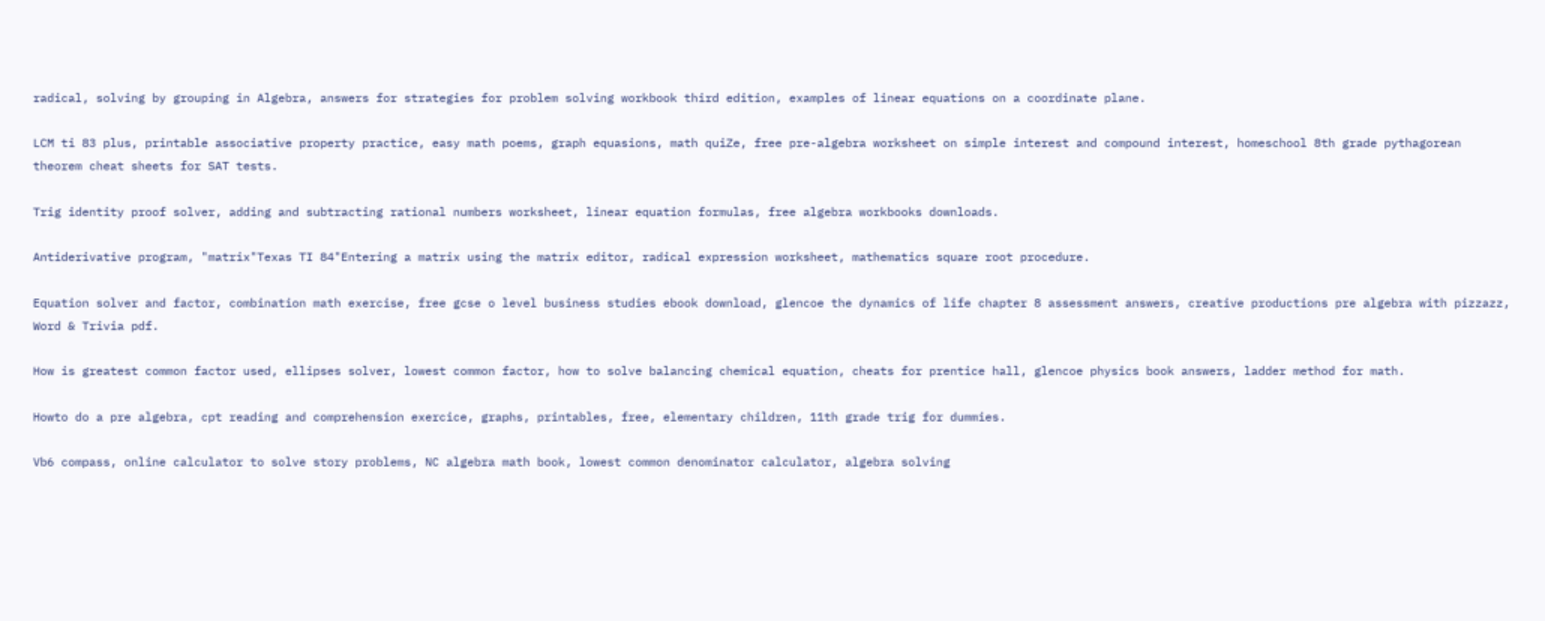radical, solving by grouping in Algebra, answers for strategies for problem solving workbook third edition, examples of linear equations on a coordinate plane.

LCM ti 83 plus, printable associative property practice, easy math poems, graph equasions, math quiZe, free pre-algebra worksheet on simple interest and compound interest, homeschool 8th grade pythagorean theorem cheat sheets for SAT tests.

Trig identity proof solver, adding and subtracting rational numbers worksheet, linear equation formulas, free algebra workbooks downloads.

Antiderivative program, "matrix"Texas TI 84"Entering a matrix using the matrix editor, radical expression worksheet, mathematics square root procedure.

Equation solver and factor, combination math exercise, free gcse o level business studies ebook download, glencoe the dynamics of life chapter 8 assessment answers, creative productions pre algebra with pizzazz, Word & Trivia pdf.

How is greatest common factor used, ellipses solver, lowest common factor, how to solve balancing chemical equation, cheats for prentice hall, glencoe physics book answers, ladder method for math.

Howto do a pre algebra, cpt reading and comprehension exercice, graphs, printables, free, elementary children, 11th grade trig for dummies.

Vb6 compass, online calculator to solve story problems, NC algebra math book, lowest common denominator calculator, algebra solving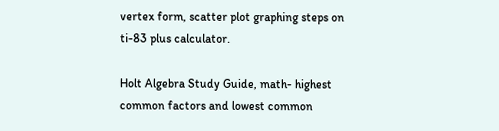vertex form, scatter plot graphing steps on ti-83 plus calculator.

Holt Algebra Study Guide, math- highest common factors and lowest common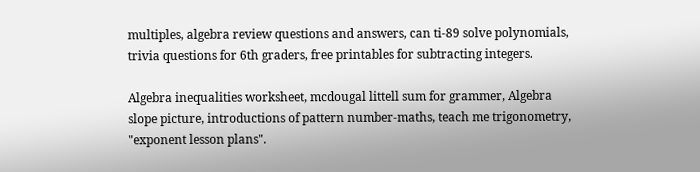multiples, algebra review questions and answers, can ti-89 solve polynomials, trivia questions for 6th graders, free printables for subtracting integers.

Algebra inequalities worksheet, mcdougal littell sum for grammer, Algebra slope picture, introductions of pattern number-maths, teach me trigonometry, "exponent lesson plans".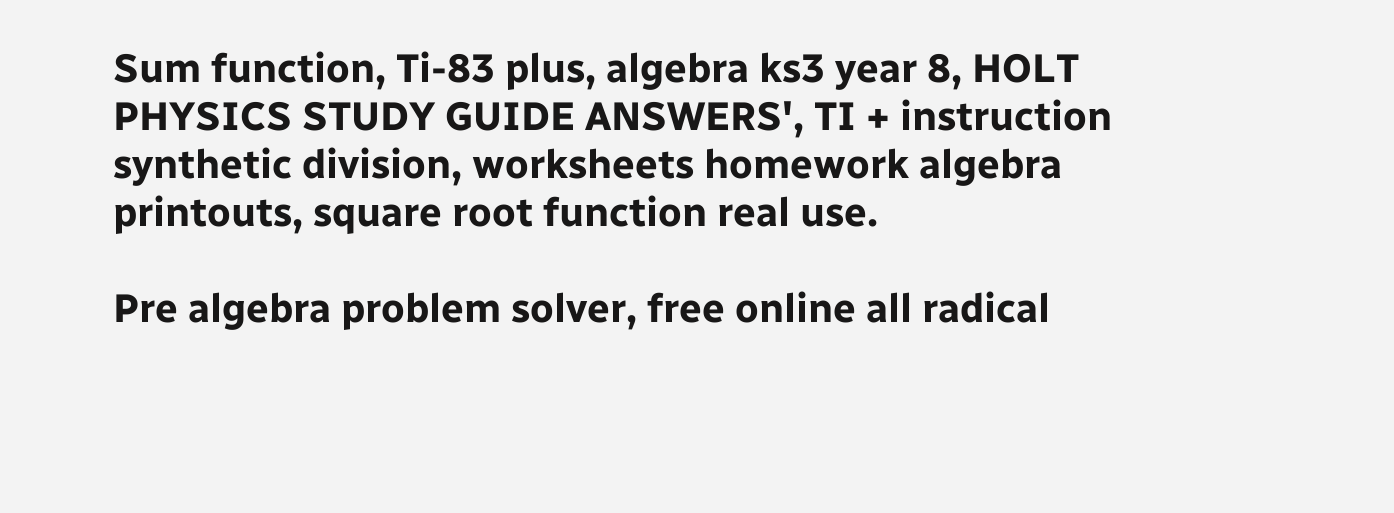Sum function, Ti-83 plus, algebra ks3 year 8, HOLT PHYSICS STUDY GUIDE ANSWERS', TI + instruction synthetic division, worksheets homework algebra printouts, square root function real use.

Pre algebra problem solver, free online all radical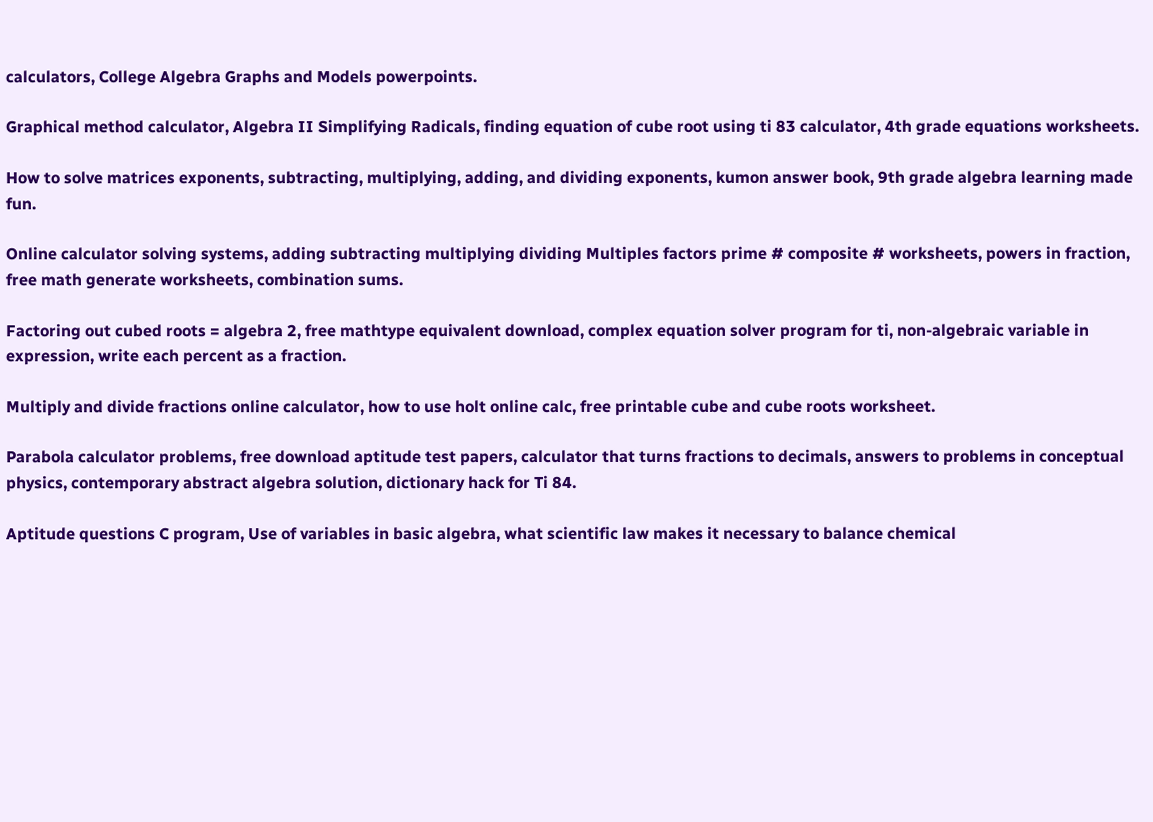calculators, College Algebra Graphs and Models powerpoints.

Graphical method calculator, Algebra II Simplifying Radicals, finding equation of cube root using ti 83 calculator, 4th grade equations worksheets.

How to solve matrices exponents, subtracting, multiplying, adding, and dividing exponents, kumon answer book, 9th grade algebra learning made fun.

Online calculator solving systems, adding subtracting multiplying dividing Multiples factors prime # composite # worksheets, powers in fraction, free math generate worksheets, combination sums.

Factoring out cubed roots = algebra 2, free mathtype equivalent download, complex equation solver program for ti, non-algebraic variable in expression, write each percent as a fraction.

Multiply and divide fractions online calculator, how to use holt online calc, free printable cube and cube roots worksheet.

Parabola calculator problems, free download aptitude test papers, calculator that turns fractions to decimals, answers to problems in conceptual physics, contemporary abstract algebra solution, dictionary hack for Ti 84.

Aptitude questions C program, Use of variables in basic algebra, what scientific law makes it necessary to balance chemical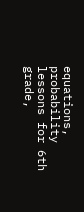equations, probability lessons for 6th grade,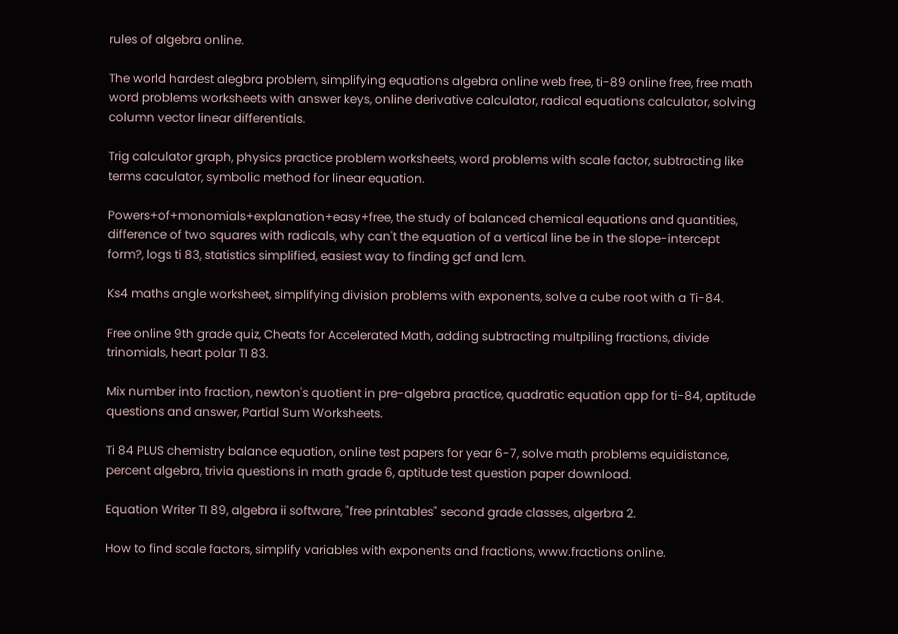rules of algebra online.

The world hardest alegbra problem, simplifying equations algebra online web free, ti-89 online free, free math word problems worksheets with answer keys, online derivative calculator, radical equations calculator, solving column vector linear differentials.

Trig calculator graph, physics practice problem worksheets, word problems with scale factor, subtracting like terms caculator, symbolic method for linear equation.

Powers+of+monomials+explanation+easy+free, the study of balanced chemical equations and quantities, difference of two squares with radicals, why can't the equation of a vertical line be in the slope-intercept form?, logs ti 83, statistics simplified, easiest way to finding gcf and lcm.

Ks4 maths angle worksheet, simplifying division problems with exponents, solve a cube root with a Ti-84.

Free online 9th grade quiz, Cheats for Accelerated Math, adding subtracting multpiling fractions, divide trinomials, heart polar TI 83.

Mix number into fraction, newton's quotient in pre-algebra practice, quadratic equation app for ti-84, aptitude questions and answer, Partial Sum Worksheets.

Ti 84 PLUS chemistry balance equation, online test papers for year 6-7, solve math problems equidistance, percent algebra, trivia questions in math grade 6, aptitude test question paper download.

Equation Writer TI 89, algebra ii software, "free printables" second grade classes, algerbra 2.

How to find scale factors, simplify variables with exponents and fractions, www.fractions online.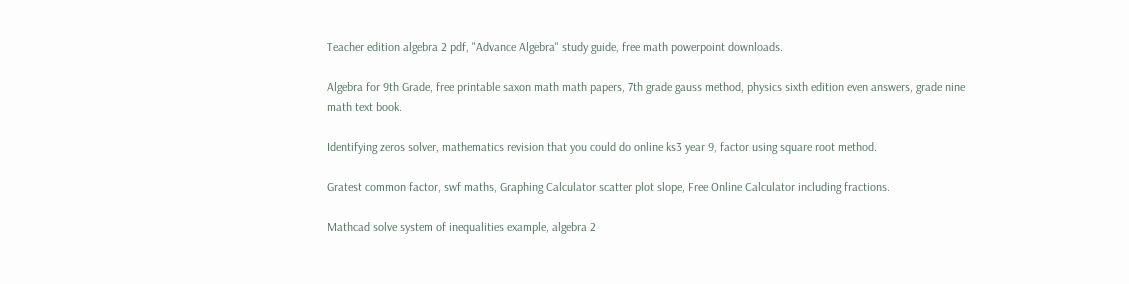Teacher edition algebra 2 pdf, "Advance Algebra" study guide, free math powerpoint downloads.

Algebra for 9th Grade, free printable saxon math math papers, 7th grade gauss method, physics sixth edition even answers, grade nine math text book.

Identifying zeros solver, mathematics revision that you could do online ks3 year 9, factor using square root method.

Gratest common factor, swf maths, Graphing Calculator scatter plot slope, Free Online Calculator including fractions.

Mathcad solve system of inequalities example, algebra 2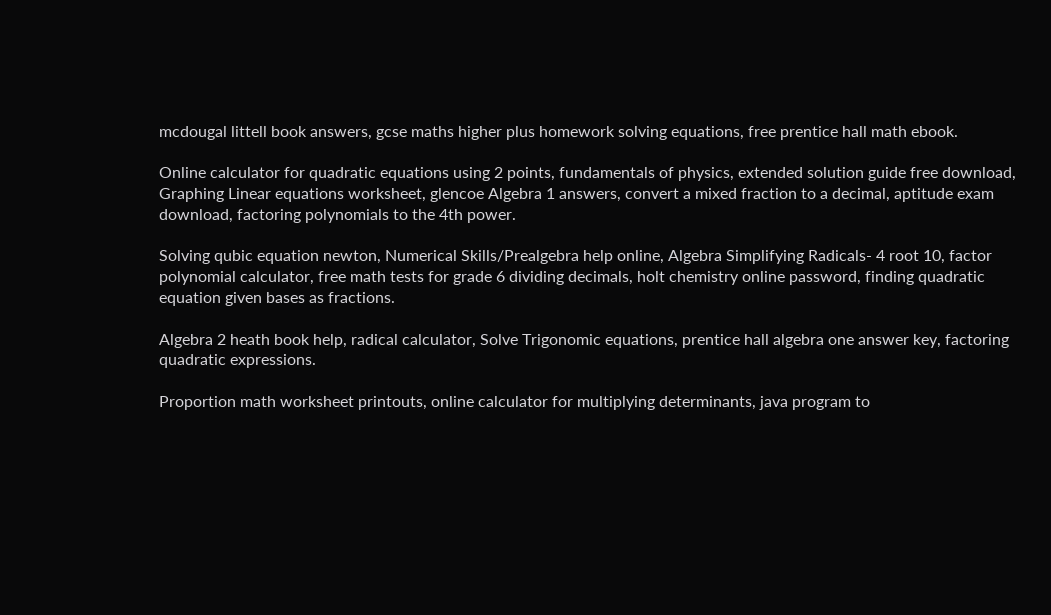mcdougal littell book answers, gcse maths higher plus homework solving equations, free prentice hall math ebook.

Online calculator for quadratic equations using 2 points, fundamentals of physics, extended solution guide free download, Graphing Linear equations worksheet, glencoe Algebra 1 answers, convert a mixed fraction to a decimal, aptitude exam download, factoring polynomials to the 4th power.

Solving qubic equation newton, Numerical Skills/Prealgebra help online, Algebra Simplifying Radicals- 4 root 10, factor polynomial calculator, free math tests for grade 6 dividing decimals, holt chemistry online password, finding quadratic equation given bases as fractions.

Algebra 2 heath book help, radical calculator, Solve Trigonomic equations, prentice hall algebra one answer key, factoring quadratic expressions.

Proportion math worksheet printouts, online calculator for multiplying determinants, java program to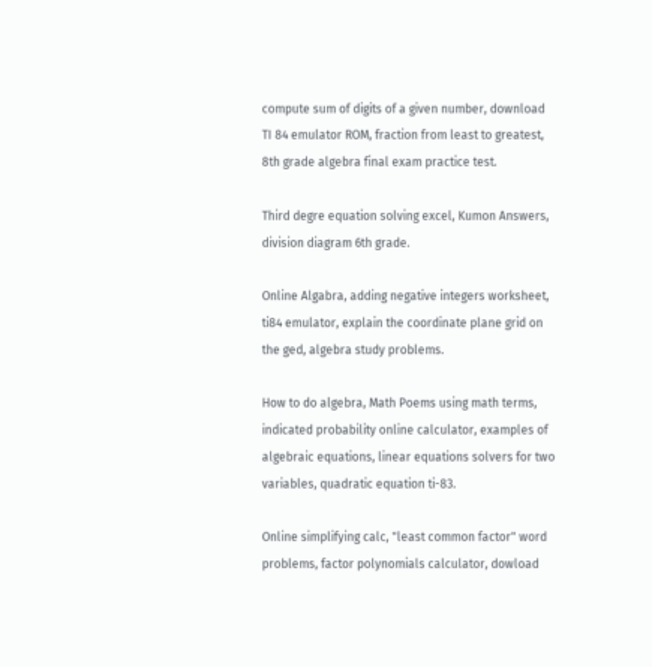compute sum of digits of a given number, download TI 84 emulator ROM, fraction from least to greatest, 8th grade algebra final exam practice test.

Third degre equation solving excel, Kumon Answers, division diagram 6th grade.

Online Algabra, adding negative integers worksheet, ti84 emulator, explain the coordinate plane grid on the ged, algebra study problems.

How to do algebra, Math Poems using math terms, indicated probability online calculator, examples of algebraic equations, linear equations solvers for two variables, quadratic equation ti-83.

Online simplifying calc, "least common factor" word problems, factor polynomials calculator, dowload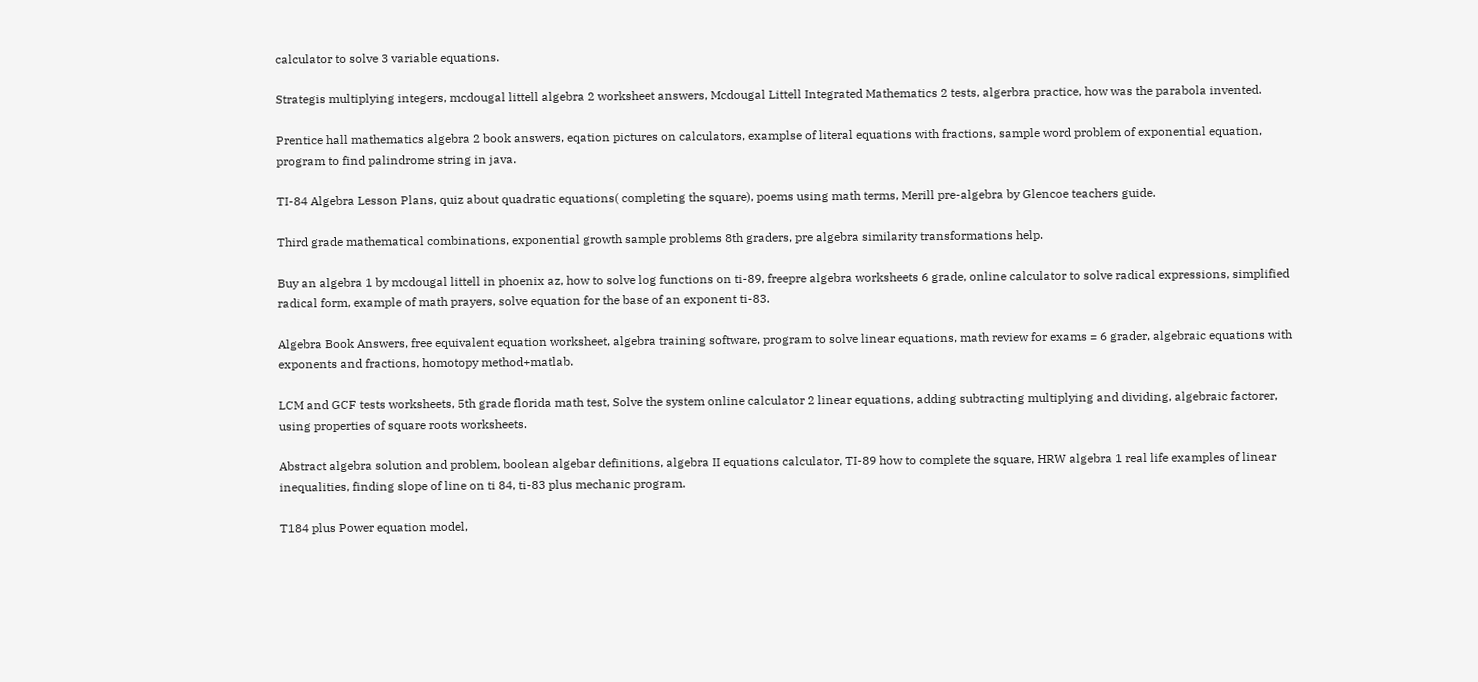calculator to solve 3 variable equations.

Strategis multiplying integers, mcdougal littell algebra 2 worksheet answers, Mcdougal Littell Integrated Mathematics 2 tests, algerbra practice, how was the parabola invented.

Prentice hall mathematics algebra 2 book answers, eqation pictures on calculators, examplse of literal equations with fractions, sample word problem of exponential equation, program to find palindrome string in java.

TI-84 Algebra Lesson Plans, quiz about quadratic equations( completing the square), poems using math terms, Merill pre-algebra by Glencoe teachers guide.

Third grade mathematical combinations, exponential growth sample problems 8th graders, pre algebra similarity transformations help.

Buy an algebra 1 by mcdougal littell in phoenix az, how to solve log functions on ti-89, freepre algebra worksheets 6 grade, online calculator to solve radical expressions, simplified radical form, example of math prayers, solve equation for the base of an exponent ti-83.

Algebra Book Answers, free equivalent equation worksheet, algebra training software, program to solve linear equations, math review for exams = 6 grader, algebraic equations with exponents and fractions, homotopy method+matlab.

LCM and GCF tests worksheets, 5th grade florida math test, Solve the system online calculator 2 linear equations, adding subtracting multiplying and dividing, algebraic factorer, using properties of square roots worksheets.

Abstract algebra solution and problem, boolean algebar definitions, algebra II equations calculator, TI-89 how to complete the square, HRW algebra 1 real life examples of linear inequalities, finding slope of line on ti 84, ti-83 plus mechanic program.

T184 plus Power equation model,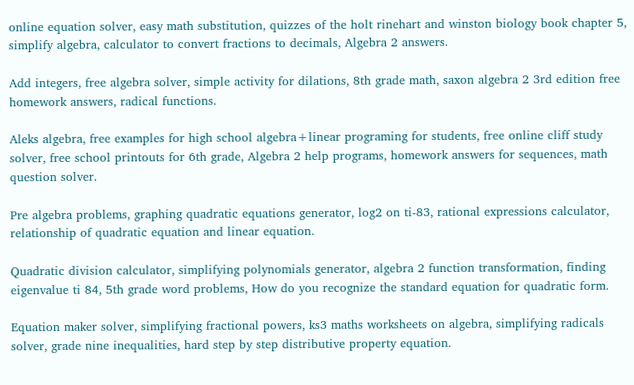online equation solver, easy math substitution, quizzes of the holt rinehart and winston biology book chapter 5, simplify algebra, calculator to convert fractions to decimals, Algebra 2 answers.

Add integers, free algebra solver, simple activity for dilations, 8th grade math, saxon algebra 2 3rd edition free homework answers, radical functions.

Aleks algebra, free examples for high school algebra+linear programing for students, free online cliff study solver, free school printouts for 6th grade, Algebra 2 help programs, homework answers for sequences, math question solver.

Pre algebra problems, graphing quadratic equations generator, log2 on ti-83, rational expressions calculator, relationship of quadratic equation and linear equation.

Quadratic division calculator, simplifying polynomials generator, algebra 2 function transformation, finding eigenvalue ti 84, 5th grade word problems, How do you recognize the standard equation for quadratic form.

Equation maker solver, simplifying fractional powers, ks3 maths worksheets on algebra, simplifying radicals solver, grade nine inequalities, hard step by step distributive property equation.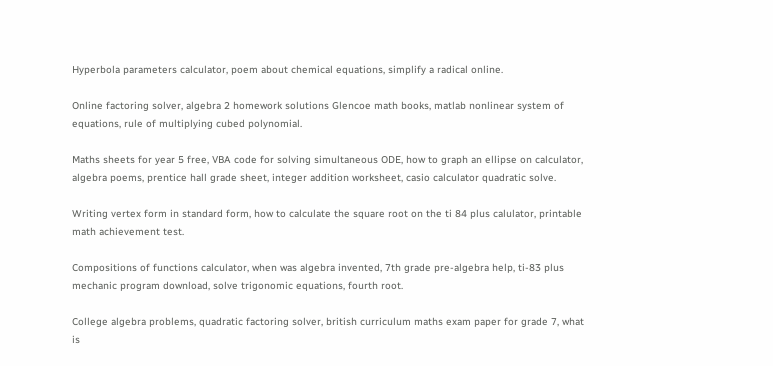Hyperbola parameters calculator, poem about chemical equations, simplify a radical online.

Online factoring solver, algebra 2 homework solutions Glencoe math books, matlab nonlinear system of equations, rule of multiplying cubed polynomial.

Maths sheets for year 5 free, VBA code for solving simultaneous ODE, how to graph an ellipse on calculator, algebra poems, prentice hall grade sheet, integer addition worksheet, casio calculator quadratic solve.

Writing vertex form in standard form, how to calculate the square root on the ti 84 plus calulator, printable math achievement test.

Compositions of functions calculator, when was algebra invented, 7th grade pre-algebra help, ti-83 plus mechanic program download, solve trigonomic equations, fourth root.

College algebra problems, quadratic factoring solver, british curriculum maths exam paper for grade 7, what is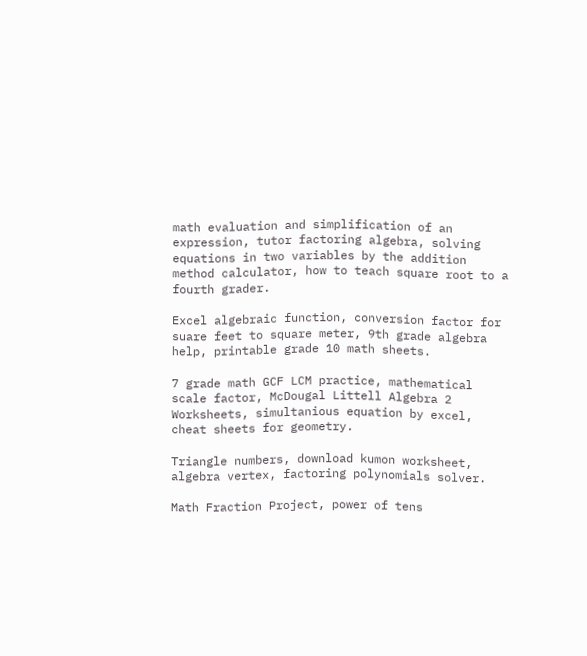math evaluation and simplification of an expression, tutor factoring algebra, solving equations in two variables by the addition method calculator, how to teach square root to a fourth grader.

Excel algebraic function, conversion factor for suare feet to square meter, 9th grade algebra help, printable grade 10 math sheets.

7 grade math GCF LCM practice, mathematical scale factor, McDougal Littell Algebra 2 Worksheets, simultanious equation by excel, cheat sheets for geometry.

Triangle numbers, download kumon worksheet, algebra vertex, factoring polynomials solver.

Math Fraction Project, power of tens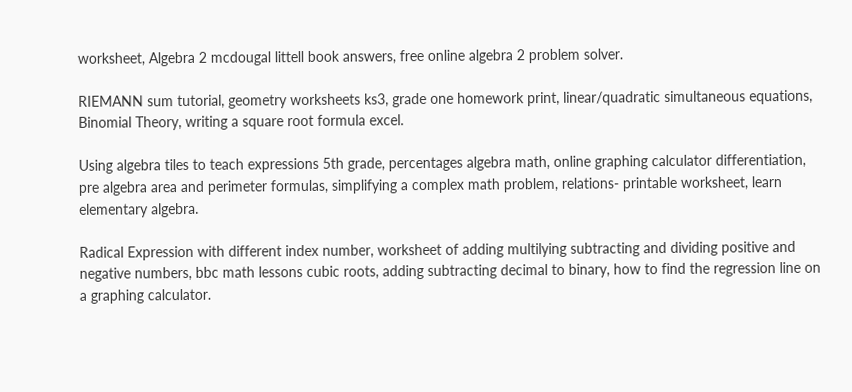worksheet, Algebra 2 mcdougal littell book answers, free online algebra 2 problem solver.

RIEMANN sum tutorial, geometry worksheets ks3, grade one homework print, linear/quadratic simultaneous equations, Binomial Theory, writing a square root formula excel.

Using algebra tiles to teach expressions 5th grade, percentages algebra math, online graphing calculator differentiation, pre algebra area and perimeter formulas, simplifying a complex math problem, relations- printable worksheet, learn elementary algebra.

Radical Expression with different index number, worksheet of adding multilying subtracting and dividing positive and negative numbers, bbc math lessons cubic roots, adding subtracting decimal to binary, how to find the regression line on a graphing calculator.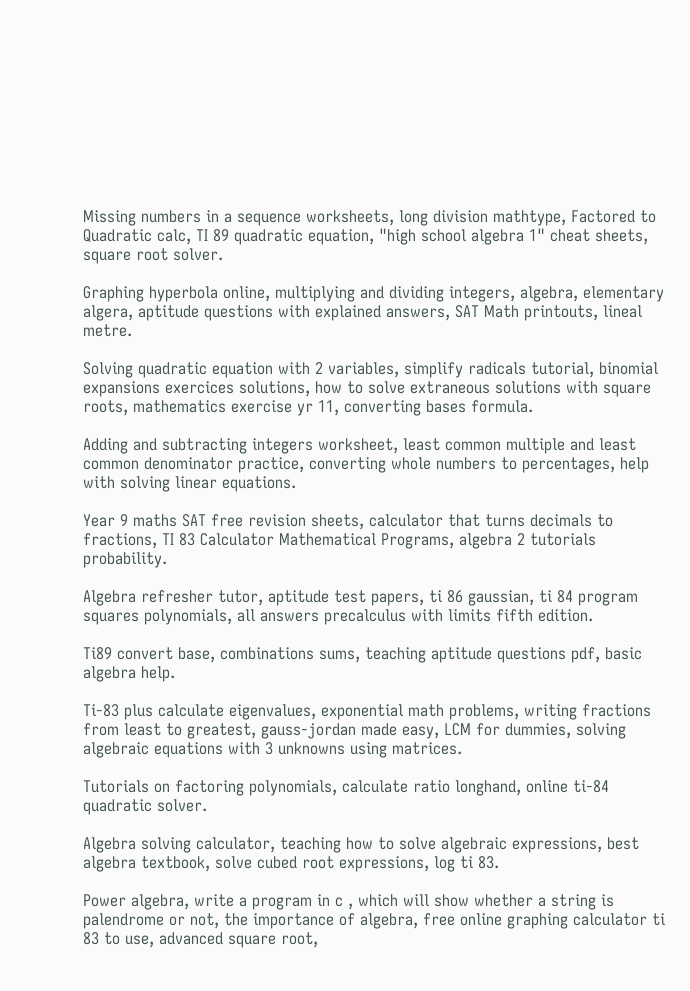Missing numbers in a sequence worksheets, long division mathtype, Factored to Quadratic calc, TI 89 quadratic equation, "high school algebra 1" cheat sheets, square root solver.

Graphing hyperbola online, multiplying and dividing integers, algebra, elementary algera, aptitude questions with explained answers, SAT Math printouts, lineal metre.

Solving quadratic equation with 2 variables, simplify radicals tutorial, binomial expansions exercices solutions, how to solve extraneous solutions with square roots, mathematics exercise yr 11, converting bases formula.

Adding and subtracting integers worksheet, least common multiple and least common denominator practice, converting whole numbers to percentages, help with solving linear equations.

Year 9 maths SAT free revision sheets, calculator that turns decimals to fractions, TI 83 Calculator Mathematical Programs, algebra 2 tutorials probability.

Algebra refresher tutor, aptitude test papers, ti 86 gaussian, ti 84 program squares polynomials, all answers precalculus with limits fifth edition.

Ti89 convert base, combinations sums, teaching aptitude questions pdf, basic algebra help.

Ti-83 plus calculate eigenvalues, exponential math problems, writing fractions from least to greatest, gauss-jordan made easy, LCM for dummies, solving algebraic equations with 3 unknowns using matrices.

Tutorials on factoring polynomials, calculate ratio longhand, online ti-84 quadratic solver.

Algebra solving calculator, teaching how to solve algebraic expressions, best algebra textbook, solve cubed root expressions, log ti 83.

Power algebra, write a program in c , which will show whether a string is palendrome or not, the importance of algebra, free online graphing calculator ti 83 to use, advanced square root,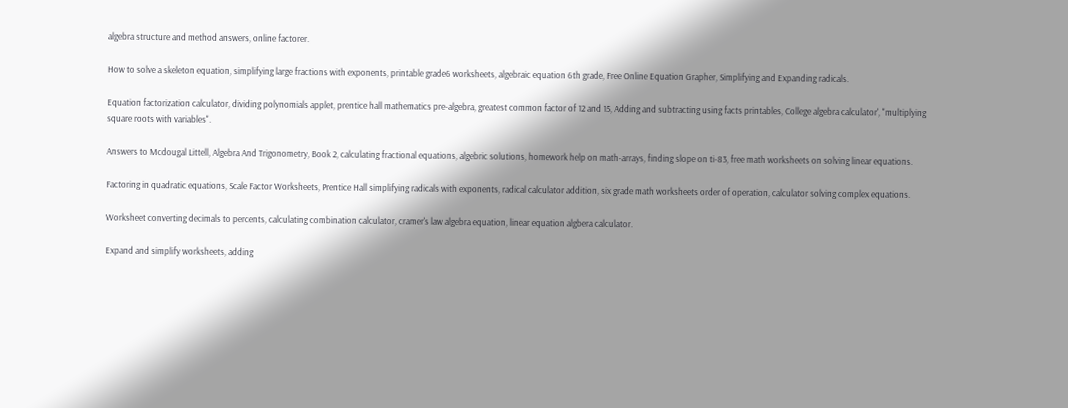algebra structure and method answers, online factorer.

How to solve a skeleton equation, simplifying large fractions with exponents, printable grade6 worksheets, algebraic equation 6th grade, Free Online Equation Grapher, Simplifying and Expanding radicals.

Equation factorization calculator, dividing polynomials applet, prentice hall mathematics pre-algebra, greatest common factor of 12 and 15, Adding and subtracting using facts printables, College algebra calculator', "multiplying square roots with variables".

Answers to Mcdougal Littell, Algebra And Trigonometry, Book 2, calculating fractional equations, algebric solutions, homework help on math-arrays, finding slope on ti-83, free math worksheets on solving linear equations.

Factoring in quadratic equations, Scale Factor Worksheets, Prentice Hall simplifying radicals with exponents, radical calculator addition, six grade math worksheets order of operation, calculator solving complex equations.

Worksheet converting decimals to percents, calculating combination calculator, cramer's law algebra equation, linear equation algbera calculator.

Expand and simplify worksheets, adding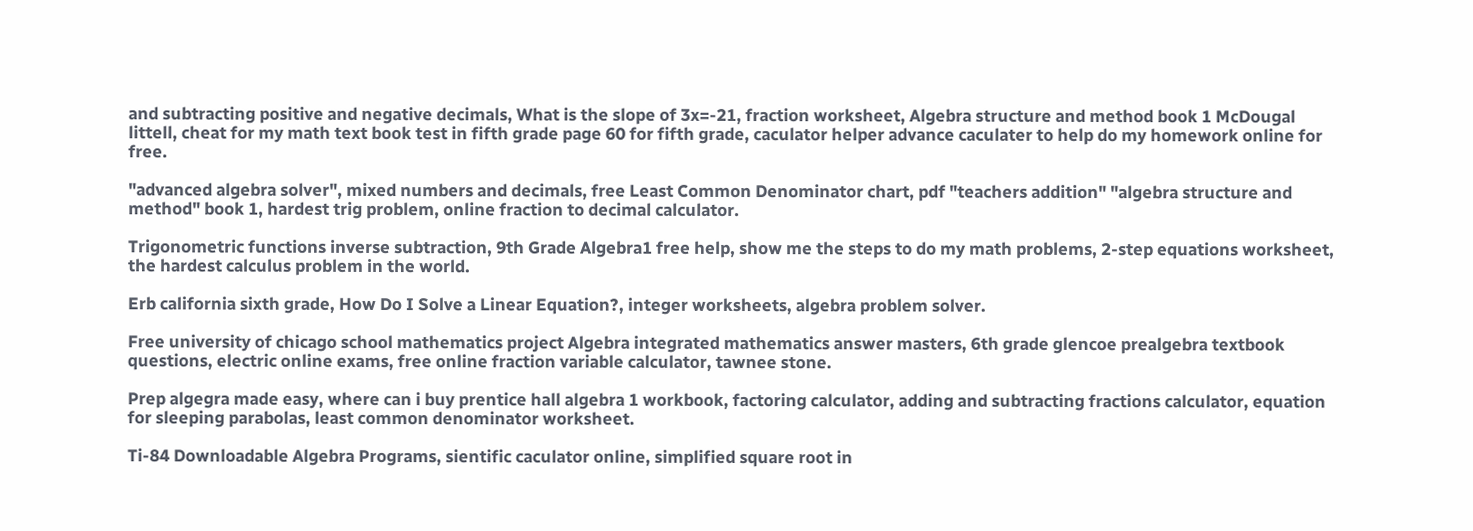and subtracting positive and negative decimals, What is the slope of 3x=-21, fraction worksheet, Algebra structure and method book 1 McDougal littell, cheat for my math text book test in fifth grade page 60 for fifth grade, caculator helper advance caculater to help do my homework online for free.

"advanced algebra solver", mixed numbers and decimals, free Least Common Denominator chart, pdf "teachers addition" "algebra structure and method" book 1, hardest trig problem, online fraction to decimal calculator.

Trigonometric functions inverse subtraction, 9th Grade Algebra1 free help, show me the steps to do my math problems, 2-step equations worksheet, the hardest calculus problem in the world.

Erb california sixth grade, How Do I Solve a Linear Equation?, integer worksheets, algebra problem solver.

Free university of chicago school mathematics project Algebra integrated mathematics answer masters, 6th grade glencoe prealgebra textbook questions, electric online exams, free online fraction variable calculator, tawnee stone.

Prep algegra made easy, where can i buy prentice hall algebra 1 workbook, factoring calculator, adding and subtracting fractions calculator, equation for sleeping parabolas, least common denominator worksheet.

Ti-84 Downloadable Algebra Programs, sientific caculator online, simplified square root in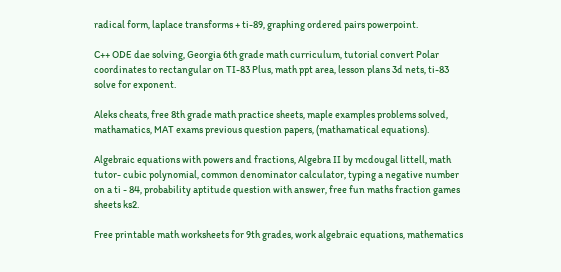radical form, laplace transforms + ti-89, graphing ordered pairs powerpoint.

C++ ODE dae solving, Georgia 6th grade math curriculum, tutorial convert Polar coordinates to rectangular on TI-83 Plus, math ppt area, lesson plans 3d nets, ti-83 solve for exponent.

Aleks cheats, free 8th grade math practice sheets, maple examples problems solved, mathamatics, MAT exams previous question papers, (mathamatical equations).

Algebraic equations with powers and fractions, Algebra II by mcdougal littell, math tutor- cubic polynomial, common denominator calculator, typing a negative number on a ti - 84, probability aptitude question with answer, free fun maths fraction games sheets ks2.

Free printable math worksheets for 9th grades, work algebraic equations, mathematics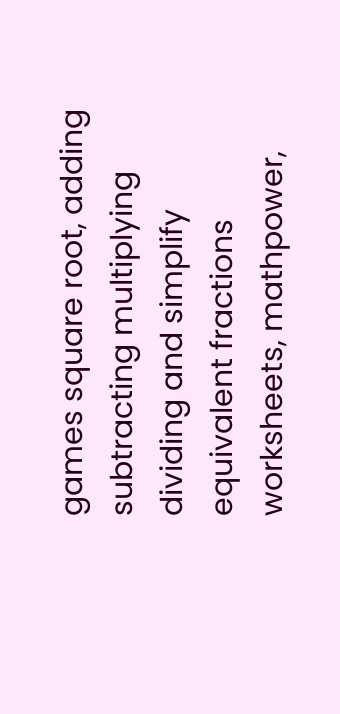games square root, adding subtracting multiplying dividing and simplify equivalent fractions worksheets, mathpower,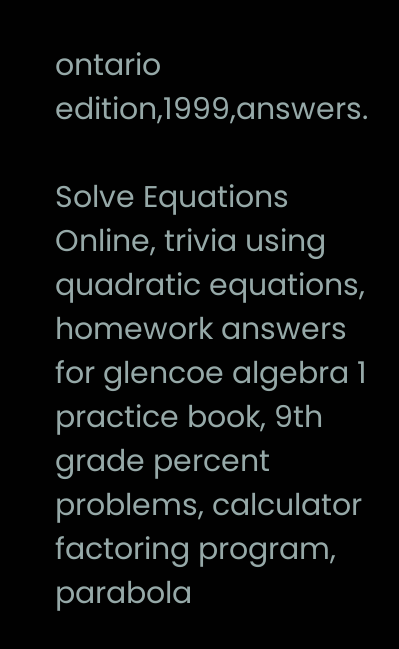ontario edition,1999,answers.

Solve Equations Online, trivia using quadratic equations, homework answers for glencoe algebra 1 practice book, 9th grade percent problems, calculator factoring program, parabola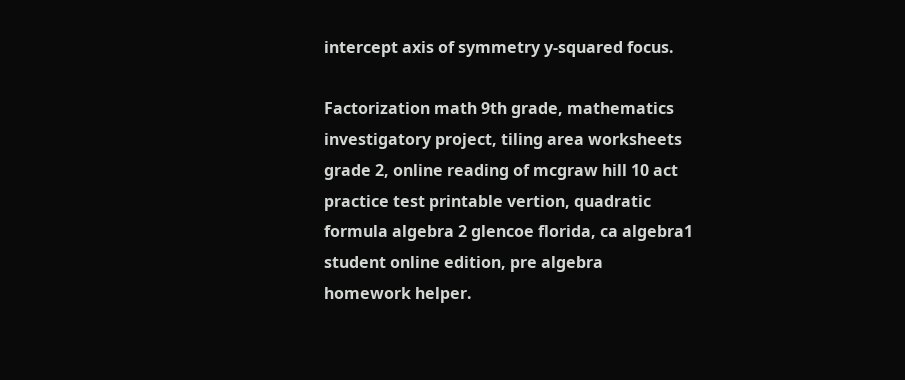intercept axis of symmetry y-squared focus.

Factorization math 9th grade, mathematics investigatory project, tiling area worksheets grade 2, online reading of mcgraw hill 10 act practice test printable vertion, quadratic formula algebra 2 glencoe florida, ca algebra1 student online edition, pre algebra homework helper.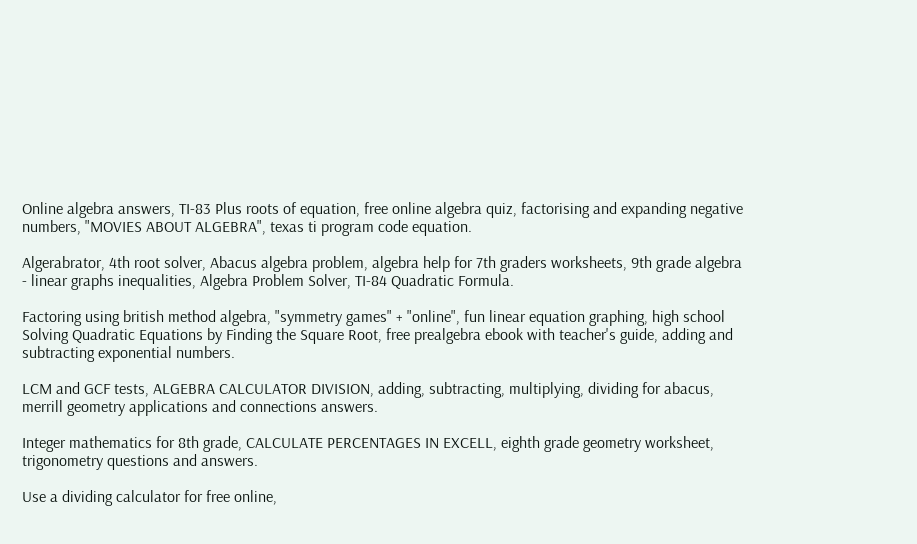Online algebra answers, TI-83 Plus roots of equation, free online algebra quiz, factorising and expanding negative numbers, "MOVIES ABOUT ALGEBRA", texas ti program code equation.

Algerabrator, 4th root solver, Abacus algebra problem, algebra help for 7th graders worksheets, 9th grade algebra - linear graphs inequalities, Algebra Problem Solver, TI-84 Quadratic Formula.

Factoring using british method algebra, "symmetry games" + "online", fun linear equation graphing, high school Solving Quadratic Equations by Finding the Square Root, free prealgebra ebook with teacher's guide, adding and subtracting exponential numbers.

LCM and GCF tests, ALGEBRA CALCULATOR DIVISION, adding, subtracting, multiplying, dividing for abacus, merrill geometry applications and connections answers.

Integer mathematics for 8th grade, CALCULATE PERCENTAGES IN EXCELL, eighth grade geometry worksheet, trigonometry questions and answers.

Use a dividing calculator for free online,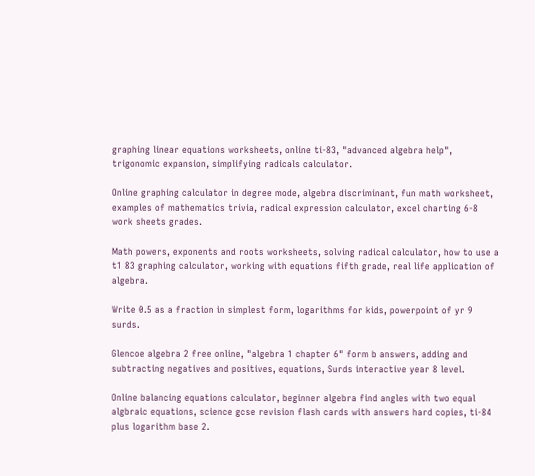graphing linear equations worksheets, online ti-83, "advanced algebra help", trigonomic expansion, simplifying radicals calculator.

Online graphing calculator in degree mode, algebra discriminant, fun math worksheet, examples of mathematics trivia, radical expression calculator, excel charting 6-8 work sheets grades.

Math powers, exponents and roots worksheets, solving radical calculator, how to use a t1 83 graphing calculator, working with equations fifth grade, real life application of algebra.

Write 0.5 as a fraction in simplest form, logarithms for kids, powerpoint of yr 9 surds.

Glencoe algebra 2 free online, "algebra 1 chapter 6" form b answers, adding and subtracting negatives and positives, equations, Surds interactive year 8 level.

Online balancing equations calculator, beginner algebra find angles with two equal algbraic equations, science gcse revision flash cards with answers hard copies, ti-84 plus logarithm base 2.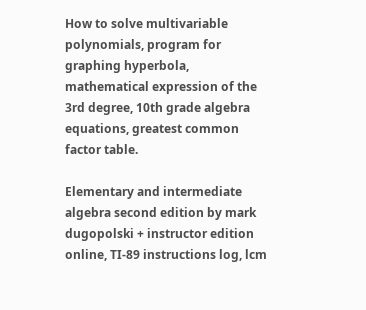How to solve multivariable polynomials, program for graphing hyperbola, mathematical expression of the 3rd degree, 10th grade algebra equations, greatest common factor table.

Elementary and intermediate algebra second edition by mark dugopolski + instructor edition online, TI-89 instructions log, lcm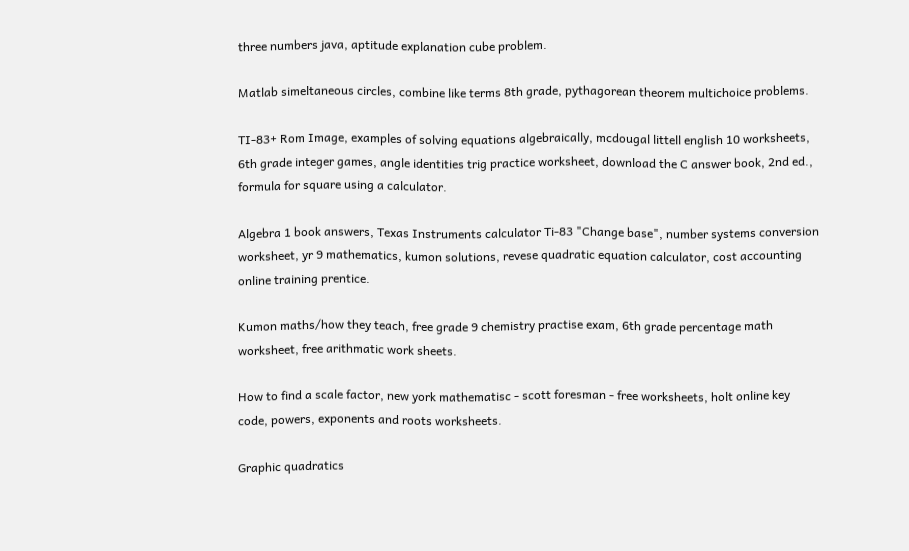three numbers java, aptitude explanation cube problem.

Matlab simeltaneous circles, combine like terms 8th grade, pythagorean theorem multichoice problems.

TI-83+ Rom Image, examples of solving equations algebraically, mcdougal littell english 10 worksheets, 6th grade integer games, angle identities trig practice worksheet, download the C answer book, 2nd ed., formula for square using a calculator.

Algebra 1 book answers, Texas Instruments calculator Ti-83 "Change base", number systems conversion worksheet, yr 9 mathematics, kumon solutions, revese quadratic equation calculator, cost accounting online training prentice.

Kumon maths/how they teach, free grade 9 chemistry practise exam, 6th grade percentage math worksheet, free arithmatic work sheets.

How to find a scale factor, new york mathematisc - scott foresman - free worksheets, holt online key code, powers, exponents and roots worksheets.

Graphic quadratics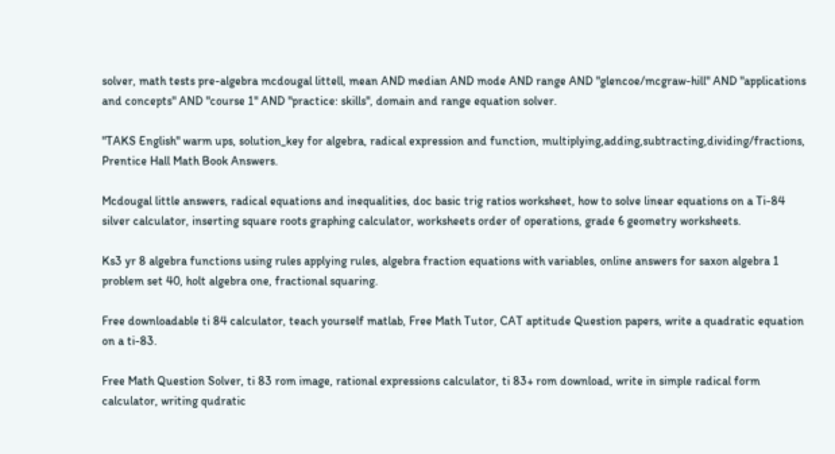solver, math tests pre-algebra mcdougal littell, mean AND median AND mode AND range AND "glencoe/mcgraw-hill" AND "applications and concepts" AND "course 1" AND "practice: skills", domain and range equation solver.

"TAKS English" warm ups, solution_key for algebra, radical expression and function, multiplying,adding,subtracting,dividing/fractions, Prentice Hall Math Book Answers.

Mcdougal little answers, radical equations and inequalities, doc basic trig ratios worksheet, how to solve linear equations on a Ti-84 silver calculator, inserting square roots graphing calculator, worksheets order of operations, grade 6 geometry worksheets.

Ks3 yr 8 algebra functions using rules applying rules, algebra fraction equations with variables, online answers for saxon algebra 1 problem set 40, holt algebra one, fractional squaring.

Free downloadable ti 84 calculator, teach yourself matlab, Free Math Tutor, CAT aptitude Question papers, write a quadratic equation on a ti-83.

Free Math Question Solver, ti 83 rom image, rational expressions calculator, ti 83+ rom download, write in simple radical form calculator, writing qudratic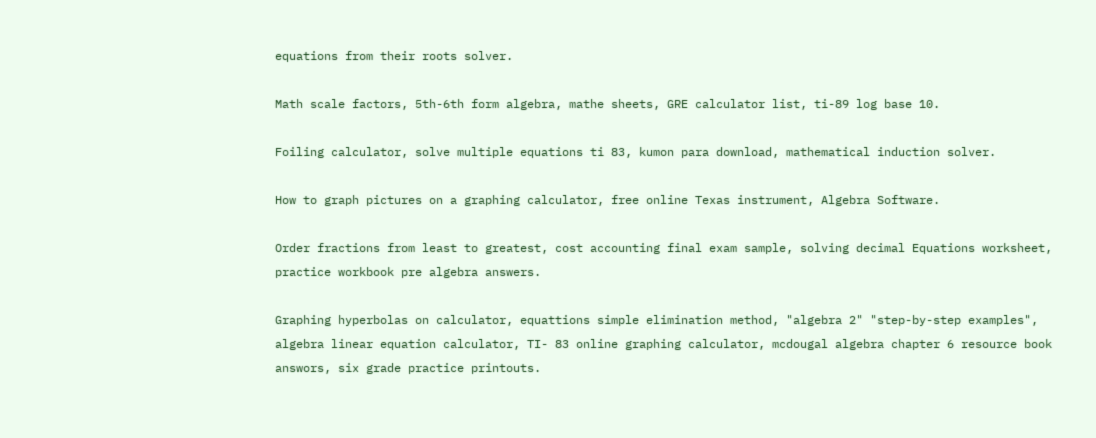equations from their roots solver.

Math scale factors, 5th-6th form algebra, mathe sheets, GRE calculator list, ti-89 log base 10.

Foiling calculator, solve multiple equations ti 83, kumon para download, mathematical induction solver.

How to graph pictures on a graphing calculator, free online Texas instrument, Algebra Software.

Order fractions from least to greatest, cost accounting final exam sample, solving decimal Equations worksheet, practice workbook pre algebra answers.

Graphing hyperbolas on calculator, equattions simple elimination method, "algebra 2" "step-by-step examples", algebra linear equation calculator, TI- 83 online graphing calculator, mcdougal algebra chapter 6 resource book answors, six grade practice printouts.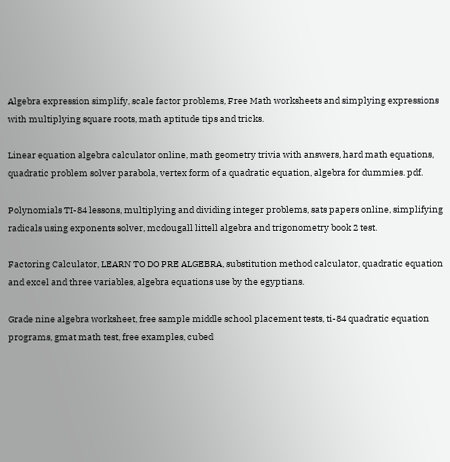Algebra expression simplify, scale factor problems, Free Math worksheets and simplying expressions with multiplying square roots, math aptitude tips and tricks.

Linear equation algebra calculator online, math geometry trivia with answers, hard math equations, quadratic problem solver parabola, vertex form of a quadratic equation, algebra for dummies. pdf.

Polynomials TI-84 lessons, multiplying and dividing integer problems, sats papers online, simplifying radicals using exponents solver, mcdougall littell algebra and trigonometry book 2 test.

Factoring Calculator, LEARN TO DO PRE ALGEBRA, substitution method calculator, quadratic equation and excel and three variables, algebra equations use by the egyptians.

Grade nine algebra worksheet, free sample middle school placement tests, ti-84 quadratic equation programs, gmat math test, free examples, cubed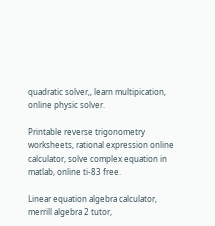quadratic solver,, learn multipication, online physic solver.

Printable reverse trigonometry worksheets, rational expression online calculator, solve complex equation in matlab, online ti-83 free.

Linear equation algebra calculator, merrill algebra 2 tutor,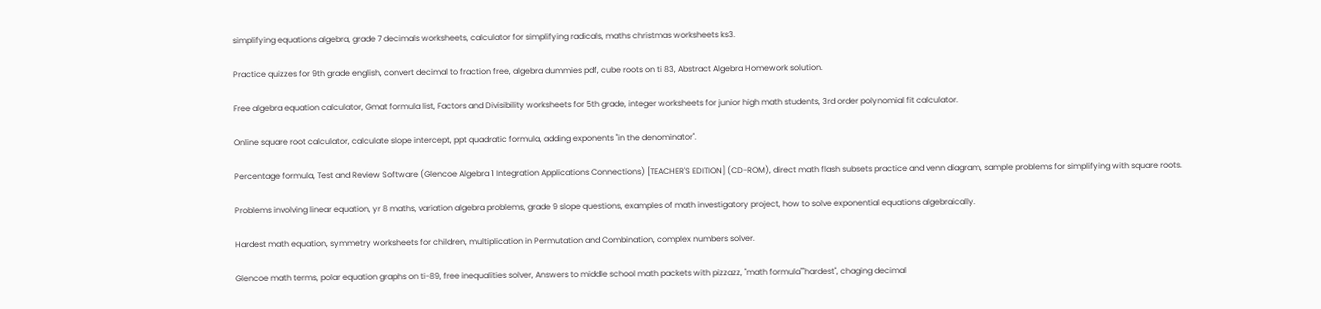simplifying equations algebra, grade 7 decimals worksheets, calculator for simplifying radicals, maths christmas worksheets ks3.

Practice quizzes for 9th grade english, convert decimal to fraction free, algebra dummies pdf, cube roots on ti 83, Abstract Algebra Homework solution.

Free algebra equation calculator, Gmat formula list, Factors and Divisibility worksheets for 5th grade, integer worksheets for junior high math students, 3rd order polynomial fit calculator.

Online square root calculator, calculate slope intercept, ppt quadratic formula, adding exponents "in the denominator".

Percentage formula, Test and Review Software (Glencoe Algebra 1 Integration Applications Connections) [TEACHER'S EDITION] (CD-ROM), direct math flash subsets practice and venn diagram, sample problems for simplifying with square roots.

Problems involving linear equation, yr 8 maths, variation algebra problems, grade 9 slope questions, examples of math investigatory project, how to solve exponential equations algebraically.

Hardest math equation, symmetry worksheets for children, multiplication in Permutation and Combination, complex numbers solver.

Glencoe math terms, polar equation graphs on ti-89, free inequalities solver, Answers to middle school math packets with pizzazz, "math formula""hardest", chaging decimal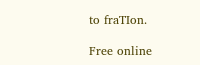to fraTIon.

Free online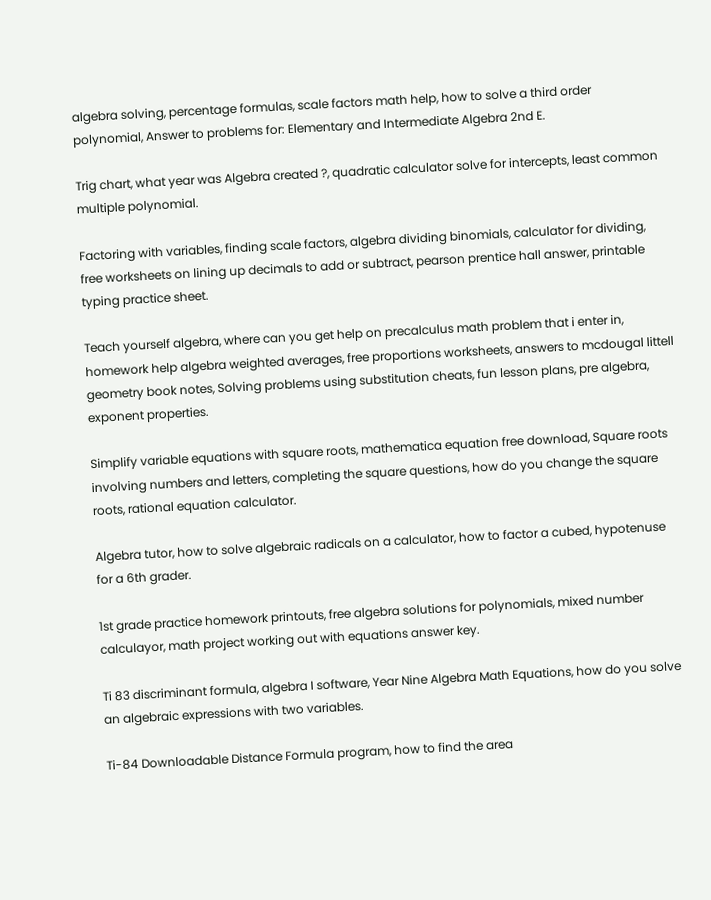algebra solving, percentage formulas, scale factors math help, how to solve a third order polynomial, Answer to problems for: Elementary and Intermediate Algebra 2nd E.

Trig chart, what year was Algebra created ?, quadratic calculator solve for intercepts, least common multiple polynomial.

Factoring with variables, finding scale factors, algebra dividing binomials, calculator for dividing, free worksheets on lining up decimals to add or subtract, pearson prentice hall answer, printable typing practice sheet.

Teach yourself algebra, where can you get help on precalculus math problem that i enter in, homework help algebra weighted averages, free proportions worksheets, answers to mcdougal littell geometry book notes, Solving problems using substitution cheats, fun lesson plans, pre algebra, exponent properties.

Simplify variable equations with square roots, mathematica equation free download, Square roots involving numbers and letters, completing the square questions, how do you change the square roots, rational equation calculator.

Algebra tutor, how to solve algebraic radicals on a calculator, how to factor a cubed, hypotenuse for a 6th grader.

1st grade practice homework printouts, free algebra solutions for polynomials, mixed number calculayor, math project working out with equations answer key.

Ti 83 discriminant formula, algebra I software, Year Nine Algebra Math Equations, how do you solve an algebraic expressions with two variables.

Ti-84 Downloadable Distance Formula program, how to find the area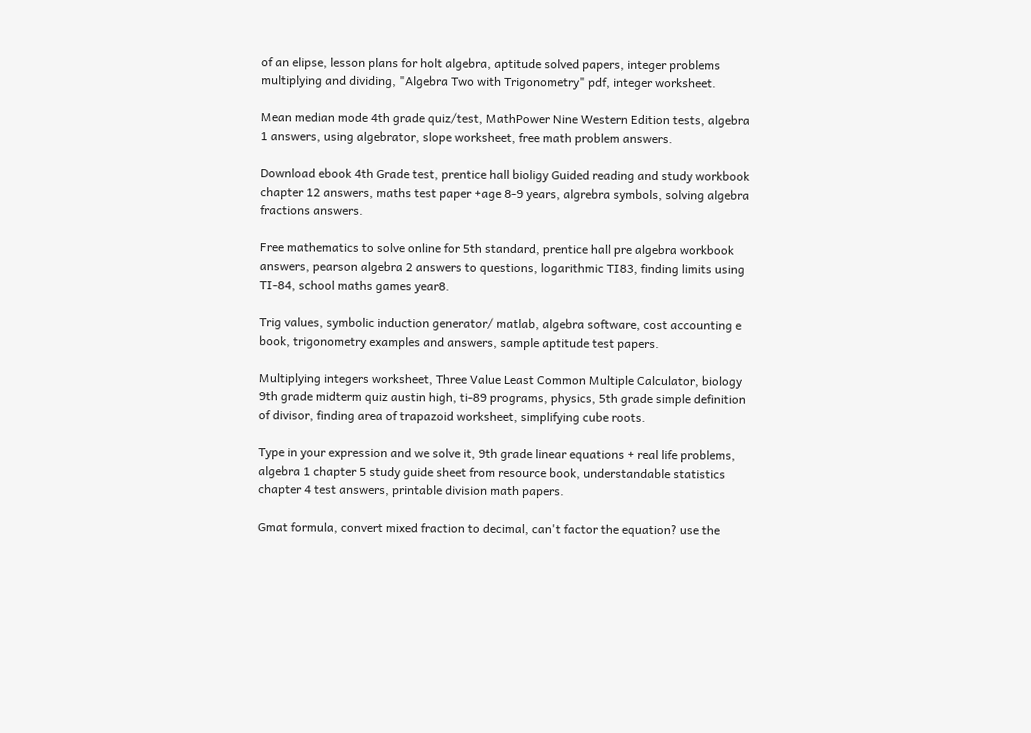of an elipse, lesson plans for holt algebra, aptitude solved papers, integer problems multiplying and dividing, "Algebra Two with Trigonometry" pdf, integer worksheet.

Mean median mode 4th grade quiz/test, MathPower Nine Western Edition tests, algebra 1 answers, using algebrator, slope worksheet, free math problem answers.

Download ebook 4th Grade test, prentice hall bioligy Guided reading and study workbook chapter 12 answers, maths test paper +age 8-9 years, algrebra symbols, solving algebra fractions answers.

Free mathematics to solve online for 5th standard, prentice hall pre algebra workbook answers, pearson algebra 2 answers to questions, logarithmic TI83, finding limits using TI-84, school maths games year8.

Trig values, symbolic induction generator/ matlab, algebra software, cost accounting e book, trigonometry examples and answers, sample aptitude test papers.

Multiplying integers worksheet, Three Value Least Common Multiple Calculator, biology 9th grade midterm quiz austin high, ti-89 programs, physics, 5th grade simple definition of divisor, finding area of trapazoid worksheet, simplifying cube roots.

Type in your expression and we solve it, 9th grade linear equations + real life problems, algebra 1 chapter 5 study guide sheet from resource book, understandable statistics chapter 4 test answers, printable division math papers.

Gmat formula, convert mixed fraction to decimal, can't factor the equation? use the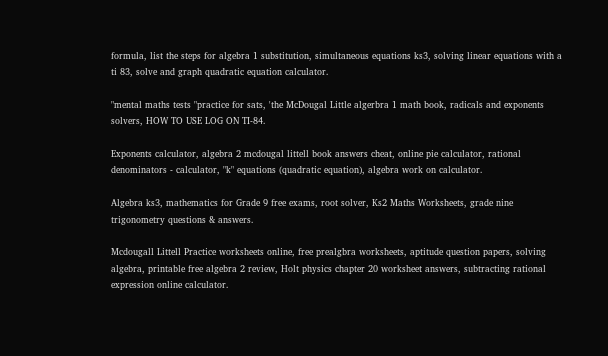formula, list the steps for algebra 1 substitution, simultaneous equations ks3, solving linear equations with a ti 83, solve and graph quadratic equation calculator.

"mental maths tests "practice for sats, 'the McDougal Little algerbra 1 math book, radicals and exponents solvers, HOW TO USE LOG ON TI-84.

Exponents calculator, algebra 2 mcdougal littell book answers cheat, online pie calculator, rational denominators - calculator, "k" equations (quadratic equation), algebra work on calculator.

Algebra ks3, mathematics for Grade 9 free exams, root solver, Ks2 Maths Worksheets, grade nine trigonometry questions & answers.

Mcdougall Littell Practice worksheets online, free prealgbra worksheets, aptitude question papers, solving algebra, printable free algebra 2 review, Holt physics chapter 20 worksheet answers, subtracting rational expression online calculator.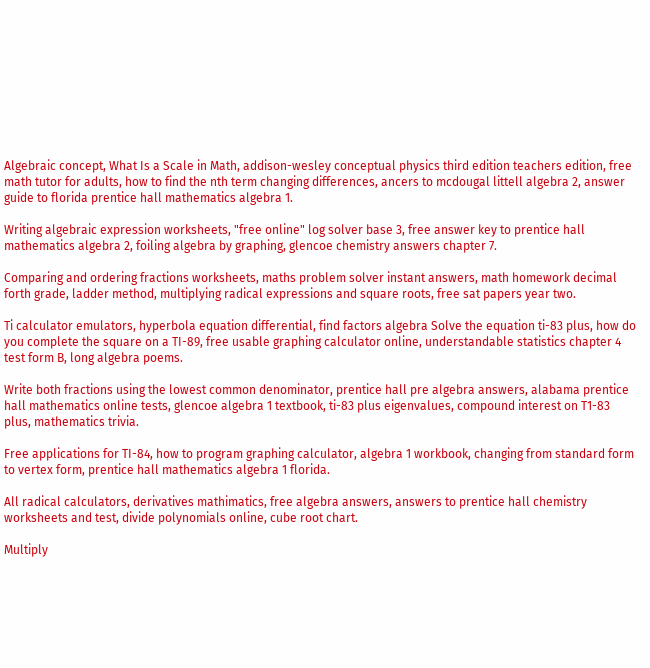Algebraic concept, What Is a Scale in Math, addison-wesley conceptual physics third edition teachers edition, free math tutor for adults, how to find the nth term changing differences, ancers to mcdougal littell algebra 2, answer guide to florida prentice hall mathematics algebra 1.

Writing algebraic expression worksheets, "free online" log solver base 3, free answer key to prentice hall mathematics algebra 2, foiling algebra by graphing, glencoe chemistry answers chapter 7.

Comparing and ordering fractions worksheets, maths problem solver instant answers, math homework decimal forth grade, ladder method, multiplying radical expressions and square roots, free sat papers year two.

Ti calculator emulators, hyperbola equation differential, find factors algebra Solve the equation ti-83 plus, how do you complete the square on a TI-89, free usable graphing calculator online, understandable statistics chapter 4 test form B, long algebra poems.

Write both fractions using the lowest common denominator, prentice hall pre algebra answers, alabama prentice hall mathematics online tests, glencoe algebra 1 textbook, ti-83 plus eigenvalues, compound interest on T1-83 plus, mathematics trivia.

Free applications for TI-84, how to program graphing calculator, algebra 1 workbook, changing from standard form to vertex form, prentice hall mathematics algebra 1 florida.

All radical calculators, derivatives mathimatics, free algebra answers, answers to prentice hall chemistry worksheets and test, divide polynomials online, cube root chart.

Multiply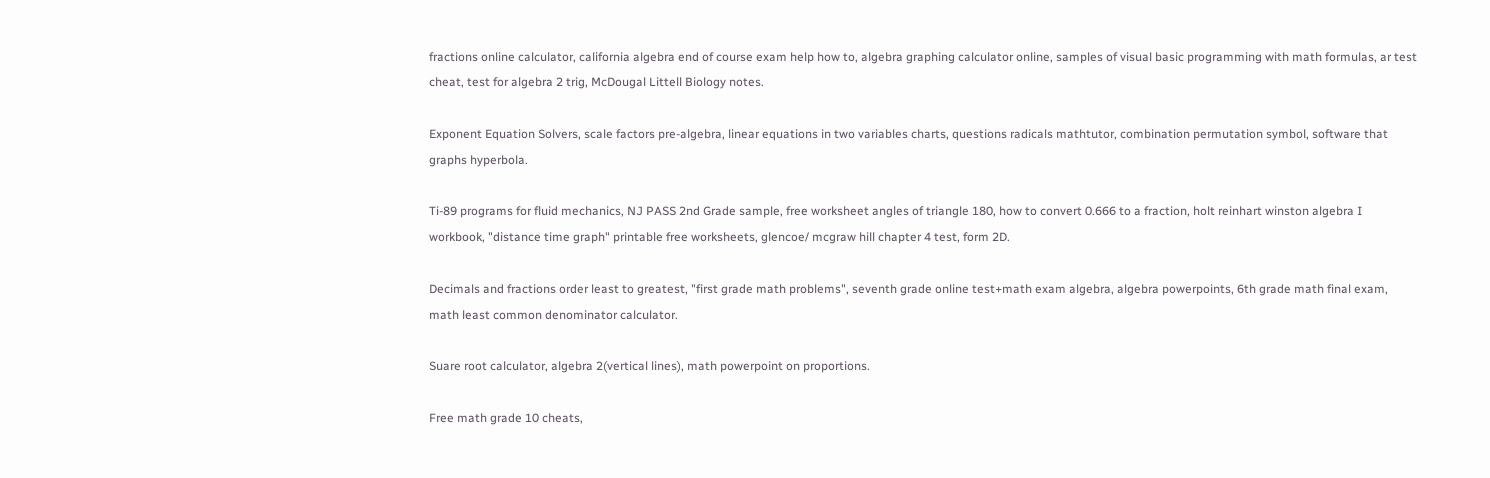fractions online calculator, california algebra end of course exam help how to, algebra graphing calculator online, samples of visual basic programming with math formulas, ar test cheat, test for algebra 2 trig, McDougal Littell Biology notes.

Exponent Equation Solvers, scale factors pre-algebra, linear equations in two variables charts, questions radicals mathtutor, combination permutation symbol, software that graphs hyperbola.

Ti-89 programs for fluid mechanics, NJ PASS 2nd Grade sample, free worksheet angles of triangle 180, how to convert 0.666 to a fraction, holt reinhart winston algebra I workbook, "distance time graph" printable free worksheets, glencoe/ mcgraw hill chapter 4 test, form 2D.

Decimals and fractions order least to greatest, "first grade math problems", seventh grade online test+math exam algebra, algebra powerpoints, 6th grade math final exam, math least common denominator calculator.

Suare root calculator, algebra 2(vertical lines), math powerpoint on proportions.

Free math grade 10 cheats,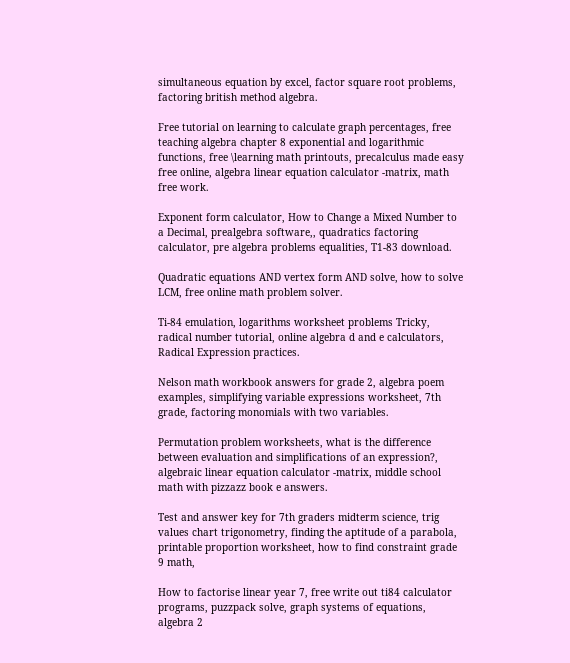simultaneous equation by excel, factor square root problems, factoring british method algebra.

Free tutorial on learning to calculate graph percentages, free teaching algebra chapter 8 exponential and logarithmic functions, free \learning math printouts, precalculus made easy free online, algebra linear equation calculator -matrix, math free work.

Exponent form calculator, How to Change a Mixed Number to a Decimal, prealgebra software,, quadratics factoring calculator, pre algebra problems equalities, T1-83 download.

Quadratic equations AND vertex form AND solve, how to solve LCM, free online math problem solver.

Ti-84 emulation, logarithms worksheet problems Tricky, radical number tutorial, online algebra d and e calculators, Radical Expression practices.

Nelson math workbook answers for grade 2, algebra poem examples, simplifying variable expressions worksheet, 7th grade, factoring monomials with two variables.

Permutation problem worksheets, what is the difference between evaluation and simplifications of an expression?, algebraic linear equation calculator -matrix, middle school math with pizzazz book e answers.

Test and answer key for 7th graders midterm science, trig values chart trigonometry, finding the aptitude of a parabola, printable proportion worksheet, how to find constraint grade 9 math,

How to factorise linear year 7, free write out ti84 calculator programs, puzzpack solve, graph systems of equations, algebra 2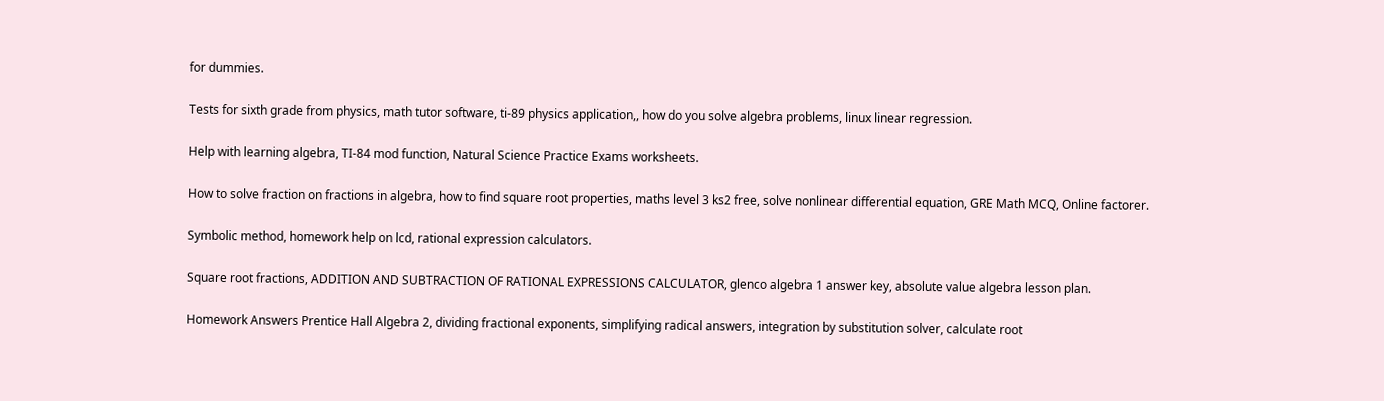for dummies.

Tests for sixth grade from physics, math tutor software, ti-89 physics application,, how do you solve algebra problems, linux linear regression.

Help with learning algebra, TI-84 mod function, Natural Science Practice Exams worksheets.

How to solve fraction on fractions in algebra, how to find square root properties, maths level 3 ks2 free, solve nonlinear differential equation, GRE Math MCQ, Online factorer.

Symbolic method, homework help on lcd, rational expression calculators.

Square root fractions, ADDITION AND SUBTRACTION OF RATIONAL EXPRESSIONS CALCULATOR, glenco algebra 1 answer key, absolute value algebra lesson plan.

Homework Answers Prentice Hall Algebra 2, dividing fractional exponents, simplifying radical answers, integration by substitution solver, calculate root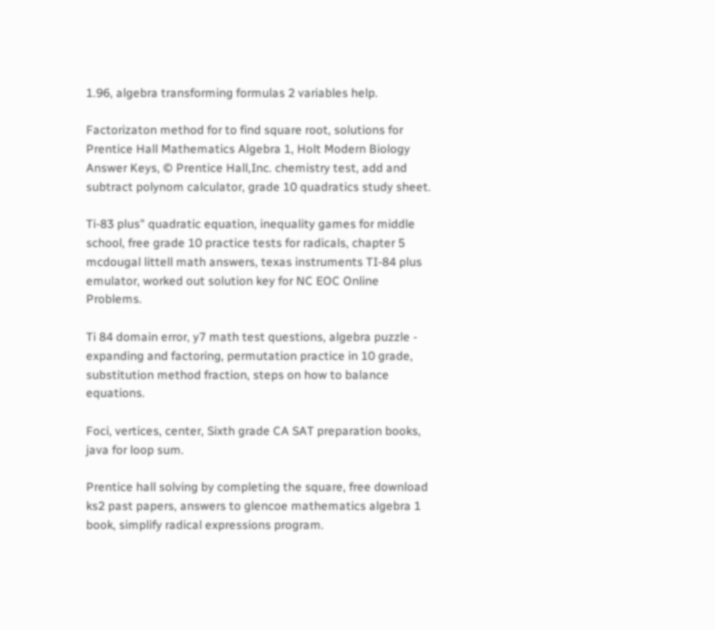1.96, algebra transforming formulas 2 variables help.

Factorizaton method for to find square root, solutions for Prentice Hall Mathematics Algebra 1, Holt Modern Biology Answer Keys, © Prentice Hall,Inc. chemistry test, add and subtract polynom calculator, grade 10 quadratics study sheet.

Ti-83 plus" quadratic equation, inequality games for middle school, free grade 10 practice tests for radicals, chapter 5 mcdougal littell math answers, texas instruments TI-84 plus emulator, worked out solution key for NC EOC Online Problems.

Ti 84 domain error, y7 math test questions, algebra puzzle - expanding and factoring, permutation practice in 10 grade, substitution method fraction, steps on how to balance equations.

Foci, vertices, center, Sixth grade CA SAT preparation books, java for loop sum.

Prentice hall solving by completing the square, free download ks2 past papers, answers to glencoe mathematics algebra 1 book, simplify radical expressions program.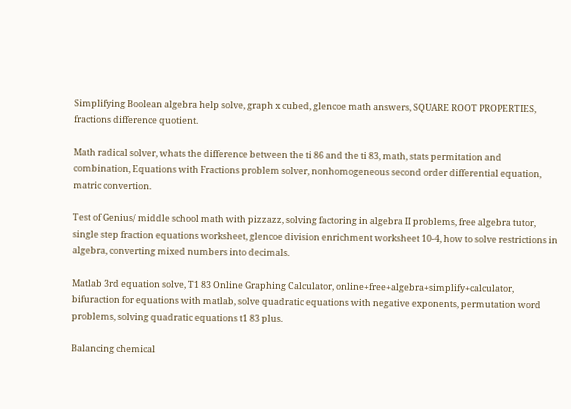Simplifying Boolean algebra help solve, graph x cubed, glencoe math answers, SQUARE ROOT PROPERTIES, fractions difference quotient.

Math radical solver, whats the difference between the ti 86 and the ti 83, math, stats permitation and combination, Equations with Fractions problem solver, nonhomogeneous second order differential equation, matric convertion.

Test of Genius/ middle school math with pizzazz, solving factoring in algebra II problems, free algebra tutor, single step fraction equations worksheet, glencoe division enrichment worksheet 10-4, how to solve restrictions in algebra, converting mixed numbers into decimals.

Matlab 3rd equation solve, T1 83 Online Graphing Calculator, online+free+algebra+simplify+calculator, bifuraction for equations with matlab, solve quadratic equations with negative exponents, permutation word problems, solving quadratic equations t1 83 plus.

Balancing chemical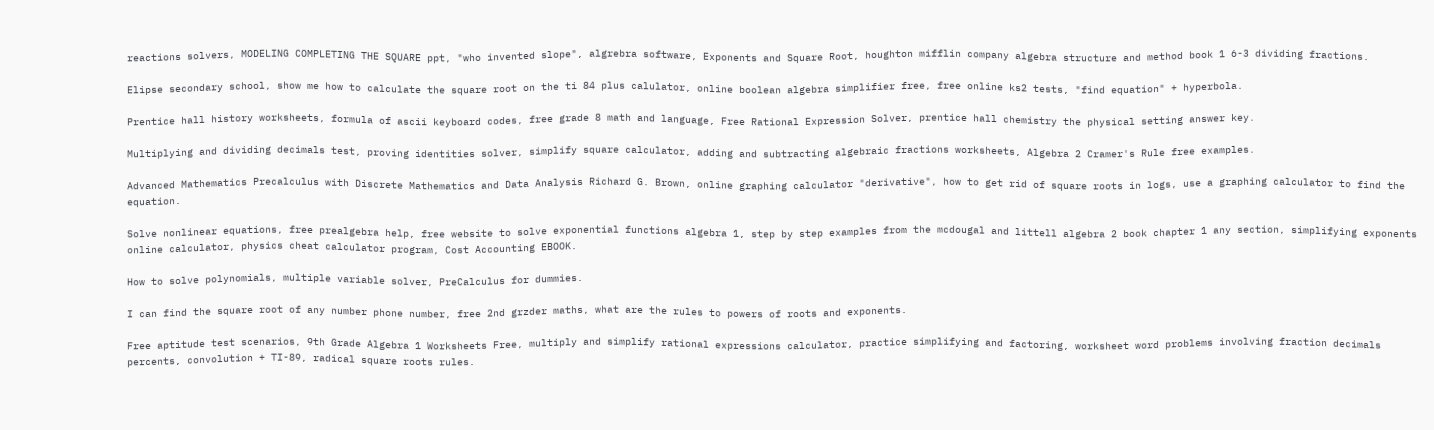reactions solvers, MODELING COMPLETING THE SQUARE ppt, "who invented slope", algrebra software, Exponents and Square Root, houghton mifflin company algebra structure and method book 1 6-3 dividing fractions.

Elipse secondary school, show me how to calculate the square root on the ti 84 plus calulator, online boolean algebra simplifier free, free online ks2 tests, "find equation" + hyperbola.

Prentice hall history worksheets, formula of ascii keyboard codes, free grade 8 math and language, Free Rational Expression Solver, prentice hall chemistry the physical setting answer key.

Multiplying and dividing decimals test, proving identities solver, simplify square calculator, adding and subtracting algebraic fractions worksheets, Algebra 2 Cramer's Rule free examples.

Advanced Mathematics Precalculus with Discrete Mathematics and Data Analysis Richard G. Brown, online graphing calculator "derivative", how to get rid of square roots in logs, use a graphing calculator to find the equation.

Solve nonlinear equations, free prealgebra help, free website to solve exponential functions algebra 1, step by step examples from the mcdougal and littell algebra 2 book chapter 1 any section, simplifying exponents online calculator, physics cheat calculator program, Cost Accounting EBOOK.

How to solve polynomials, multiple variable solver, PreCalculus for dummies.

I can find the square root of any number phone number, free 2nd grzder maths, what are the rules to powers of roots and exponents.

Free aptitude test scenarios, 9th Grade Algebra 1 Worksheets Free, multiply and simplify rational expressions calculator, practice simplifying and factoring, worksheet word problems involving fraction decimals percents, convolution + TI-89, radical square roots rules.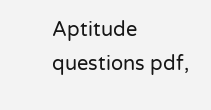Aptitude questions pdf,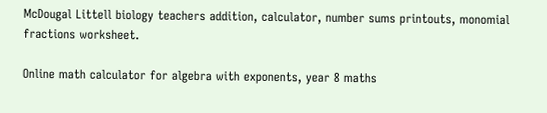McDougal Littell biology teachers addition, calculator, number sums printouts, monomial fractions worksheet.

Online math calculator for algebra with exponents, year 8 maths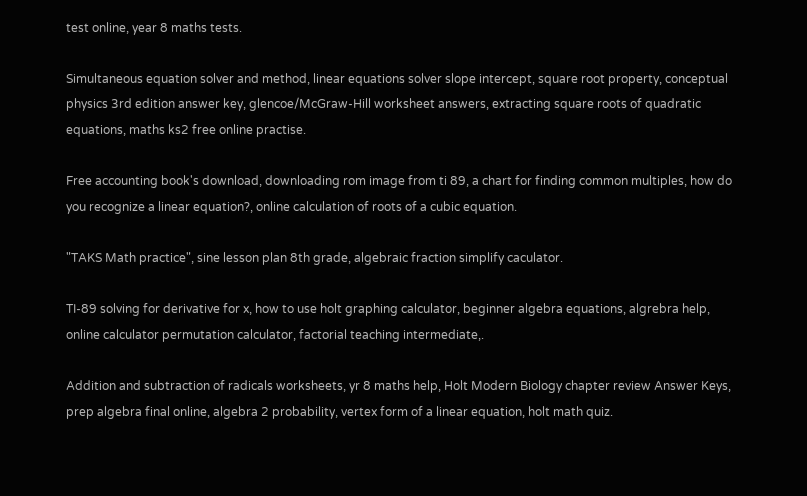test online, year 8 maths tests.

Simultaneous equation solver and method, linear equations solver slope intercept, square root property, conceptual physics 3rd edition answer key, glencoe/McGraw-Hill worksheet answers, extracting square roots of quadratic equations, maths ks2 free online practise.

Free accounting book's download, downloading rom image from ti 89, a chart for finding common multiples, how do you recognize a linear equation?, online calculation of roots of a cubic equation.

"TAKS Math practice", sine lesson plan 8th grade, algebraic fraction simplify caculator.

TI-89 solving for derivative for x, how to use holt graphing calculator, beginner algebra equations, algrebra help, online calculator permutation calculator, factorial teaching intermediate,.

Addition and subtraction of radicals worksheets, yr 8 maths help, Holt Modern Biology chapter review Answer Keys, prep algebra final online, algebra 2 probability, vertex form of a linear equation, holt math quiz.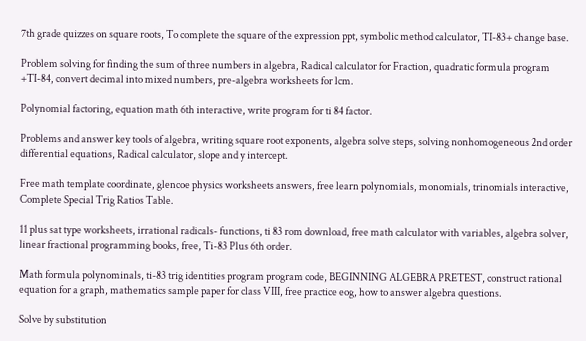7th grade quizzes on square roots, To complete the square of the expression ppt, symbolic method calculator, TI-83+ change base.

Problem solving for finding the sum of three numbers in algebra, Radical calculator for Fraction, quadratic formula program +TI-84, convert decimal into mixed numbers, pre-algebra worksheets for lcm.

Polynomial factoring, equation math 6th interactive, write program for ti 84 factor.

Problems and answer key tools of algebra, writing square root exponents, algebra solve steps, solving nonhomogeneous 2nd order differential equations, Radical calculator, slope and y intercept.

Free math template coordinate, glencoe physics worksheets answers, free learn polynomials, monomials, trinomials interactive, Complete Special Trig Ratios Table.

11 plus sat type worksheets, irrational radicals- functions, ti 83 rom download, free math calculator with variables, algebra solver, linear fractional programming books, free, Ti-83 Plus 6th order.

Math formula polynominals, ti-83 trig identities program program code, BEGINNING ALGEBRA PRETEST, construct rational equation for a graph, mathematics sample paper for class VIII, free practice eog, how to answer algebra questions.

Solve by substitution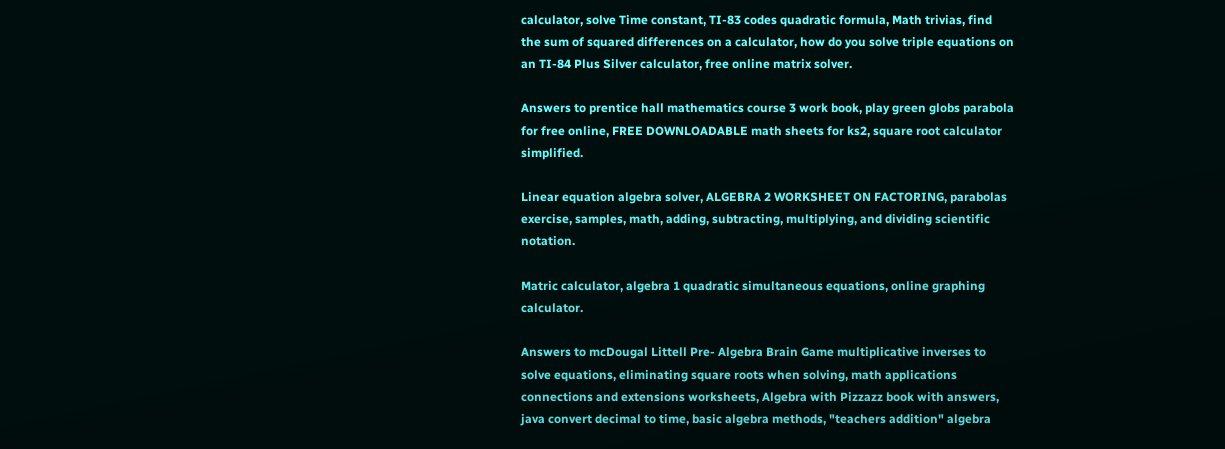calculator, solve Time constant, TI-83 codes quadratic formula, Math trivias, find the sum of squared differences on a calculator, how do you solve triple equations on an TI-84 Plus Silver calculator, free online matrix solver.

Answers to prentice hall mathematics course 3 work book, play green globs parabola for free online, FREE DOWNLOADABLE math sheets for ks2, square root calculator simplified.

Linear equation algebra solver, ALGEBRA 2 WORKSHEET ON FACTORING, parabolas exercise, samples, math, adding, subtracting, multiplying, and dividing scientific notation.

Matric calculator, algebra 1 quadratic simultaneous equations, online graphing calculator.

Answers to mcDougal Littell Pre- Algebra Brain Game multiplicative inverses to solve equations, eliminating square roots when solving, math applications connections and extensions worksheets, Algebra with Pizzazz book with answers, java convert decimal to time, basic algebra methods, "teachers addition" algebra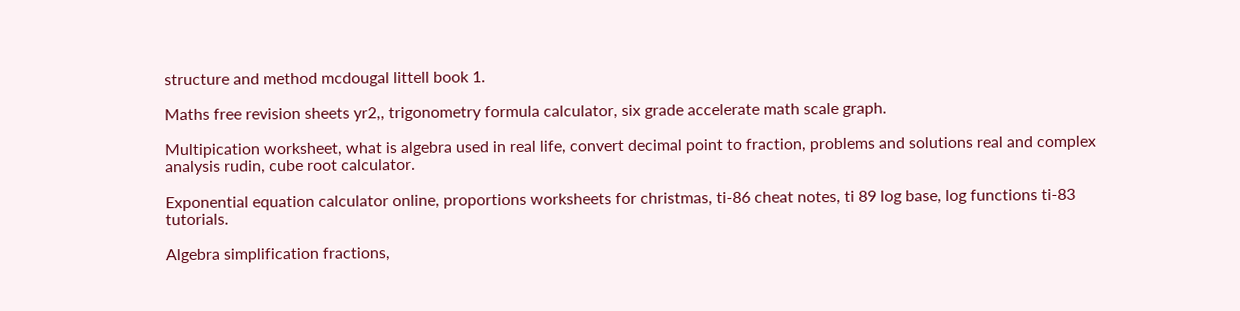structure and method mcdougal littell book 1.

Maths free revision sheets yr2,, trigonometry formula calculator, six grade accelerate math scale graph.

Multipication worksheet, what is algebra used in real life, convert decimal point to fraction, problems and solutions real and complex analysis rudin, cube root calculator.

Exponential equation calculator online, proportions worksheets for christmas, ti-86 cheat notes, ti 89 log base, log functions ti-83 tutorials.

Algebra simplification fractions,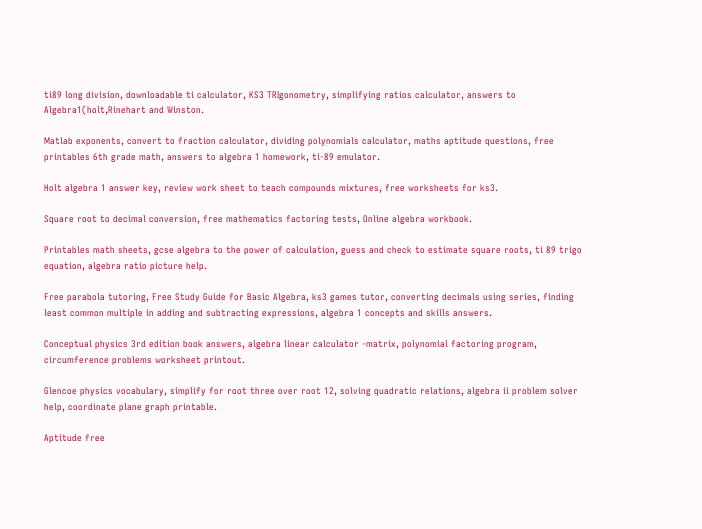ti89 long division, downloadable ti calculator, KS3 TRIgonometry, simplifying ratios calculator, answers to Algebra1(holt,Rinehart and Winston.

Matlab exponents, convert to fraction calculator, dividing polynomials calculator, maths aptitude questions, free printables 6th grade math, answers to algebra 1 homework, ti-89 emulator.

Holt algebra 1 answer key, review work sheet to teach compounds mixtures, free worksheets for ks3.

Square root to decimal conversion, free mathematics factoring tests, Online algebra workbook.

Printables math sheets, gcse algebra to the power of calculation, guess and check to estimate square roots, ti 89 trigo equation, algebra ratio picture help.

Free parabola tutoring, Free Study Guide for Basic Algebra, ks3 games tutor, converting decimals using series, finding least common multiple in adding and subtracting expressions, algebra 1 concepts and skills answers.

Conceptual physics 3rd edition book answers, algebra linear calculator -matrix, polynomial factoring program, circumference problems worksheet printout.

Glencoe physics vocabulary, simplify for root three over root 12, solving quadratic relations, algebra ii problem solver help, coordinate plane graph printable.

Aptitude free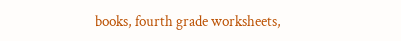books, fourth grade worksheets,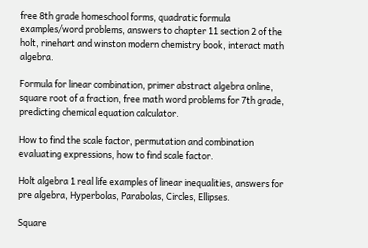free 8th grade homeschool forms, quadratic formula examples/word problems, answers to chapter 11 section 2 of the holt, rinehart and winston modern chemistry book, interact math algebra.

Formula for linear combination, primer abstract algebra online, square root of a fraction, free math word problems for 7th grade, predicting chemical equation calculator.

How to find the scale factor, permutation and combination evaluating expressions, how to find scale factor.

Holt algebra 1 real life examples of linear inequalities, answers for pre algebra, Hyperbolas, Parabolas, Circles, Ellipses.

Square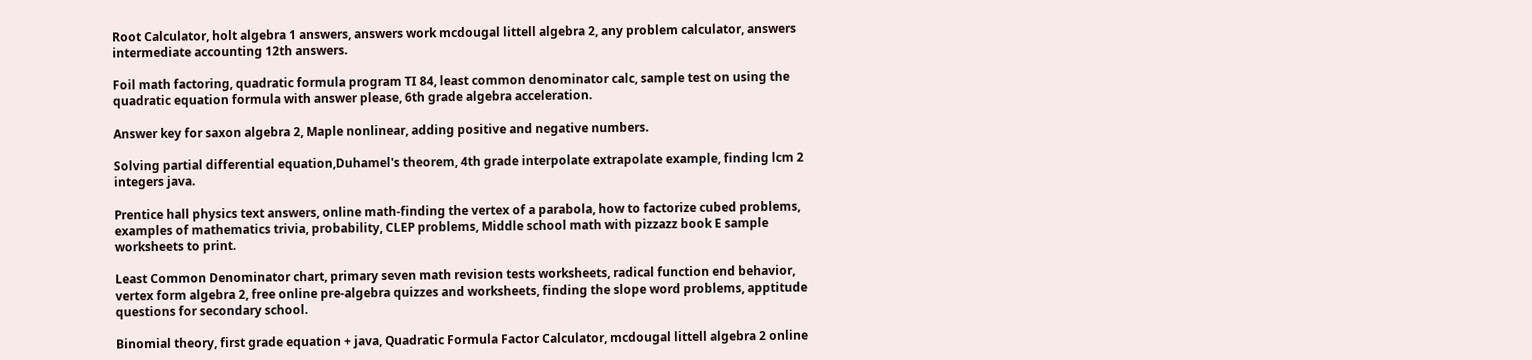Root Calculator, holt algebra 1 answers, answers work mcdougal littell algebra 2, any problem calculator, answers intermediate accounting 12th answers.

Foil math factoring, quadratic formula program TI 84, least common denominator calc, sample test on using the quadratic equation formula with answer please, 6th grade algebra acceleration.

Answer key for saxon algebra 2, Maple nonlinear, adding positive and negative numbers.

Solving partial differential equation,Duhamel's theorem, 4th grade interpolate extrapolate example, finding lcm 2 integers java.

Prentice hall physics text answers, online math-finding the vertex of a parabola, how to factorize cubed problems, examples of mathematics trivia, probability, CLEP problems, Middle school math with pizzazz book E sample worksheets to print.

Least Common Denominator chart, primary seven math revision tests worksheets, radical function end behavior, vertex form algebra 2, free online pre-algebra quizzes and worksheets, finding the slope word problems, apptitude questions for secondary school.

Binomial theory, first grade equation + java, Quadratic Formula Factor Calculator, mcdougal littell algebra 2 online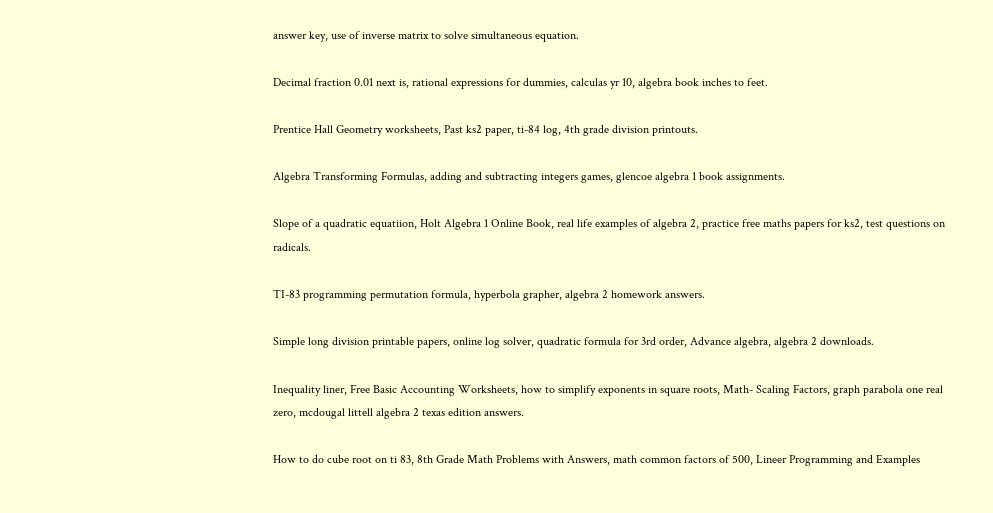answer key, use of inverse matrix to solve simultaneous equation.

Decimal fraction 0.01 next is, rational expressions for dummies, calculas yr 10, algebra book inches to feet.

Prentice Hall Geometry worksheets, Past ks2 paper, ti-84 log, 4th grade division printouts.

Algebra Transforming Formulas, adding and subtracting integers games, glencoe algebra 1 book assignments.

Slope of a quadratic equatiion, Holt Algebra 1 Online Book, real life examples of algebra 2, practice free maths papers for ks2, test questions on radicals.

TI-83 programming permutation formula, hyperbola grapher, algebra 2 homework answers.

Simple long division printable papers, online log solver, quadratic formula for 3rd order, Advance algebra, algebra 2 downloads.

Inequality liner, Free Basic Accounting Worksheets, how to simplify exponents in square roots, Math- Scaling Factors, graph parabola one real zero, mcdougal littell algebra 2 texas edition answers.

How to do cube root on ti 83, 8th Grade Math Problems with Answers, math common factors of 500, Lineer Programming and Examples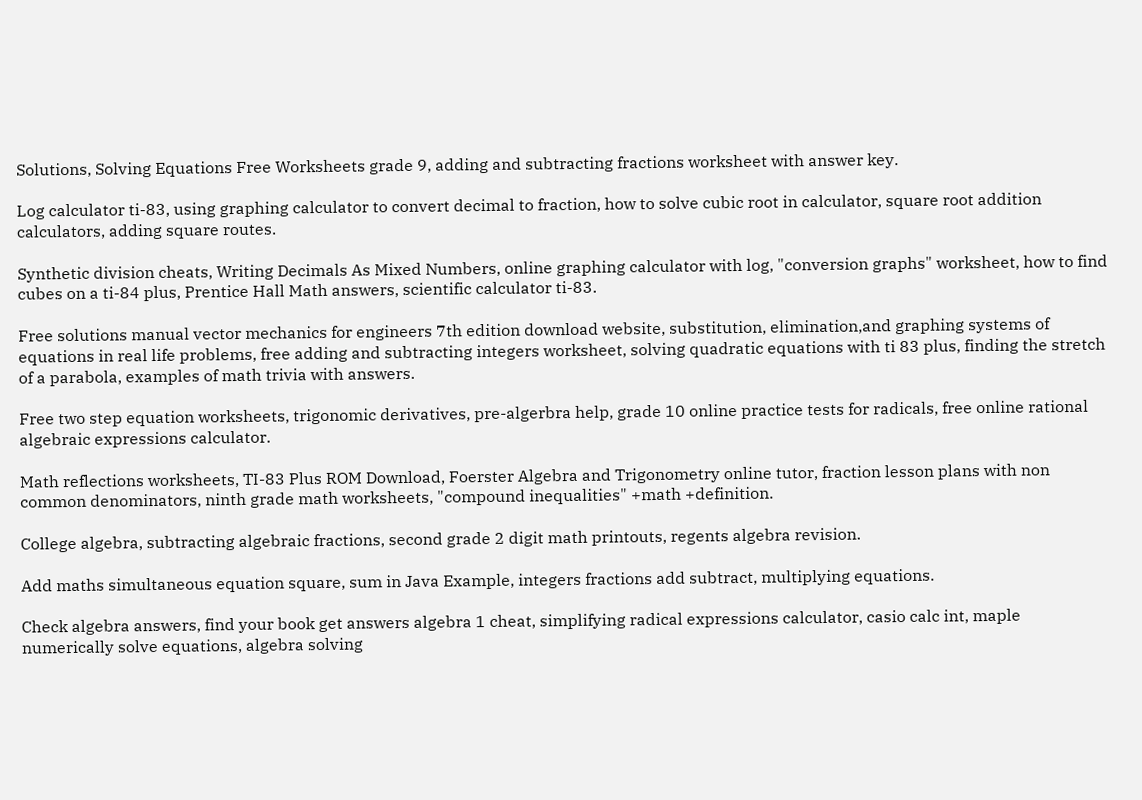Solutions, Solving Equations Free Worksheets grade 9, adding and subtracting fractions worksheet with answer key.

Log calculator ti-83, using graphing calculator to convert decimal to fraction, how to solve cubic root in calculator, square root addition calculators, adding square routes.

Synthetic division cheats, Writing Decimals As Mixed Numbers, online graphing calculator with log, "conversion graphs" worksheet, how to find cubes on a ti-84 plus, Prentice Hall Math answers, scientific calculator ti-83.

Free solutions manual vector mechanics for engineers 7th edition download website, substitution, elimination,and graphing systems of equations in real life problems, free adding and subtracting integers worksheet, solving quadratic equations with ti 83 plus, finding the stretch of a parabola, examples of math trivia with answers.

Free two step equation worksheets, trigonomic derivatives, pre-algerbra help, grade 10 online practice tests for radicals, free online rational algebraic expressions calculator.

Math reflections worksheets, TI-83 Plus ROM Download, Foerster Algebra and Trigonometry online tutor, fraction lesson plans with non common denominators, ninth grade math worksheets, "compound inequalities" +math +definition.

College algebra, subtracting algebraic fractions, second grade 2 digit math printouts, regents algebra revision.

Add maths simultaneous equation square, sum in Java Example, integers fractions add subtract, multiplying equations.

Check algebra answers, find your book get answers algebra 1 cheat, simplifying radical expressions calculator, casio calc int, maple numerically solve equations, algebra solving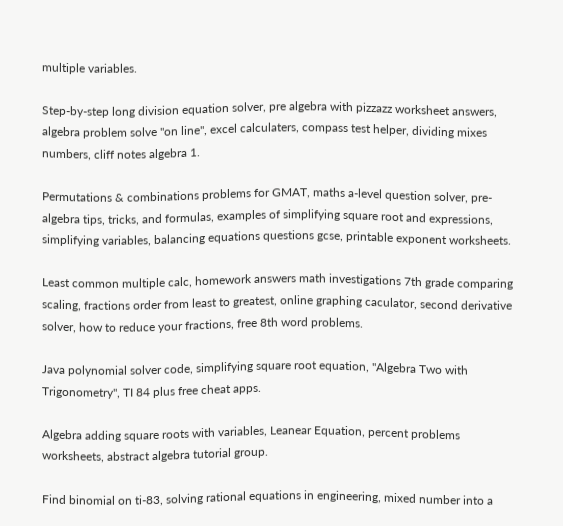multiple variables.

Step-by-step long division equation solver, pre algebra with pizzazz worksheet answers, algebra problem solve "on line", excel calculaters, compass test helper, dividing mixes numbers, cliff notes algebra 1.

Permutations & combinations problems for GMAT, maths a-level question solver, pre-algebra tips, tricks, and formulas, examples of simplifying square root and expressions, simplifying variables, balancing equations questions gcse, printable exponent worksheets.

Least common multiple calc, homework answers math investigations 7th grade comparing scaling, fractions order from least to greatest, online graphing caculator, second derivative solver, how to reduce your fractions, free 8th word problems.

Java polynomial solver code, simplifying square root equation, "Algebra Two with Trigonometry", TI 84 plus free cheat apps.

Algebra adding square roots with variables, Leanear Equation, percent problems worksheets, abstract algebra tutorial group.

Find binomial on ti-83, solving rational equations in engineering, mixed number into a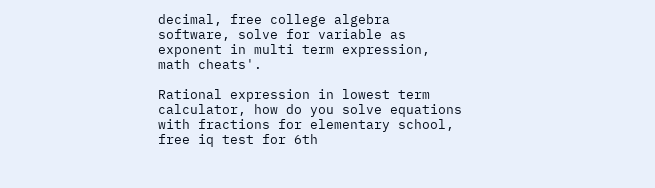decimal, free college algebra software, solve for variable as exponent in multi term expression, math cheats'.

Rational expression in lowest term calculator, how do you solve equations with fractions for elementary school, free iq test for 6th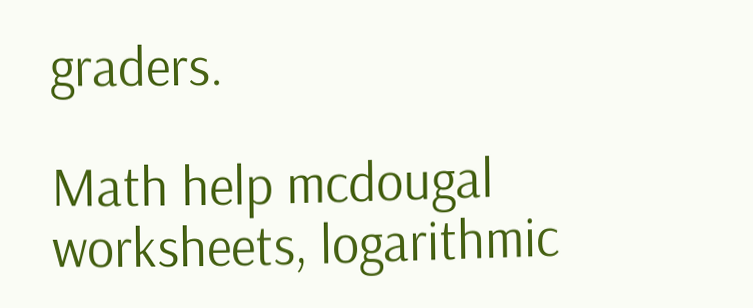graders.

Math help mcdougal worksheets, logarithmic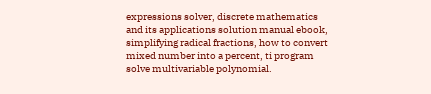expressions solver, discrete mathematics and its applications solution manual ebook, simplifying radical fractions, how to convert mixed number into a percent, ti program solve multivariable polynomial.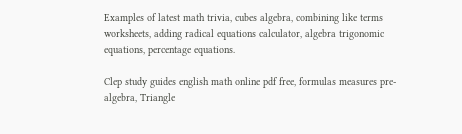Examples of latest math trivia, cubes algebra, combining like terms worksheets, adding radical equations calculator, algebra trigonomic equations, percentage equations.

Clep study guides english math online pdf free, formulas measures pre-algebra, Triangle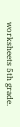worksheets 5th grade.